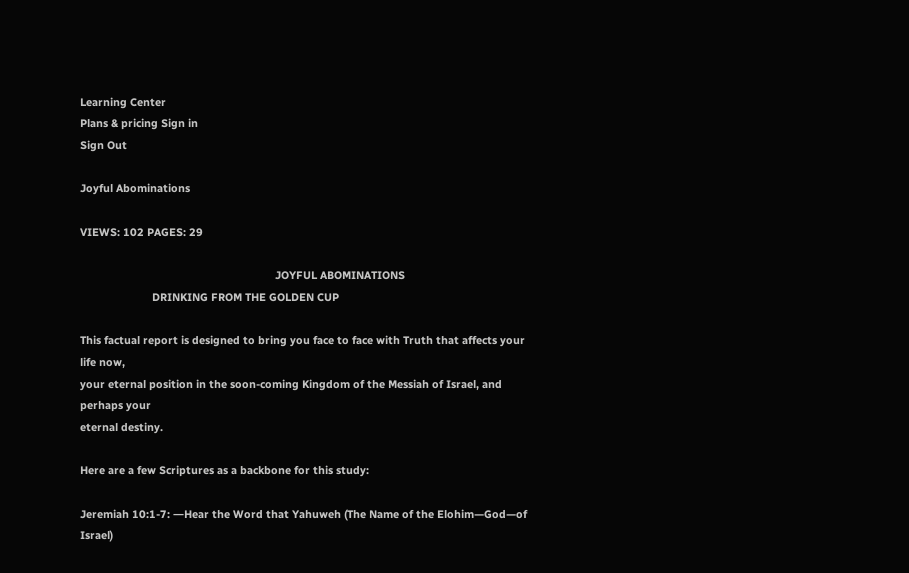Learning Center
Plans & pricing Sign in
Sign Out

Joyful Abominations

VIEWS: 102 PAGES: 29

                                                                 JOYFUL ABOMINATIONS
                        DRINKING FROM THE GOLDEN CUP

This factual report is designed to bring you face to face with Truth that affects your life now,
your eternal position in the soon-coming Kingdom of the Messiah of Israel, and perhaps your
eternal destiny.

Here are a few Scriptures as a backbone for this study:

Jeremiah 10:1-7: ―Hear the Word that Yahuweh (The Name of the Elohim—God—of Israel)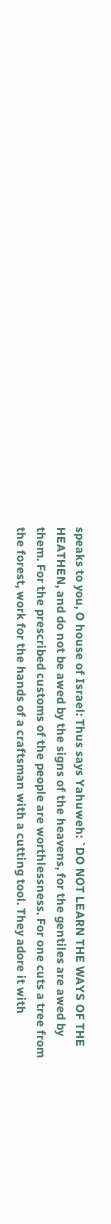speaks to you, O house of Israel: Thus says Yahuweh: `DO NOT LEARN THE WAYS OF THE
HEATHEN, and do not be awed by the signs of the heavens, for the gentiles are awed by
them. For the prescribed customs of the people are worthlessness. For one cuts a tree from
the forest, work for the hands of a craftsman with a cutting tool. They adore it with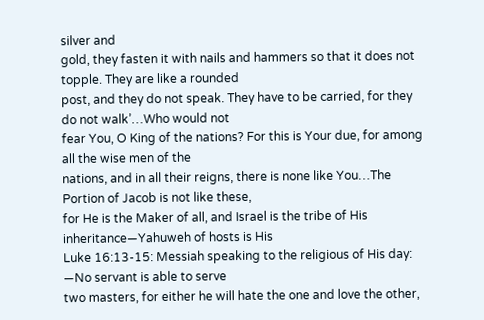silver and
gold, they fasten it with nails and hammers so that it does not topple. They are like a rounded
post, and they do not speak. They have to be carried, for they do not walk’…Who would not
fear You, O King of the nations? For this is Your due, for among all the wise men of the
nations, and in all their reigns, there is none like You…The Portion of Jacob is not like these,
for He is the Maker of all, and Israel is the tribe of His inheritance—Yahuweh of hosts is His
Luke 16:13-15: Messiah speaking to the religious of His day: ―No servant is able to serve
two masters, for either he will hate the one and love the other,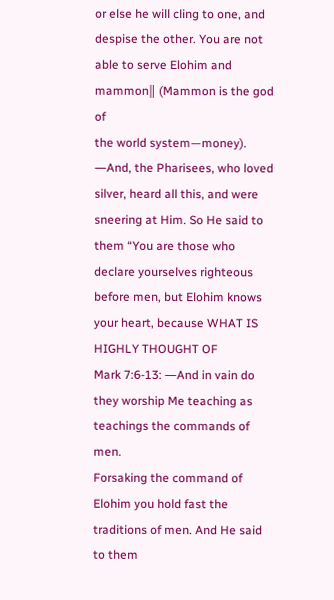or else he will cling to one, and
despise the other. You are not able to serve Elohim and mammon‖ (Mammon is the god of
the world system—money). ―And, the Pharisees, who loved silver, heard all this, and were
sneering at Him. So He said to them “You are those who declare yourselves righteous
before men, but Elohim knows your heart, because WHAT IS HIGHLY THOUGHT OF
Mark 7:6-13: ―And in vain do they worship Me teaching as teachings the commands of men.
Forsaking the command of Elohim you hold fast the traditions of men. And He said to them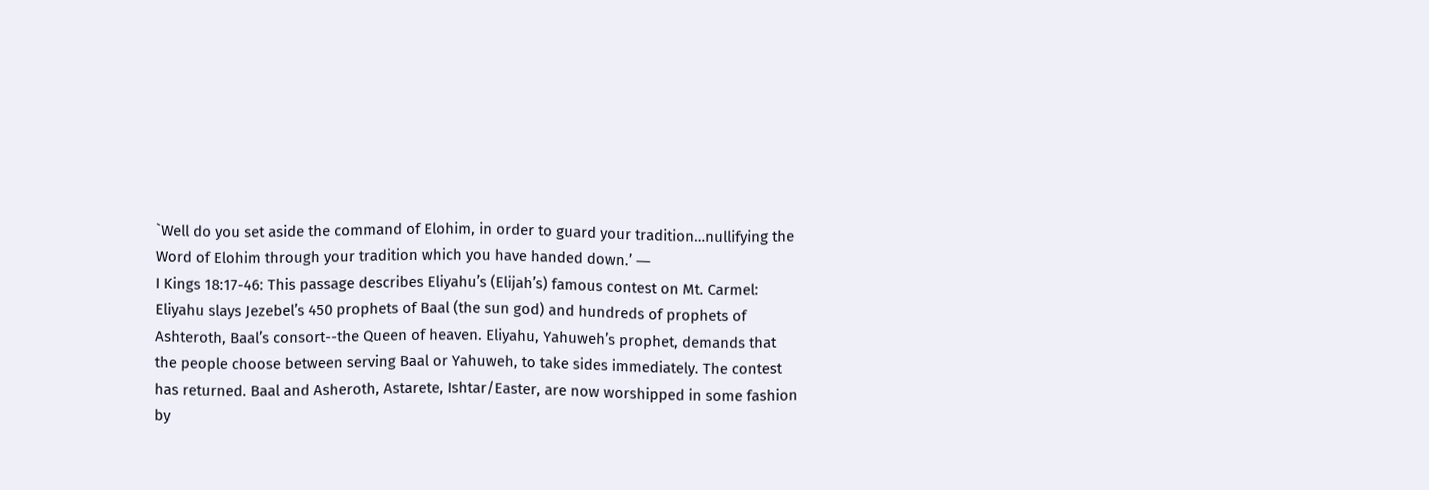`Well do you set aside the command of Elohim, in order to guard your tradition…nullifying the
Word of Elohim through your tradition which you have handed down.’ ―
I Kings 18:17-46: This passage describes Eliyahu’s (Elijah’s) famous contest on Mt. Carmel:
Eliyahu slays Jezebel’s 450 prophets of Baal (the sun god) and hundreds of prophets of
Ashteroth, Baal’s consort--the Queen of heaven. Eliyahu, Yahuweh’s prophet, demands that
the people choose between serving Baal or Yahuweh, to take sides immediately. The contest
has returned. Baal and Asheroth, Astarete, Ishtar/Easter, are now worshipped in some fashion
by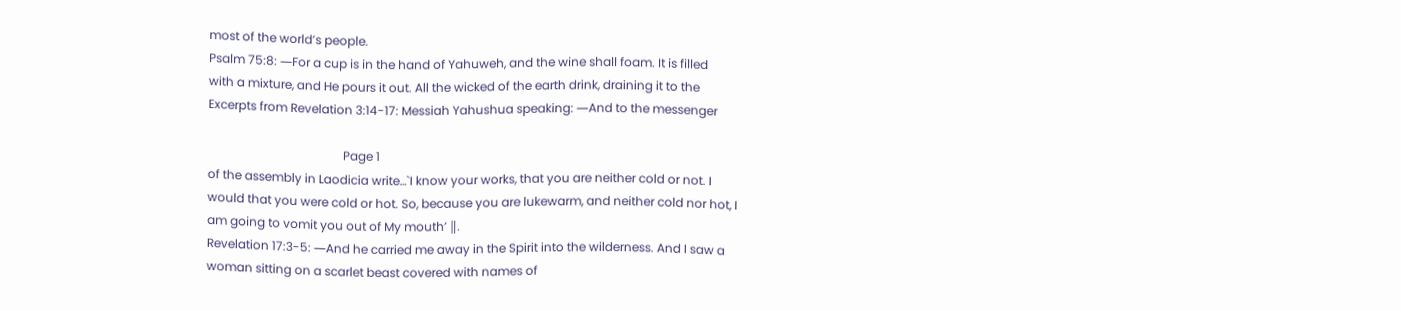most of the world’s people.
Psalm 75:8: ―For a cup is in the hand of Yahuweh, and the wine shall foam. It is filled
with a mixture, and He pours it out. All the wicked of the earth drink, draining it to the
Excerpts from Revelation 3:14-17: Messiah Yahushua speaking: ―And to the messenger

                                             Page 1
of the assembly in Laodicia write…`I know your works, that you are neither cold or not. I
would that you were cold or hot. So, because you are lukewarm, and neither cold nor hot, I
am going to vomit you out of My mouth’ ‖.
Revelation 17:3-5: ―And he carried me away in the Spirit into the wilderness. And I saw a
woman sitting on a scarlet beast covered with names of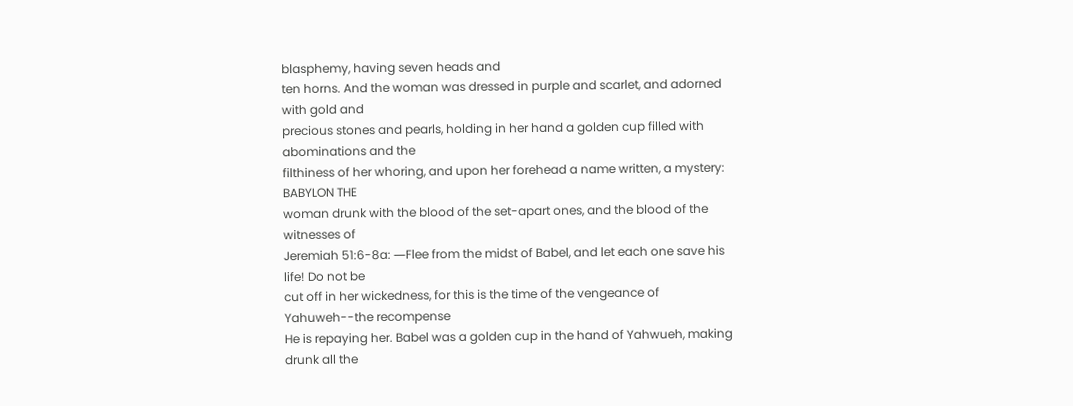blasphemy, having seven heads and
ten horns. And the woman was dressed in purple and scarlet, and adorned with gold and
precious stones and pearls, holding in her hand a golden cup filled with abominations and the
filthiness of her whoring, and upon her forehead a name written, a mystery: BABYLON THE
woman drunk with the blood of the set-apart ones, and the blood of the witnesses of
Jeremiah 51:6-8a: ―Flee from the midst of Babel, and let each one save his life! Do not be
cut off in her wickedness, for this is the time of the vengeance of Yahuweh--the recompense
He is repaying her. Babel was a golden cup in the hand of Yahwueh, making drunk all the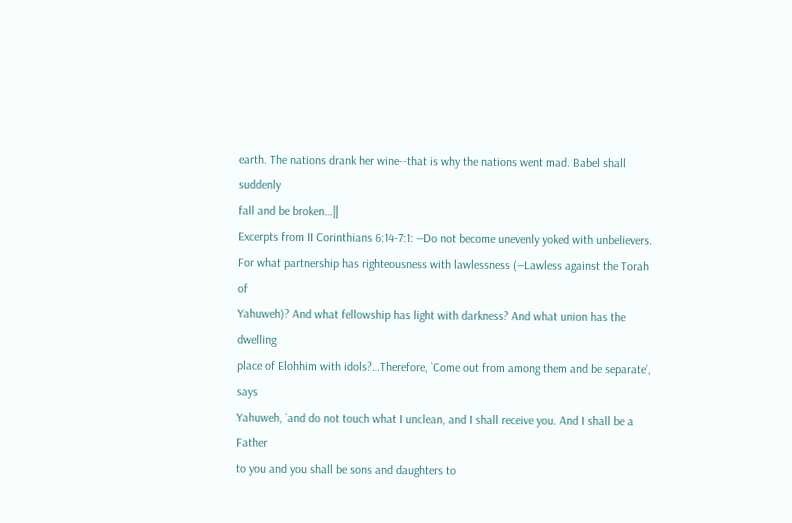earth. The nations drank her wine--that is why the nations went mad. Babel shall suddenly
fall and be broken…‖
Excerpts from II Corinthians 6:14-7:1: ―Do not become unevenly yoked with unbelievers.
For what partnership has righteousness with lawlessness (―Lawless against the Torah of
Yahuweh)? And what fellowship has light with darkness? And what union has the dwelling
place of Elohhim with idols?…Therefore, `Come out from among them and be separate’, says
Yahuweh, `and do not touch what I unclean, and I shall receive you. And I shall be a Father
to you and you shall be sons and daughters to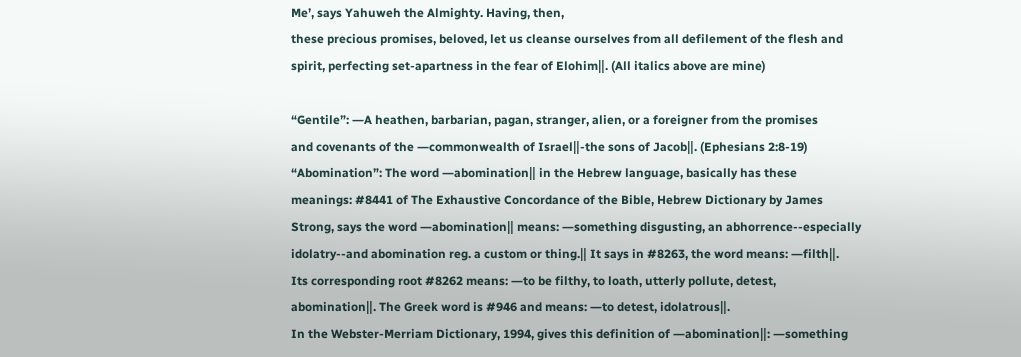Me’, says Yahuweh the Almighty. Having, then,
these precious promises, beloved, let us cleanse ourselves from all defilement of the flesh and
spirit, perfecting set-apartness in the fear of Elohim‖. (All italics above are mine)

“Gentile”: ―A heathen, barbarian, pagan, stranger, alien, or a foreigner from the promises
and covenants of the ―commonwealth of Israel‖-the sons of Jacob‖. (Ephesians 2:8-19)
“Abomination”: The word ―abomination‖ in the Hebrew language, basically has these
meanings: #8441 of The Exhaustive Concordance of the Bible, Hebrew Dictionary by James
Strong, says the word ―abomination‖ means: ―something disgusting, an abhorrence--especially
idolatry--and abomination reg. a custom or thing.‖ It says in #8263, the word means: ―filth‖.
Its corresponding root #8262 means: ―to be filthy, to loath, utterly pollute, detest,
abomination‖. The Greek word is #946 and means: ―to detest, idolatrous‖.
In the Webster-Merriam Dictionary, 1994, gives this definition of ―abomination‖: ―something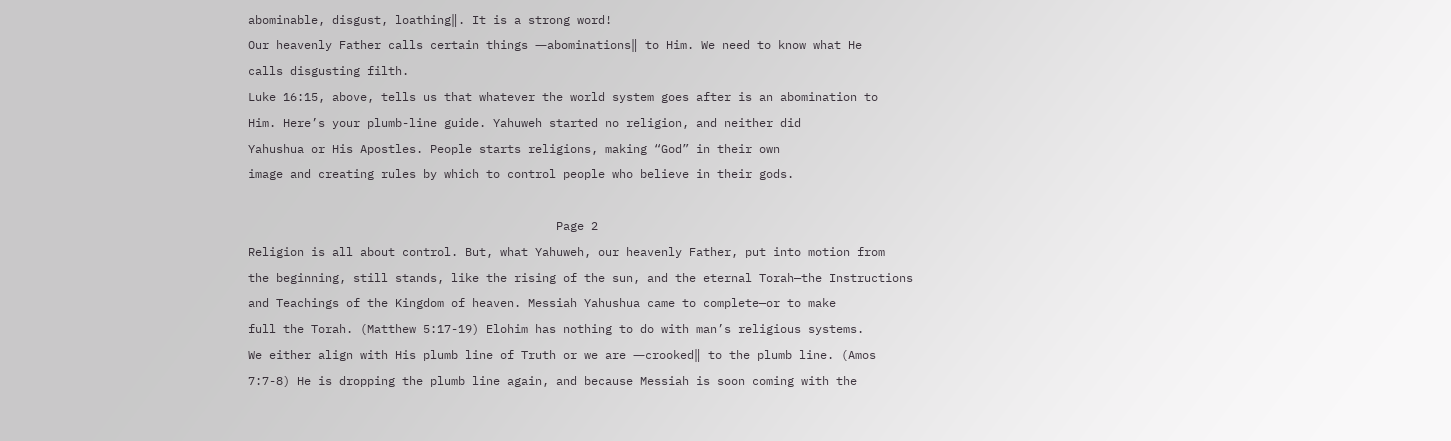abominable, disgust, loathing‖. It is a strong word!
Our heavenly Father calls certain things ―abominations‖ to Him. We need to know what He
calls disgusting filth.
Luke 16:15, above, tells us that whatever the world system goes after is an abomination to
Him. Here’s your plumb-line guide. Yahuweh started no religion, and neither did
Yahushua or His Apostles. People starts religions, making “God” in their own
image and creating rules by which to control people who believe in their gods.

                                            Page 2
Religion is all about control. But, what Yahuweh, our heavenly Father, put into motion from
the beginning, still stands, like the rising of the sun, and the eternal Torah—the Instructions
and Teachings of the Kingdom of heaven. Messiah Yahushua came to complete—or to make
full the Torah. (Matthew 5:17-19) Elohim has nothing to do with man’s religious systems.
We either align with His plumb line of Truth or we are ―crooked‖ to the plumb line. (Amos
7:7-8) He is dropping the plumb line again, and because Messiah is soon coming with the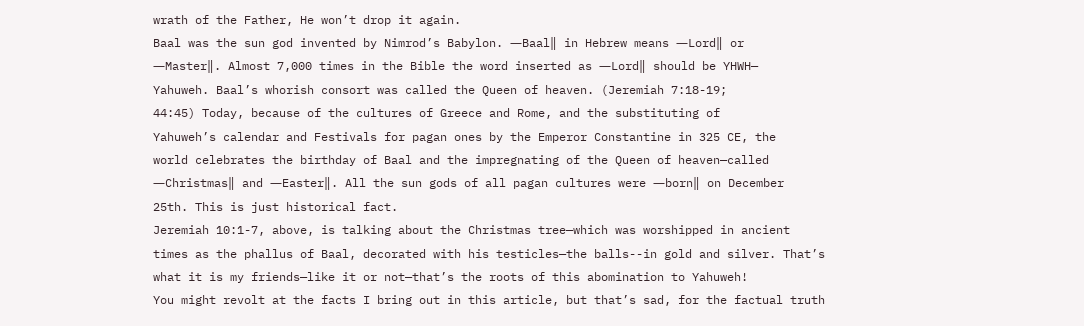wrath of the Father, He won’t drop it again.
Baal was the sun god invented by Nimrod’s Babylon. ―Baal‖ in Hebrew means ―Lord‖ or
―Master‖. Almost 7,000 times in the Bible the word inserted as ―Lord‖ should be YHWH—
Yahuweh. Baal’s whorish consort was called the Queen of heaven. (Jeremiah 7:18-19;
44:45) Today, because of the cultures of Greece and Rome, and the substituting of
Yahuweh’s calendar and Festivals for pagan ones by the Emperor Constantine in 325 CE, the
world celebrates the birthday of Baal and the impregnating of the Queen of heaven—called
―Christmas‖ and ―Easter‖. All the sun gods of all pagan cultures were ―born‖ on December
25th. This is just historical fact.
Jeremiah 10:1-7, above, is talking about the Christmas tree—which was worshipped in ancient
times as the phallus of Baal, decorated with his testicles—the balls--in gold and silver. That’s
what it is my friends—like it or not—that’s the roots of this abomination to Yahuweh!
You might revolt at the facts I bring out in this article, but that’s sad, for the factual truth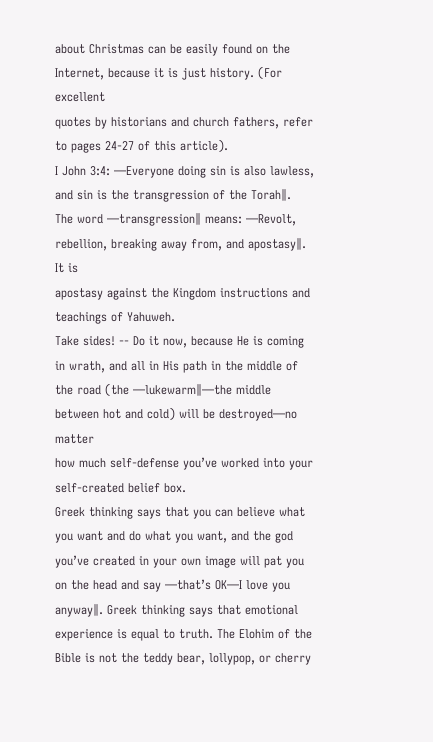about Christmas can be easily found on the Internet, because it is just history. (For excellent
quotes by historians and church fathers, refer to pages 24-27 of this article).
I John 3:4: ―Everyone doing sin is also lawless, and sin is the transgression of the Torah‖.
The word ―transgression‖ means: ―Revolt, rebellion, breaking away from, and apostasy‖. It is
apostasy against the Kingdom instructions and teachings of Yahuweh.
Take sides! -- Do it now, because He is coming in wrath, and all in His path in the middle of
the road (the ―lukewarm‖—the middle between hot and cold) will be destroyed—no matter
how much self-defense you’ve worked into your self-created belief box.
Greek thinking says that you can believe what you want and do what you want, and the god
you’ve created in your own image will pat you on the head and say ―that’s OK—I love you
anyway‖. Greek thinking says that emotional experience is equal to truth. The Elohim of the
Bible is not the teddy bear, lollypop, or cherry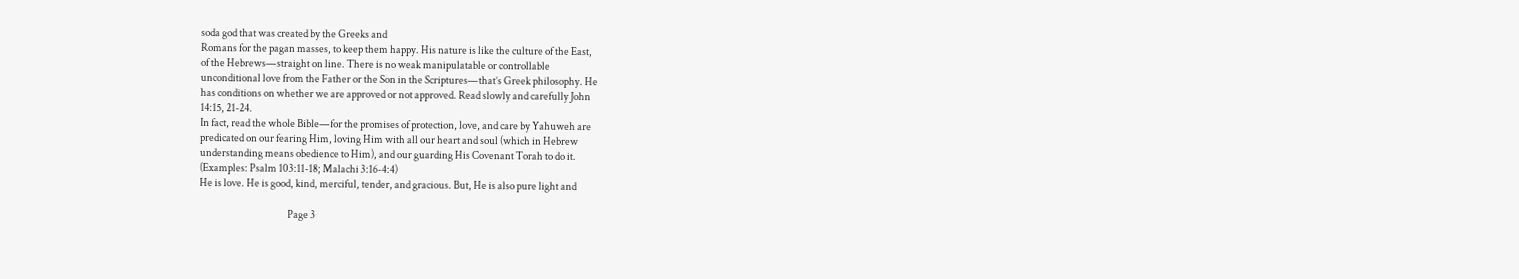soda god that was created by the Greeks and
Romans for the pagan masses, to keep them happy. His nature is like the culture of the East,
of the Hebrews—straight on line. There is no weak manipulatable or controllable
unconditional love from the Father or the Son in the Scriptures—that’s Greek philosophy. He
has conditions on whether we are approved or not approved. Read slowly and carefully John
14:15, 21-24.
In fact, read the whole Bible—for the promises of protection, love, and care by Yahuweh are
predicated on our fearing Him, loving Him with all our heart and soul (which in Hebrew
understanding means obedience to Him), and our guarding His Covenant Torah to do it.
(Examples: Psalm 103:11-18; Malachi 3:16-4:4)
He is love. He is good, kind, merciful, tender, and gracious. But, He is also pure light and

                                            Page 3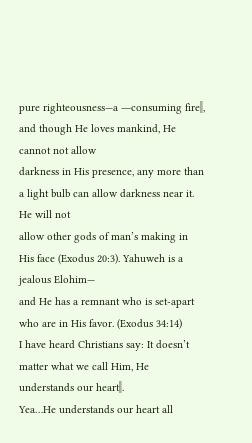pure righteousness—a ―consuming fire‖, and though He loves mankind, He cannot not allow
darkness in His presence, any more than a light bulb can allow darkness near it. He will not
allow other gods of man’s making in His face (Exodus 20:3). Yahuweh is a jealous Elohim—
and He has a remnant who is set-apart who are in His favor. (Exodus 34:14)
I have heard Christians say: It doesn’t matter what we call Him, He understands our heart‖.
Yea…He understands our heart all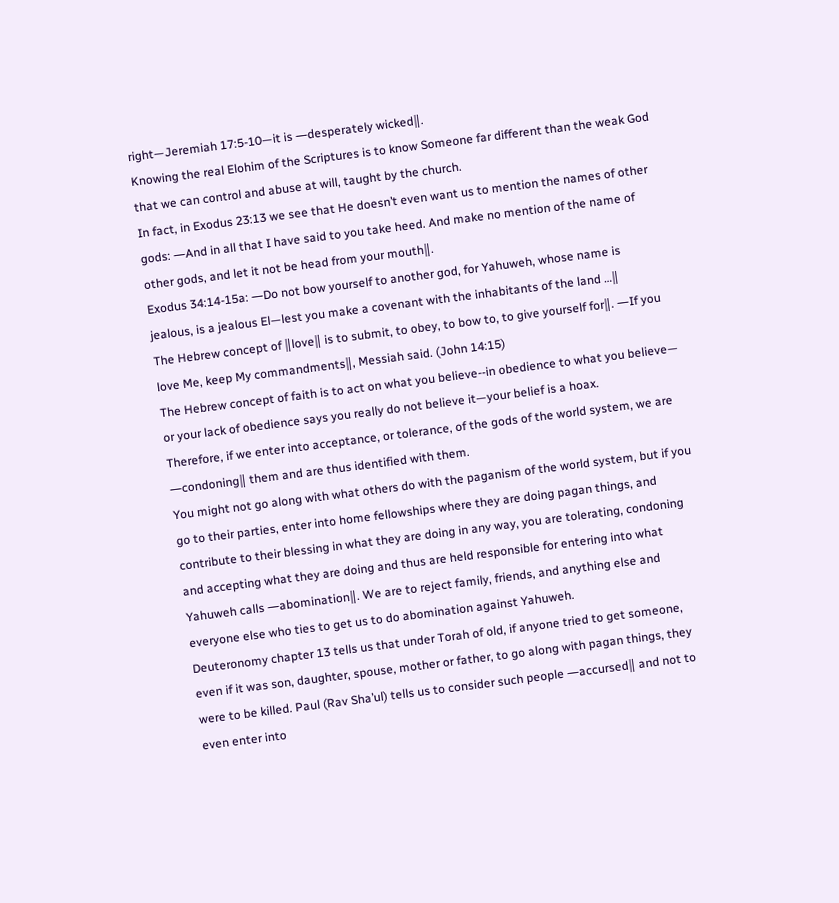right—Jeremiah 17:5-10—it is ―desperately wicked‖.
Knowing the real Elohim of the Scriptures is to know Someone far different than the weak God
that we can control and abuse at will, taught by the church.
In fact, in Exodus 23:13 we see that He doesn’t even want us to mention the names of other
gods: ―And in all that I have said to you take heed. And make no mention of the name of
other gods, and let it not be head from your mouth‖.
Exodus 34:14-15a: ―Do not bow yourself to another god, for Yahuweh, whose name is
jealous, is a jealous El—lest you make a covenant with the inhabitants of the land …‖
The Hebrew concept of ‖love‖ is to submit, to obey, to bow to, to give yourself for‖. ―If you
love Me, keep My commandments‖, Messiah said. (John 14:15)
The Hebrew concept of faith is to act on what you believe--in obedience to what you believe—
or your lack of obedience says you really do not believe it—your belief is a hoax.
Therefore, if we enter into acceptance, or tolerance, of the gods of the world system, we are
―condoning‖ them and are thus identified with them.
You might not go along with what others do with the paganism of the world system, but if you
go to their parties, enter into home fellowships where they are doing pagan things, and
contribute to their blessing in what they are doing in any way, you are tolerating, condoning
and accepting what they are doing and thus are held responsible for entering into what
Yahuweh calls ―abomination‖. We are to reject family, friends, and anything else and
everyone else who ties to get us to do abomination against Yahuweh.
Deuteronomy chapter 13 tells us that under Torah of old, if anyone tried to get someone,
even if it was son, daughter, spouse, mother or father, to go along with pagan things, they
were to be killed. Paul (Rav Sha’ul) tells us to consider such people ―accursed‖ and not to
even enter into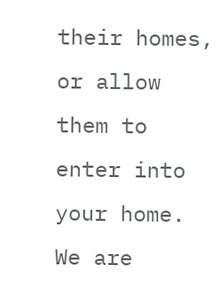their homes, or allow them to enter into your home. We are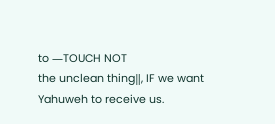to ―TOUCH NOT
the unclean thing‖, IF we want Yahuweh to receive us.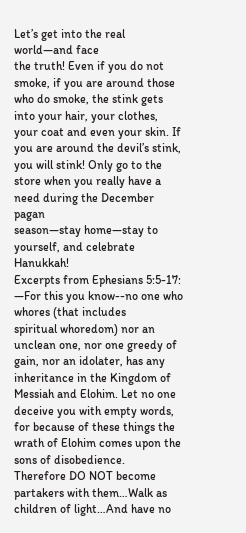Let’s get into the real world—and face
the truth! Even if you do not smoke, if you are around those who do smoke, the stink gets
into your hair, your clothes, your coat and even your skin. If you are around the devil’s stink,
you will stink! Only go to the store when you really have a need during the December pagan
season—stay home—stay to yourself, and celebrate Hanukkah!
Excerpts from Ephesians 5:5-17: ―For this you know--no one who whores (that includes
spiritual whoredom) nor an unclean one, nor one greedy of gain, nor an idolater, has any
inheritance in the Kingdom of Messiah and Elohim. Let no one deceive you with empty words,
for because of these things the wrath of Elohim comes upon the sons of disobedience.
Therefore DO NOT become partakers with them…Walk as children of light…And have no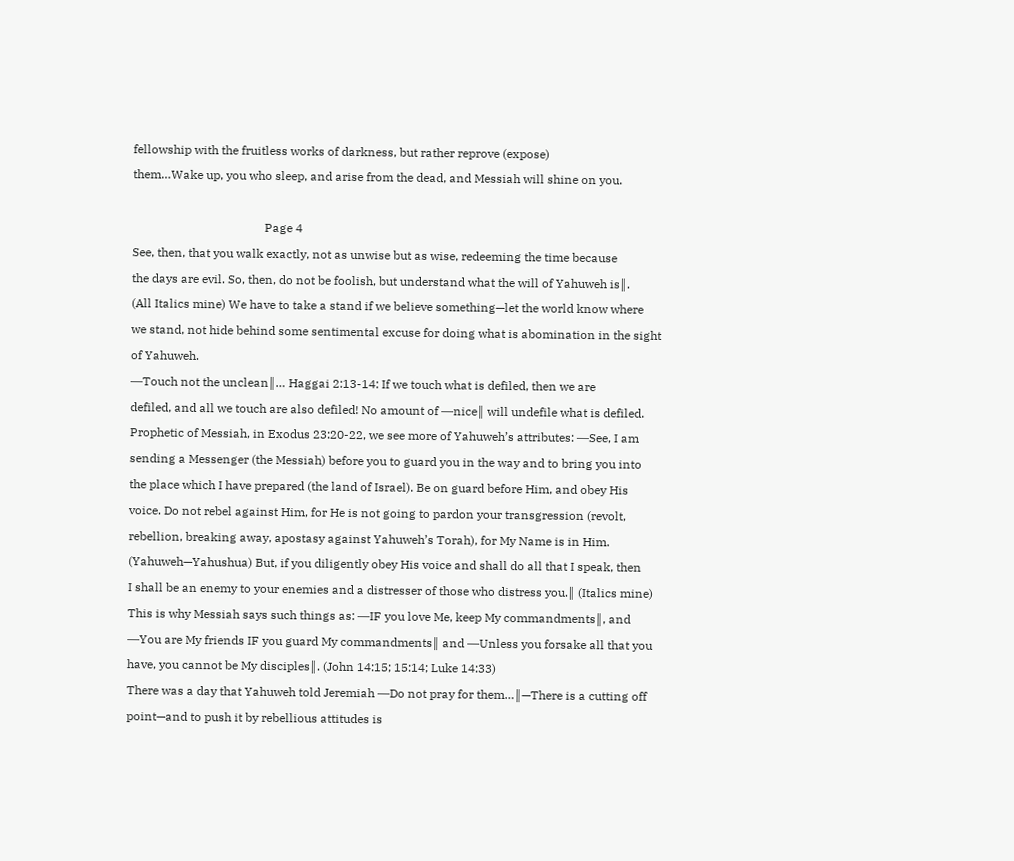fellowship with the fruitless works of darkness, but rather reprove (expose)
them…Wake up, you who sleep, and arise from the dead, and Messiah will shine on you.

                                            Page 4
See, then, that you walk exactly, not as unwise but as wise, redeeming the time because
the days are evil. So, then, do not be foolish, but understand what the will of Yahuweh is‖.
(All Italics mine) We have to take a stand if we believe something—let the world know where
we stand, not hide behind some sentimental excuse for doing what is abomination in the sight
of Yahuweh.
―Touch not the unclean‖… Haggai 2:13-14: If we touch what is defiled, then we are
defiled, and all we touch are also defiled! No amount of ―nice‖ will undefile what is defiled.
Prophetic of Messiah, in Exodus 23:20-22, we see more of Yahuweh’s attributes: ―See, I am
sending a Messenger (the Messiah) before you to guard you in the way and to bring you into
the place which I have prepared (the land of Israel). Be on guard before Him, and obey His
voice. Do not rebel against Him, for He is not going to pardon your transgression (revolt,
rebellion, breaking away, apostasy against Yahuweh’s Torah), for My Name is in Him.
(Yahuweh—Yahushua) But, if you diligently obey His voice and shall do all that I speak, then
I shall be an enemy to your enemies and a distresser of those who distress you.‖ (Italics mine)
This is why Messiah says such things as: ―IF you love Me, keep My commandments‖, and
―You are My friends IF you guard My commandments‖ and ―Unless you forsake all that you
have, you cannot be My disciples‖. (John 14:15; 15:14; Luke 14:33)
There was a day that Yahuweh told Jeremiah ―Do not pray for them…‖—There is a cutting off
point—and to push it by rebellious attitudes is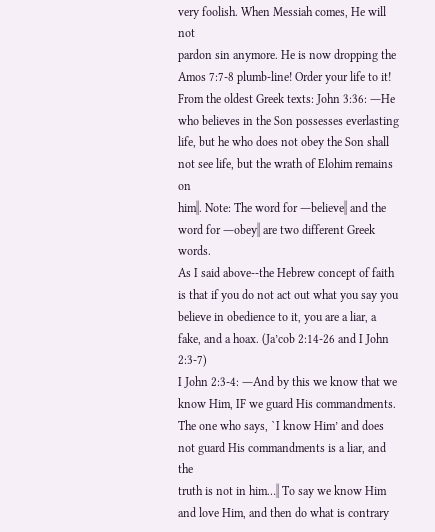very foolish. When Messiah comes, He will not
pardon sin anymore. He is now dropping the Amos 7:7-8 plumb-line! Order your life to it!
From the oldest Greek texts: John 3:36: ―He who believes in the Son possesses everlasting
life, but he who does not obey the Son shall not see life, but the wrath of Elohim remains on
him‖. Note: The word for ―believe‖ and the word for ―obey‖ are two different Greek words.
As I said above--the Hebrew concept of faith is that if you do not act out what you say you
believe in obedience to it, you are a liar, a fake, and a hoax. (Ja’cob 2:14-26 and I John 2:3-7)
I John 2:3-4: ―And by this we know that we know Him, IF we guard His commandments.
The one who says, `I know Him’ and does not guard His commandments is a liar, and the
truth is not in him…‖ To say we know Him and love Him, and then do what is contrary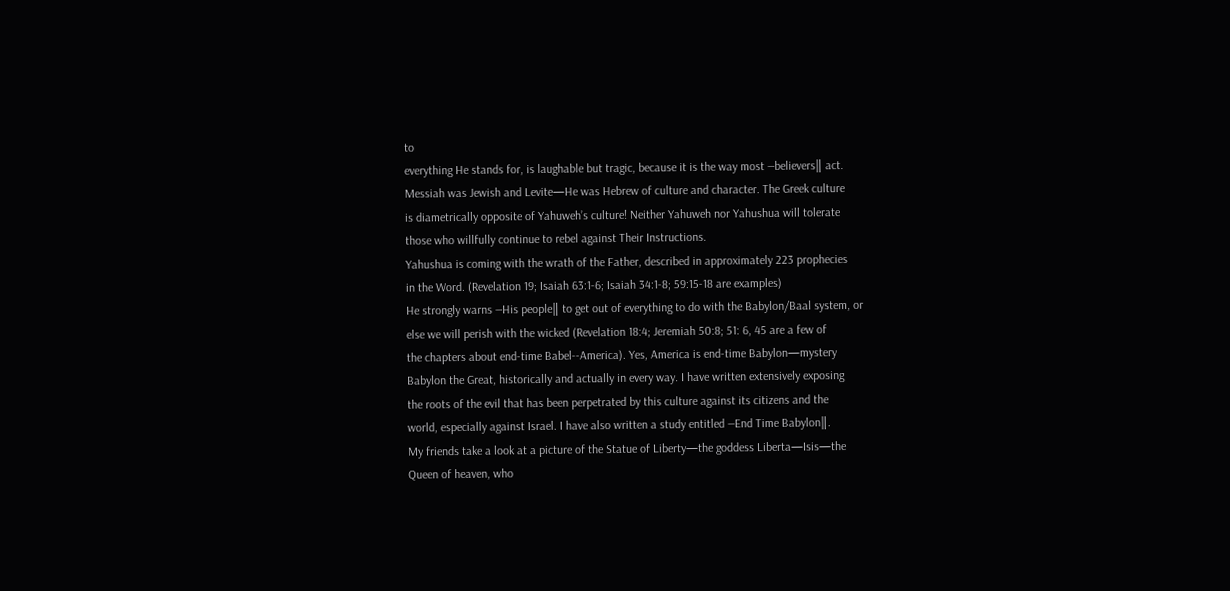to
everything He stands for, is laughable but tragic, because it is the way most ―believers‖ act.
Messiah was Jewish and Levite—He was Hebrew of culture and character. The Greek culture
is diametrically opposite of Yahuweh’s culture! Neither Yahuweh nor Yahushua will tolerate
those who willfully continue to rebel against Their Instructions.
Yahushua is coming with the wrath of the Father, described in approximately 223 prophecies
in the Word. (Revelation 19; Isaiah 63:1-6; Isaiah 34:1-8; 59:15-18 are examples)
He strongly warns ―His people‖ to get out of everything to do with the Babylon/Baal system, or
else we will perish with the wicked (Revelation 18:4; Jeremiah 50:8; 51: 6, 45 are a few of
the chapters about end-time Babel--America). Yes, America is end-time Babylon—mystery
Babylon the Great, historically and actually in every way. I have written extensively exposing
the roots of the evil that has been perpetrated by this culture against its citizens and the
world, especially against Israel. I have also written a study entitled ―End Time Babylon‖.
My friends take a look at a picture of the Statue of Liberty—the goddess Liberta—Isis—the
Queen of heaven, who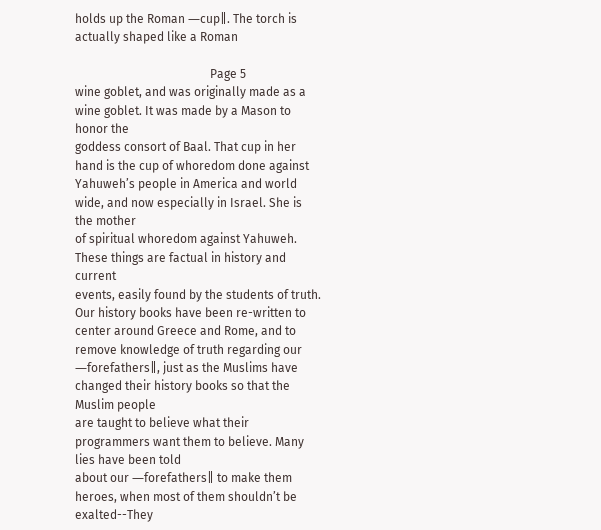holds up the Roman ―cup‖. The torch is actually shaped like a Roman

                                             Page 5
wine goblet, and was originally made as a wine goblet. It was made by a Mason to honor the
goddess consort of Baal. That cup in her hand is the cup of whoredom done against
Yahuweh’s people in America and world wide, and now especially in Israel. She is the mother
of spiritual whoredom against Yahuweh. These things are factual in history and current
events, easily found by the students of truth. Our history books have been re-written to
center around Greece and Rome, and to remove knowledge of truth regarding our
―forefathers‖, just as the Muslims have changed their history books so that the Muslim people
are taught to believe what their programmers want them to believe. Many lies have been told
about our ―forefathers‖ to make them heroes, when most of them shouldn’t be exalted--They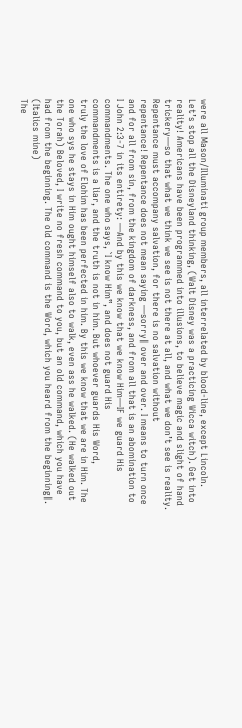were all Mason/Illuminati group members, all interrelated by blood-line, except Lincoln.
Let’s stop all the Disneyland thinking, (Walt Disney was a practicing Wicca witch). Get into
reality! Americans have been programmed into illusions, to believe magic and slight of hand
trickery—so that what we think we see is not there at all, and what we don’t see is reality.
Repentance must accompany salvation, for there is no salvation without
repentance! Repentance does not mean saying ―sorry‖ over and over. I means to turn once
and for all from sin, from the kingdom of darkness, and from all that is an abomination to
I John 2:3-7 in its entirety: ―And by this we know that we know Him—IF we guard His
commandments. The one who says, `I know Him‟, and does not guard His
commandments is a liar, and the truth is not in him. But whoever guards His Word,
truly the love of Elohim has been perfected in him. By this we know that we are in Him. The
one who sys he stays in Him ought himself also to walk, even ass he walked. (He walked out
the Torah) Beloved, I write no fresh command to you, but an old command, which you have
had from the beginning. The old command is the Word, which you heard from the beginning‖.
(Italics mine)
The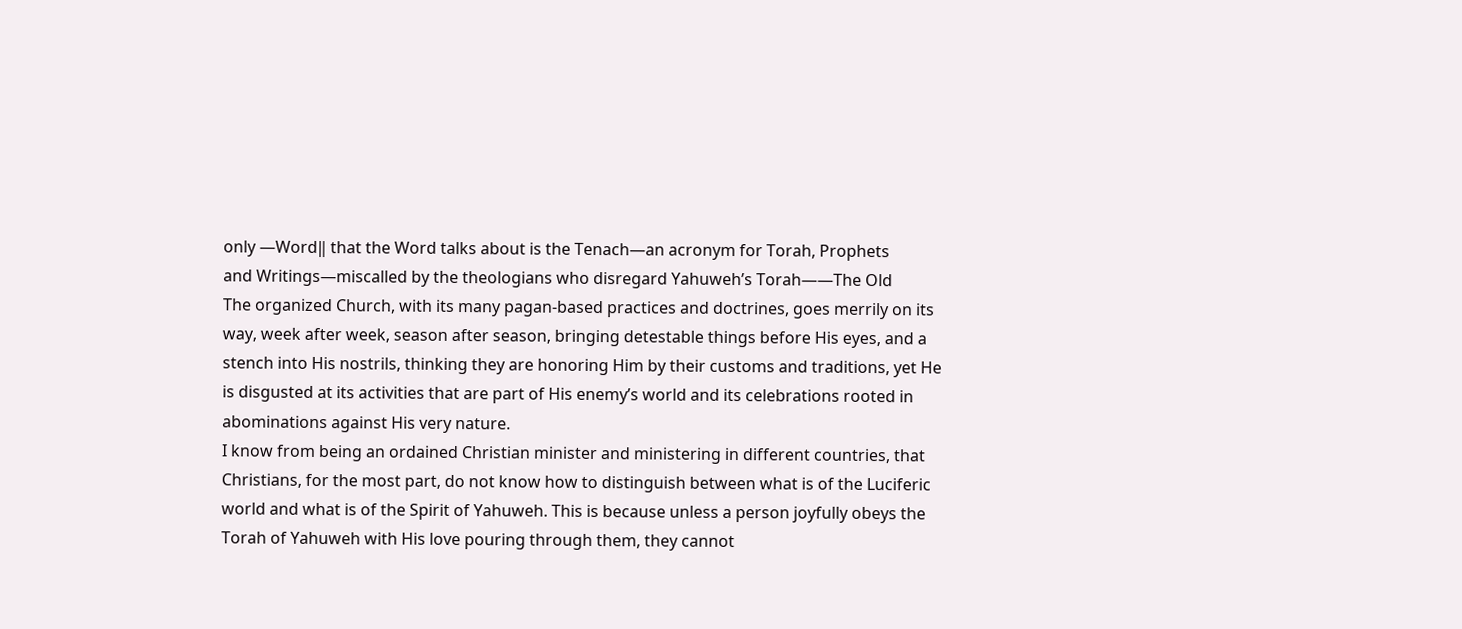only ―Word‖ that the Word talks about is the Tenach—an acronym for Torah, Prophets
and Writings—miscalled by the theologians who disregard Yahuweh’s Torah—―The Old
The organized Church, with its many pagan-based practices and doctrines, goes merrily on its
way, week after week, season after season, bringing detestable things before His eyes, and a
stench into His nostrils, thinking they are honoring Him by their customs and traditions, yet He
is disgusted at its activities that are part of His enemy’s world and its celebrations rooted in
abominations against His very nature.
I know from being an ordained Christian minister and ministering in different countries, that
Christians, for the most part, do not know how to distinguish between what is of the Luciferic
world and what is of the Spirit of Yahuweh. This is because unless a person joyfully obeys the
Torah of Yahuweh with His love pouring through them, they cannot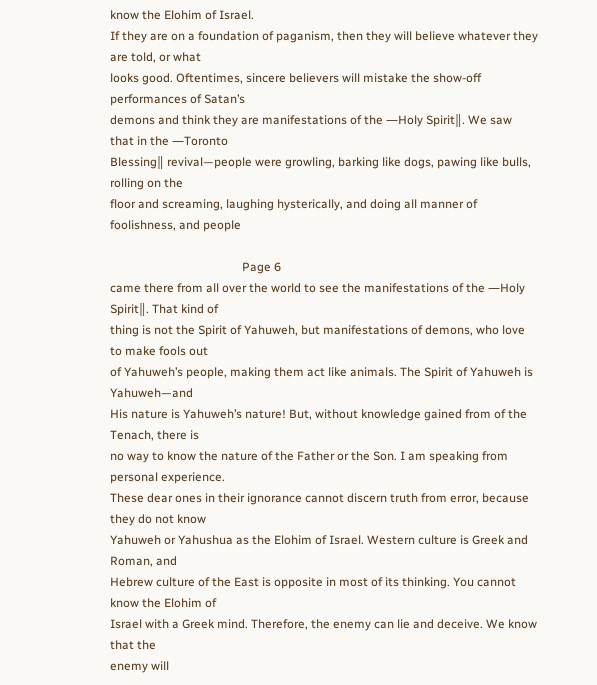know the Elohim of Israel.
If they are on a foundation of paganism, then they will believe whatever they are told, or what
looks good. Oftentimes, sincere believers will mistake the show-off performances of Satan’s
demons and think they are manifestations of the ―Holy Spirit‖. We saw that in the ―Toronto
Blessing‖ revival—people were growling, barking like dogs, pawing like bulls, rolling on the
floor and screaming, laughing hysterically, and doing all manner of foolishness, and people

                                            Page 6
came there from all over the world to see the manifestations of the ―Holy Spirit‖. That kind of
thing is not the Spirit of Yahuweh, but manifestations of demons, who love to make fools out
of Yahuweh’s people, making them act like animals. The Spirit of Yahuweh is Yahuweh—and
His nature is Yahuweh’s nature! But, without knowledge gained from of the Tenach, there is
no way to know the nature of the Father or the Son. I am speaking from personal experience.
These dear ones in their ignorance cannot discern truth from error, because they do not know
Yahuweh or Yahushua as the Elohim of Israel. Western culture is Greek and Roman, and
Hebrew culture of the East is opposite in most of its thinking. You cannot know the Elohim of
Israel with a Greek mind. Therefore, the enemy can lie and deceive. We know that the
enemy will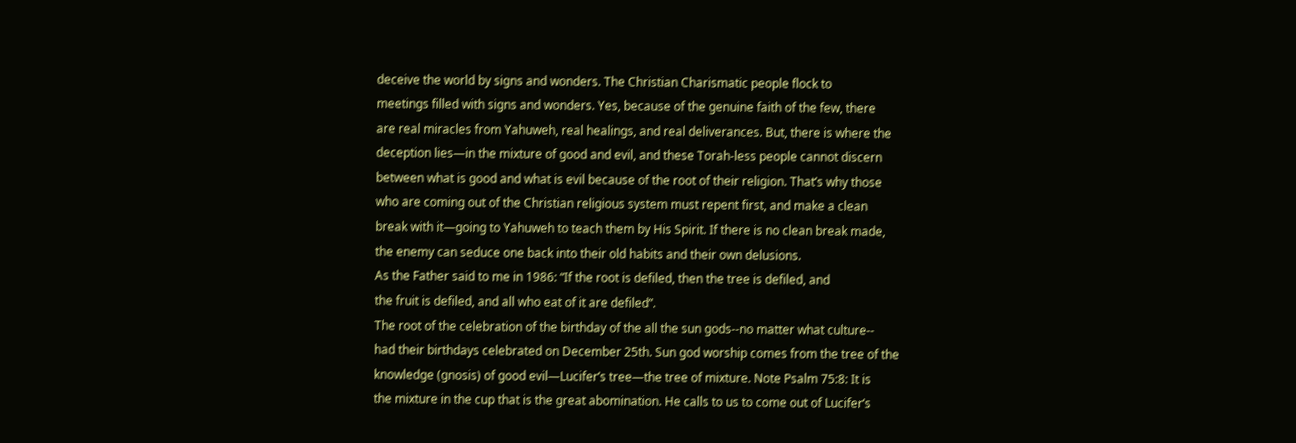deceive the world by signs and wonders. The Christian Charismatic people flock to
meetings filled with signs and wonders. Yes, because of the genuine faith of the few, there
are real miracles from Yahuweh, real healings, and real deliverances. But, there is where the
deception lies—in the mixture of good and evil, and these Torah-less people cannot discern
between what is good and what is evil because of the root of their religion. That’s why those
who are coming out of the Christian religious system must repent first, and make a clean
break with it—going to Yahuweh to teach them by His Spirit. If there is no clean break made,
the enemy can seduce one back into their old habits and their own delusions.
As the Father said to me in 1986: “If the root is defiled, then the tree is defiled, and
the fruit is defiled, and all who eat of it are defiled”.
The root of the celebration of the birthday of the all the sun gods--no matter what culture--
had their birthdays celebrated on December 25th. Sun god worship comes from the tree of the
knowledge (gnosis) of good evil—Lucifer’s tree—the tree of mixture. Note Psalm 75:8: It is
the mixture in the cup that is the great abomination. He calls to us to come out of Lucifer’s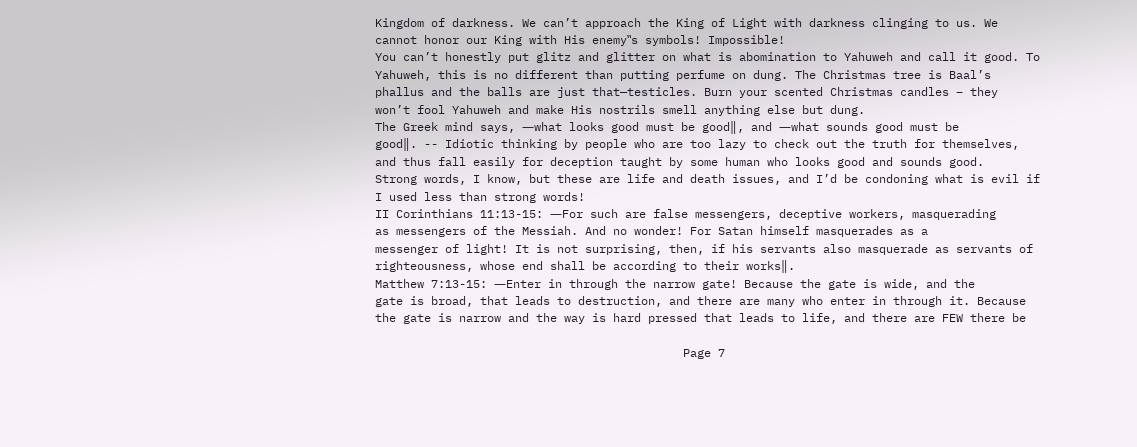Kingdom of darkness. We can’t approach the King of Light with darkness clinging to us. We
cannot honor our King with His enemy‟s symbols! Impossible!
You can’t honestly put glitz and glitter on what is abomination to Yahuweh and call it good. To
Yahuweh, this is no different than putting perfume on dung. The Christmas tree is Baal’s
phallus and the balls are just that—testicles. Burn your scented Christmas candles – they
won’t fool Yahuweh and make His nostrils smell anything else but dung.
The Greek mind says, ―what looks good must be good‖, and ―what sounds good must be
good‖. -- Idiotic thinking by people who are too lazy to check out the truth for themselves,
and thus fall easily for deception taught by some human who looks good and sounds good.
Strong words, I know, but these are life and death issues, and I’d be condoning what is evil if
I used less than strong words!
II Corinthians 11:13-15: ―For such are false messengers, deceptive workers, masquerading
as messengers of the Messiah. And no wonder! For Satan himself masquerades as a
messenger of light! It is not surprising, then, if his servants also masquerade as servants of
righteousness, whose end shall be according to their works‖.
Matthew 7:13-15: ―Enter in through the narrow gate! Because the gate is wide, and the
gate is broad, that leads to destruction, and there are many who enter in through it. Because
the gate is narrow and the way is hard pressed that leads to life, and there are FEW there be

                                            Page 7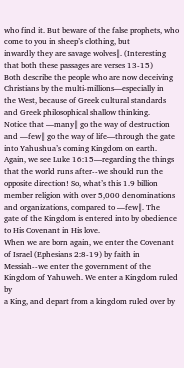who find it. But beware of the false prophets, who come to you in sheep’s clothing, but
inwardly they are savage wolves‖. (Interesting that both these passages are verses 13-15)
Both describe the people who are now deceiving Christians by the multi-millions—especially in
the West, because of Greek cultural standards and Greek philosophical shallow thinking.
Notice that ―many‖ go the way of destruction and ―few‖ go the way of life—through the gate
into Yahushua’s coming Kingdom on earth. Again, we see Luke 16:15—regarding the things
that the world runs after--we should run the opposite direction! So, what’s this 1.9 billion
member religion with over 5,000 denominations and organizations, compared to ―few‖. The
gate of the Kingdom is entered into by obedience to His Covenant in His love.
When we are born again, we enter the Covenant of Israel (Ephesians 2:8-19) by faith in
Messiah--we enter the government of the Kingdom of Yahuweh. We enter a Kingdom ruled by
a King, and depart from a kingdom ruled over by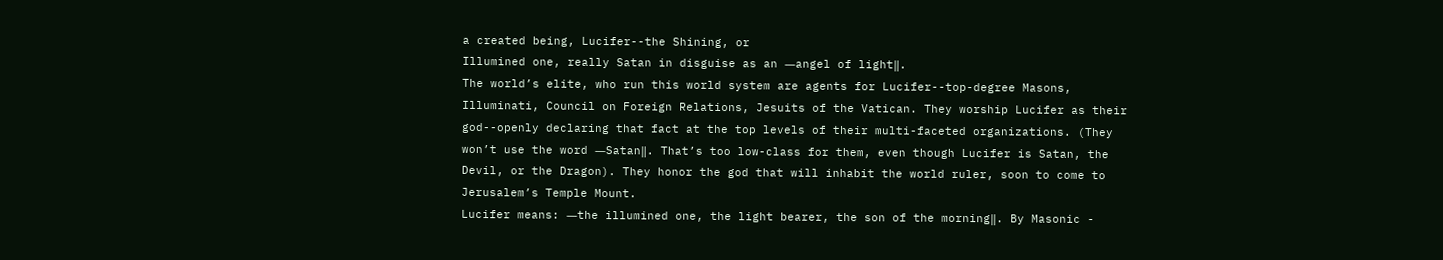a created being, Lucifer--the Shining, or
Illumined one, really Satan in disguise as an ―angel of light‖.
The world’s elite, who run this world system are agents for Lucifer--top-degree Masons,
Illuminati, Council on Foreign Relations, Jesuits of the Vatican. They worship Lucifer as their
god--openly declaring that fact at the top levels of their multi-faceted organizations. (They
won’t use the word ―Satan‖. That’s too low-class for them, even though Lucifer is Satan, the
Devil, or the Dragon). They honor the god that will inhabit the world ruler, soon to come to
Jerusalem’s Temple Mount.
Lucifer means: ―the illumined one, the light bearer, the son of the morning‖. By Masonic -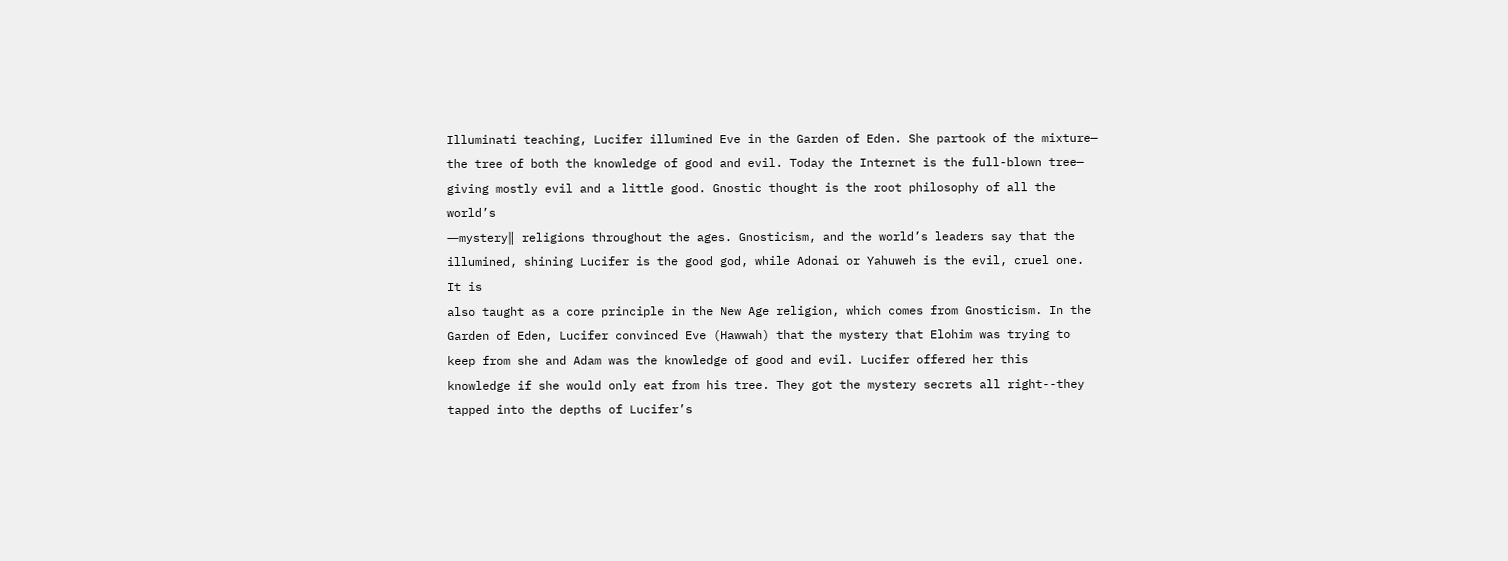Illuminati teaching, Lucifer illumined Eve in the Garden of Eden. She partook of the mixture—
the tree of both the knowledge of good and evil. Today the Internet is the full-blown tree—
giving mostly evil and a little good. Gnostic thought is the root philosophy of all the world’s
―mystery‖ religions throughout the ages. Gnosticism, and the world’s leaders say that the
illumined, shining Lucifer is the good god, while Adonai or Yahuweh is the evil, cruel one. It is
also taught as a core principle in the New Age religion, which comes from Gnosticism. In the
Garden of Eden, Lucifer convinced Eve (Hawwah) that the mystery that Elohim was trying to
keep from she and Adam was the knowledge of good and evil. Lucifer offered her this
knowledge if she would only eat from his tree. They got the mystery secrets all right--they
tapped into the depths of Lucifer’s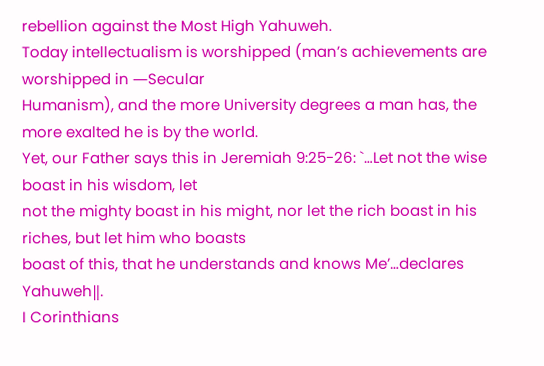rebellion against the Most High Yahuweh.
Today intellectualism is worshipped (man’s achievements are worshipped in ―Secular
Humanism), and the more University degrees a man has, the more exalted he is by the world.
Yet, our Father says this in Jeremiah 9:25-26: `…Let not the wise boast in his wisdom, let
not the mighty boast in his might, nor let the rich boast in his riches, but let him who boasts
boast of this, that he understands and knows Me’…declares Yahuweh‖.
I Corinthians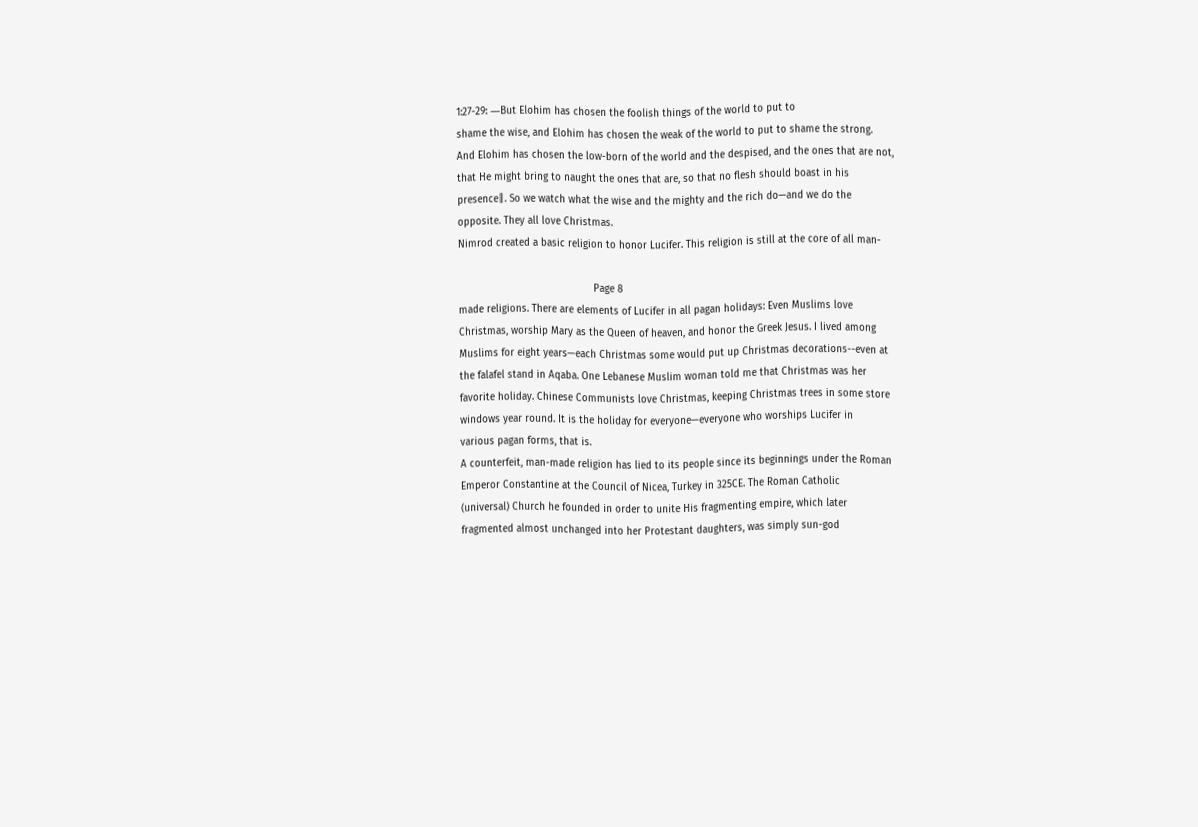1:27-29: ―But Elohim has chosen the foolish things of the world to put to
shame the wise, and Elohim has chosen the weak of the world to put to shame the strong.
And Elohim has chosen the low-born of the world and the despised, and the ones that are not,
that He might bring to naught the ones that are, so that no flesh should boast in his
presence‖. So we watch what the wise and the mighty and the rich do—and we do the
opposite. They all love Christmas.
Nimrod created a basic religion to honor Lucifer. This religion is still at the core of all man-

                                             Page 8
made religions. There are elements of Lucifer in all pagan holidays: Even Muslims love
Christmas, worship Mary as the Queen of heaven, and honor the Greek Jesus. I lived among
Muslims for eight years—each Christmas some would put up Christmas decorations--even at
the falafel stand in Aqaba. One Lebanese Muslim woman told me that Christmas was her
favorite holiday. Chinese Communists love Christmas, keeping Christmas trees in some store
windows year round. It is the holiday for everyone—everyone who worships Lucifer in
various pagan forms, that is.
A counterfeit, man-made religion has lied to its people since its beginnings under the Roman
Emperor Constantine at the Council of Nicea, Turkey in 325CE. The Roman Catholic
(universal) Church he founded in order to unite His fragmenting empire, which later
fragmented almost unchanged into her Protestant daughters, was simply sun-god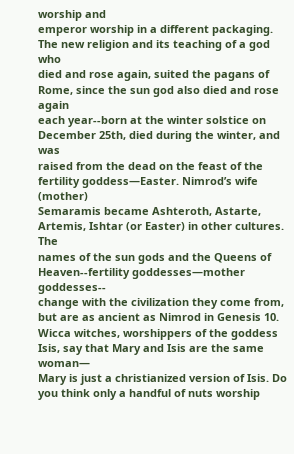worship and
emperor worship in a different packaging. The new religion and its teaching of a god who
died and rose again, suited the pagans of Rome, since the sun god also died and rose again
each year--born at the winter solstice on December 25th, died during the winter, and was
raised from the dead on the feast of the fertility goddess—Easter. Nimrod’s wife (mother)
Semaramis became Ashteroth, Astarte, Artemis, Ishtar (or Easter) in other cultures. The
names of the sun gods and the Queens of Heaven--fertility goddesses—mother goddesses--
change with the civilization they come from, but are as ancient as Nimrod in Genesis 10.
Wicca witches, worshippers of the goddess Isis, say that Mary and Isis are the same woman—
Mary is just a christianized version of Isis. Do you think only a handful of nuts worship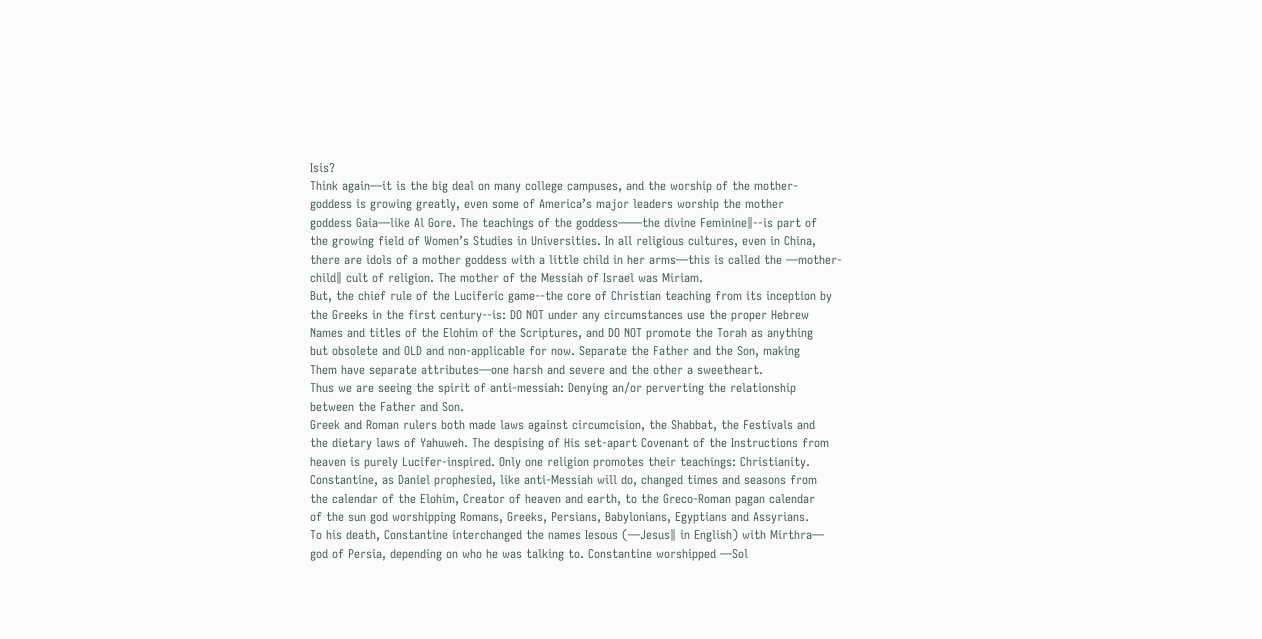Isis?
Think again—it is the big deal on many college campuses, and the worship of the mother-
goddess is growing greatly, even some of America’s major leaders worship the mother
goddess Gaia—like Al Gore. The teachings of the goddess—―the divine Feminine‖--is part of
the growing field of Women’s Studies in Universities. In all religious cultures, even in China,
there are idols of a mother goddess with a little child in her arms—this is called the ―mother-
child‖ cult of religion. The mother of the Messiah of Israel was Miriam.
But, the chief rule of the Luciferic game--the core of Christian teaching from its inception by
the Greeks in the first century--is: DO NOT under any circumstances use the proper Hebrew
Names and titles of the Elohim of the Scriptures, and DO NOT promote the Torah as anything
but obsolete and OLD and non-applicable for now. Separate the Father and the Son, making
Them have separate attributes—one harsh and severe and the other a sweetheart.
Thus we are seeing the spirit of anti-messiah: Denying an/or perverting the relationship
between the Father and Son.
Greek and Roman rulers both made laws against circumcision, the Shabbat, the Festivals and
the dietary laws of Yahuweh. The despising of His set-apart Covenant of the Instructions from
heaven is purely Lucifer-inspired. Only one religion promotes their teachings: Christianity.
Constantine, as Daniel prophesied, like anti-Messiah will do, changed times and seasons from
the calendar of the Elohim, Creator of heaven and earth, to the Greco-Roman pagan calendar
of the sun god worshipping Romans, Greeks, Persians, Babylonians, Egyptians and Assyrians.
To his death, Constantine interchanged the names Iesous (―Jesus‖ in English) with Mirthra—
god of Persia, depending on who he was talking to. Constantine worshipped ―Sol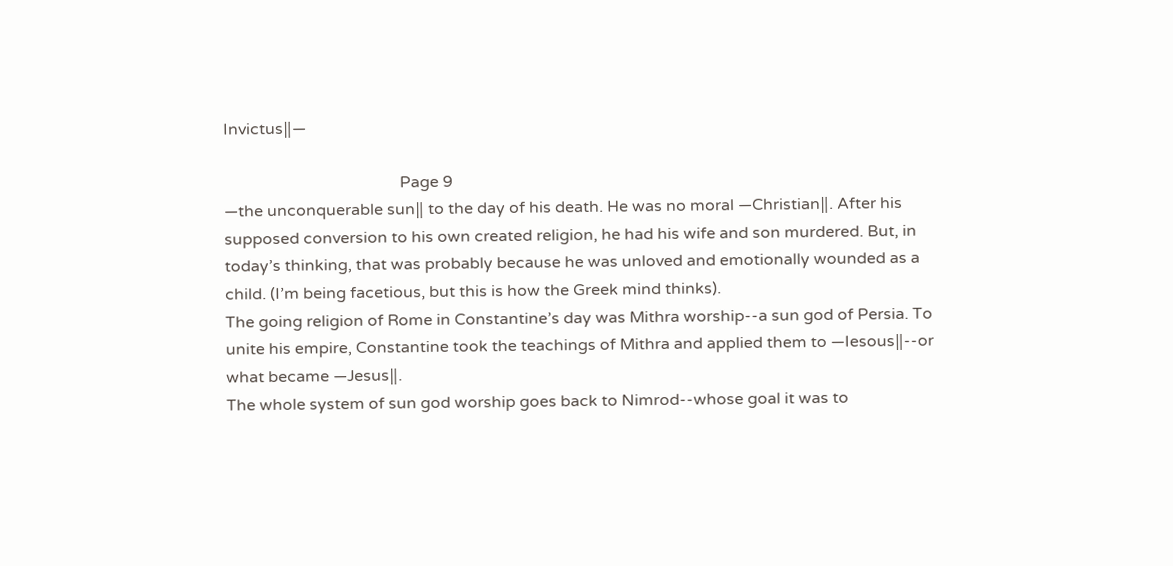Invictus‖—

                                            Page 9
―the unconquerable sun‖ to the day of his death. He was no moral ―Christian‖. After his
supposed conversion to his own created religion, he had his wife and son murdered. But, in
today’s thinking, that was probably because he was unloved and emotionally wounded as a
child. (I’m being facetious, but this is how the Greek mind thinks).
The going religion of Rome in Constantine’s day was Mithra worship--a sun god of Persia. To
unite his empire, Constantine took the teachings of Mithra and applied them to ―Iesous‖--or
what became ―Jesus‖.
The whole system of sun god worship goes back to Nimrod--whose goal it was to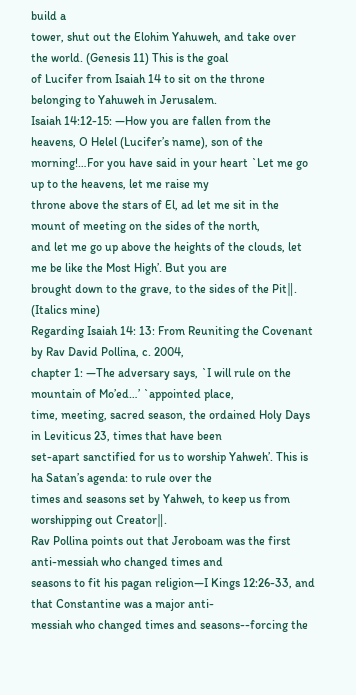build a
tower, shut out the Elohim Yahuweh, and take over the world. (Genesis 11) This is the goal
of Lucifer from Isaiah 14 to sit on the throne belonging to Yahuweh in Jerusalem.
Isaiah 14:12-15: ―How you are fallen from the heavens, O Helel (Lucifer’s name), son of the
morning!…For you have said in your heart `Let me go up to the heavens, let me raise my
throne above the stars of El, ad let me sit in the mount of meeting on the sides of the north,
and let me go up above the heights of the clouds, let me be like the Most High’. But you are
brought down to the grave, to the sides of the Pit‖. (Italics mine)
Regarding Isaiah 14: 13: From Reuniting the Covenant by Rav David Pollina, c. 2004,
chapter 1: ―The adversary says, `I will rule on the mountain of Mo’ed…’ `appointed place,
time, meeting, sacred season, the ordained Holy Days in Leviticus 23, times that have been
set-apart sanctified for us to worship Yahweh’. This is ha Satan’s agenda: to rule over the
times and seasons set by Yahweh, to keep us from worshipping out Creator‖.
Rav Pollina points out that Jeroboam was the first anti-messiah who changed times and
seasons to fit his pagan religion—I Kings 12:26-33, and that Constantine was a major anti-
messiah who changed times and seasons--forcing the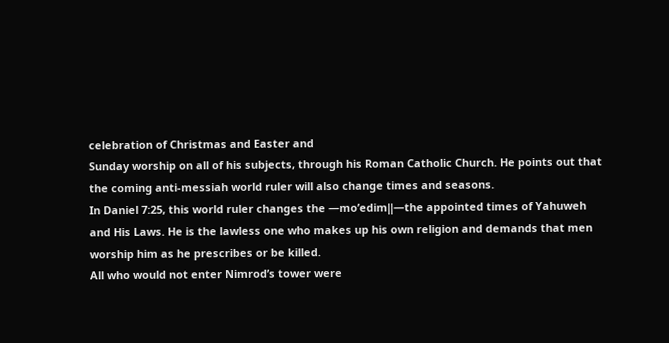celebration of Christmas and Easter and
Sunday worship on all of his subjects, through his Roman Catholic Church. He points out that
the coming anti-messiah world ruler will also change times and seasons.
In Daniel 7:25, this world ruler changes the ―mo’edim‖—the appointed times of Yahuweh
and His Laws. He is the lawless one who makes up his own religion and demands that men
worship him as he prescribes or be killed.
All who would not enter Nimrod’s tower were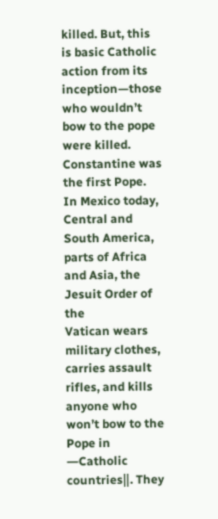killed. But, this is basic Catholic action from its
inception—those who wouldn’t bow to the pope were killed. Constantine was the first Pope.
In Mexico today, Central and South America, parts of Africa and Asia, the Jesuit Order of the
Vatican wears military clothes, carries assault rifles, and kills anyone who won’t bow to the
Pope in ―Catholic countries‖. They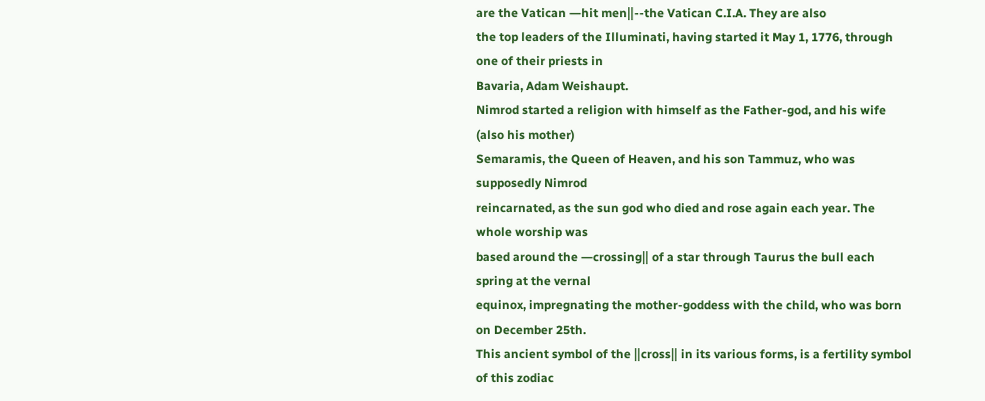are the Vatican ―hit men‖--the Vatican C.I.A. They are also
the top leaders of the Illuminati, having started it May 1, 1776, through one of their priests in
Bavaria, Adam Weishaupt.
Nimrod started a religion with himself as the Father-god, and his wife (also his mother)
Semaramis, the Queen of Heaven, and his son Tammuz, who was supposedly Nimrod
reincarnated, as the sun god who died and rose again each year. The whole worship was
based around the ―crossing‖ of a star through Taurus the bull each spring at the vernal
equinox, impregnating the mother-goddess with the child, who was born on December 25th.
This ancient symbol of the ‖cross‖ in its various forms, is a fertility symbol of this zodiac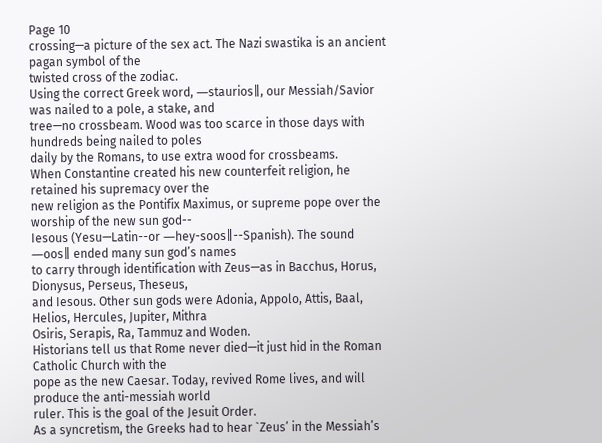Page 10
crossing—a picture of the sex act. The Nazi swastika is an ancient pagan symbol of the
twisted cross of the zodiac.
Using the correct Greek word, ―staurios‖, our Messiah/Savior was nailed to a pole, a stake, and
tree—no crossbeam. Wood was too scarce in those days with hundreds being nailed to poles
daily by the Romans, to use extra wood for crossbeams.
When Constantine created his new counterfeit religion, he retained his supremacy over the
new religion as the Pontifix Maximus, or supreme pope over the worship of the new sun god--
Iesous (Yesu—Latin--or ―hey-soos‖--Spanish). The sound ―oos‖ ended many sun god’s names
to carry through identification with Zeus—as in Bacchus, Horus, Dionysus, Perseus, Theseus,
and Iesous. Other sun gods were Adonia, Appolo, Attis, Baal, Helios, Hercules, Jupiter, Mithra
Osiris, Serapis, Ra, Tammuz and Woden.
Historians tell us that Rome never died—it just hid in the Roman Catholic Church with the
pope as the new Caesar. Today, revived Rome lives, and will produce the anti-messiah world
ruler. This is the goal of the Jesuit Order.
As a syncretism, the Greeks had to hear `Zeus’ in the Messiah’s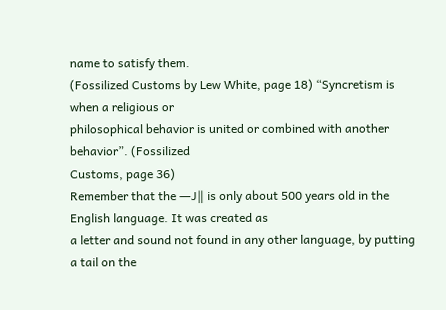name to satisfy them.
(Fossilized Customs by Lew White, page 18) “Syncretism is when a religious or
philosophical behavior is united or combined with another behavior”. (Fossilized
Customs, page 36)
Remember that the ―J‖ is only about 500 years old in the English language. It was created as
a letter and sound not found in any other language, by putting a tail on the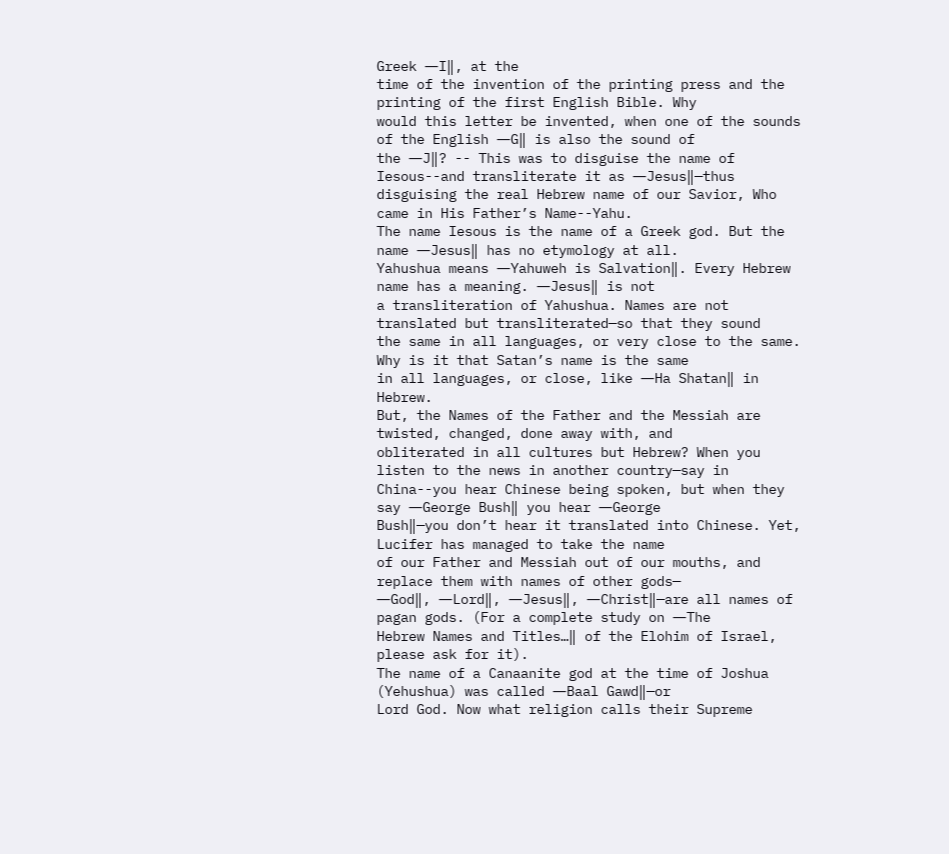Greek ―I‖, at the
time of the invention of the printing press and the printing of the first English Bible. Why
would this letter be invented, when one of the sounds of the English ―G‖ is also the sound of
the ―J‖? -- This was to disguise the name of Iesous--and transliterate it as ―Jesus‖—thus
disguising the real Hebrew name of our Savior, Who came in His Father’s Name--Yahu.
The name Iesous is the name of a Greek god. But the name ―Jesus‖ has no etymology at all.
Yahushua means ―Yahuweh is Salvation‖. Every Hebrew name has a meaning. ―Jesus‖ is not
a transliteration of Yahushua. Names are not translated but transliterated—so that they sound
the same in all languages, or very close to the same. Why is it that Satan’s name is the same
in all languages, or close, like ―Ha Shatan‖ in Hebrew.
But, the Names of the Father and the Messiah are twisted, changed, done away with, and
obliterated in all cultures but Hebrew? When you listen to the news in another country—say in
China--you hear Chinese being spoken, but when they say ―George Bush‖ you hear ―George
Bush‖—you don’t hear it translated into Chinese. Yet, Lucifer has managed to take the name
of our Father and Messiah out of our mouths, and replace them with names of other gods—
―God‖, ―Lord‖, ―Jesus‖, ―Christ‖—are all names of pagan gods. (For a complete study on ―The
Hebrew Names and Titles…‖ of the Elohim of Israel, please ask for it).
The name of a Canaanite god at the time of Joshua (Yehushua) was called ―Baal Gawd‖—or
Lord God. Now what religion calls their Supreme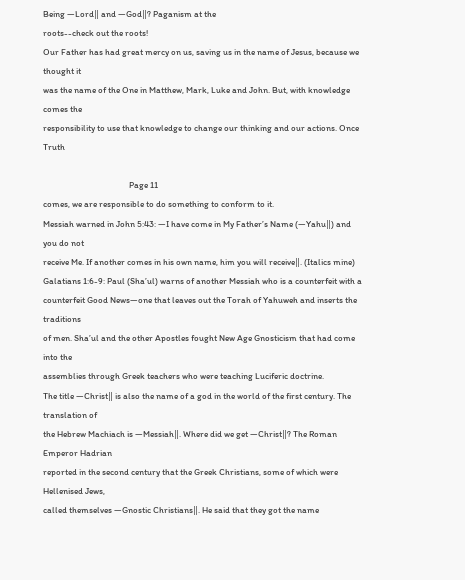Being ―Lord‖ and ―God‖? Paganism at the
roots--check out the roots!
Our Father has had great mercy on us, saving us in the name of Jesus, because we thought it
was the name of the One in Matthew, Mark, Luke and John. But, with knowledge comes the
responsibility to use that knowledge to change our thinking and our actions. Once Truth

                                           Page 11
comes, we are responsible to do something to conform to it.
Messiah warned in John 5:43: ―I have come in My Father’s Name (―Yahu‖) and you do not
receive Me. If another comes in his own name, him you will receive‖. (Italics mine)
Galatians 1:6-9: Paul (Sha’ul) warns of another Messiah who is a counterfeit with a
counterfeit Good News—one that leaves out the Torah of Yahuweh and inserts the traditions
of men. Sha’ul and the other Apostles fought New Age Gnosticism that had come into the
assemblies through Greek teachers who were teaching Luciferic doctrine.
The title ―Christ‖ is also the name of a god in the world of the first century. The translation of
the Hebrew Machiach is ―Messiah‖. Where did we get ―Christ‖? The Roman Emperor Hadrian
reported in the second century that the Greek Christians, some of which were Hellenised Jews,
called themselves ―Gnostic Christians‖. He said that they got the name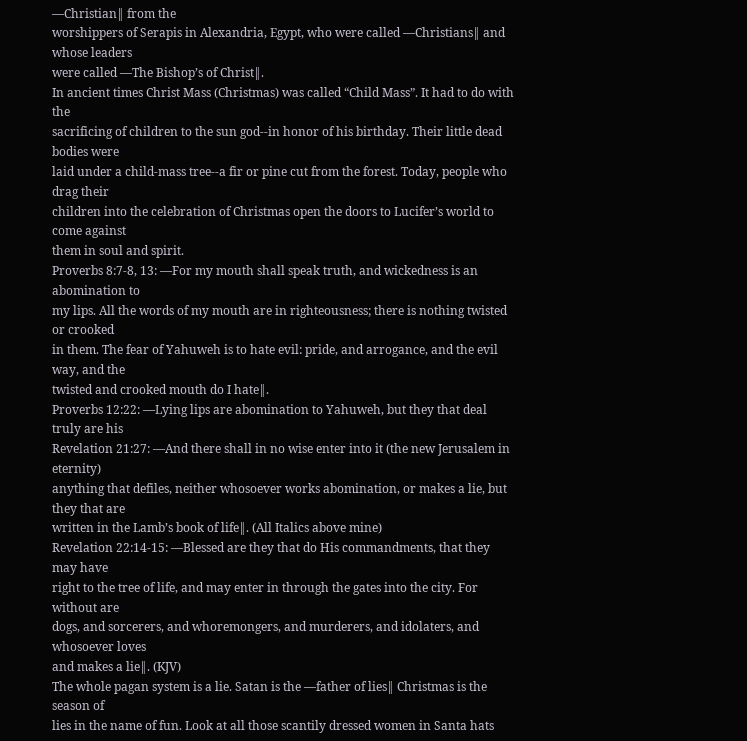―Christian‖ from the
worshippers of Serapis in Alexandria, Egypt, who were called ―Christians‖ and whose leaders
were called ―The Bishop’s of Christ‖.
In ancient times Christ Mass (Christmas) was called “Child Mass”. It had to do with the
sacrificing of children to the sun god--in honor of his birthday. Their little dead bodies were
laid under a child-mass tree--a fir or pine cut from the forest. Today, people who drag their
children into the celebration of Christmas open the doors to Lucifer’s world to come against
them in soul and spirit.
Proverbs 8:7-8, 13: ―For my mouth shall speak truth, and wickedness is an abomination to
my lips. All the words of my mouth are in righteousness; there is nothing twisted or crooked
in them. The fear of Yahuweh is to hate evil: pride, and arrogance, and the evil way, and the
twisted and crooked mouth do I hate‖.
Proverbs 12:22: ―Lying lips are abomination to Yahuweh, but they that deal truly are his
Revelation 21:27: ―And there shall in no wise enter into it (the new Jerusalem in eternity)
anything that defiles, neither whosoever works abomination, or makes a lie, but they that are
written in the Lamb’s book of life‖. (All Italics above mine)
Revelation 22:14-15: ―Blessed are they that do His commandments, that they may have
right to the tree of life, and may enter in through the gates into the city. For without are
dogs, and sorcerers, and whoremongers, and murderers, and idolaters, and whosoever loves
and makes a lie‖. (KJV)
The whole pagan system is a lie. Satan is the ―father of lies‖ Christmas is the season of
lies in the name of fun. Look at all those scantily dressed women in Santa hats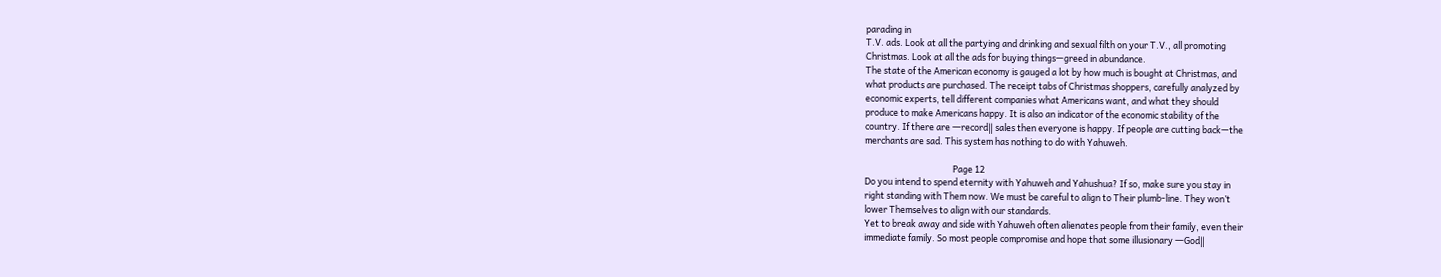parading in
T.V. ads. Look at all the partying and drinking and sexual filth on your T.V., all promoting
Christmas. Look at all the ads for buying things—greed in abundance.
The state of the American economy is gauged a lot by how much is bought at Christmas, and
what products are purchased. The receipt tabs of Christmas shoppers, carefully analyzed by
economic experts, tell different companies what Americans want, and what they should
produce to make Americans happy. It is also an indicator of the economic stability of the
country. If there are ―record‖ sales then everyone is happy. If people are cutting back—the
merchants are sad. This system has nothing to do with Yahuweh.

                                            Page 12
Do you intend to spend eternity with Yahuweh and Yahushua? If so, make sure you stay in
right standing with Them now. We must be careful to align to Their plumb-line. They won’t
lower Themselves to align with our standards.
Yet to break away and side with Yahuweh often alienates people from their family, even their
immediate family. So most people compromise and hope that some illusionary ―God‖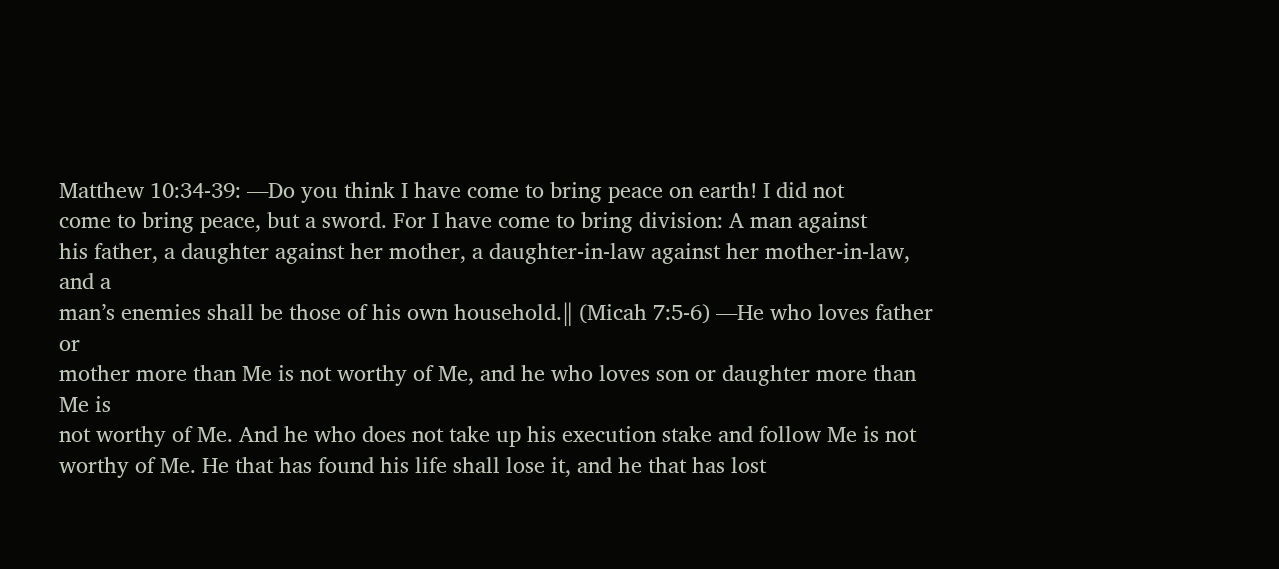Matthew 10:34-39: ―Do you think I have come to bring peace on earth! I did not
come to bring peace, but a sword. For I have come to bring division: A man against
his father, a daughter against her mother, a daughter-in-law against her mother-in-law, and a
man’s enemies shall be those of his own household.‖ (Micah 7:5-6) ―He who loves father or
mother more than Me is not worthy of Me, and he who loves son or daughter more than Me is
not worthy of Me. And he who does not take up his execution stake and follow Me is not
worthy of Me. He that has found his life shall lose it, and he that has lost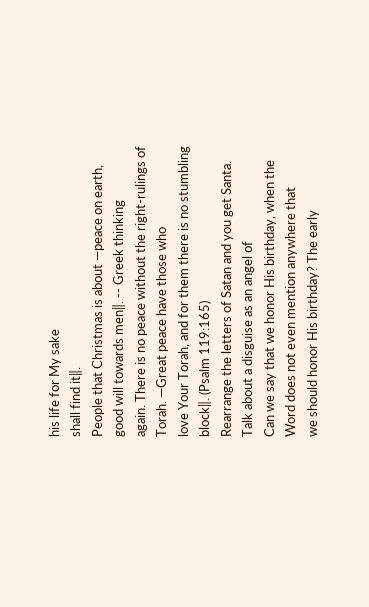his life for My sake
shall find it‖.
People that Christmas is about ―peace on earth, good will towards men‖. -- Greek thinking
again. There is no peace without the right-rulings of Torah. ―Great peace have those who
love Your Torah, and for them there is no stumbling block‖. (Psalm 119:165)
Rearrange the letters of Satan and you get Santa. Talk about a disguise as an angel of
Can we say that we honor His birthday, when the Word does not even mention anywhere that
we should honor His birthday? The early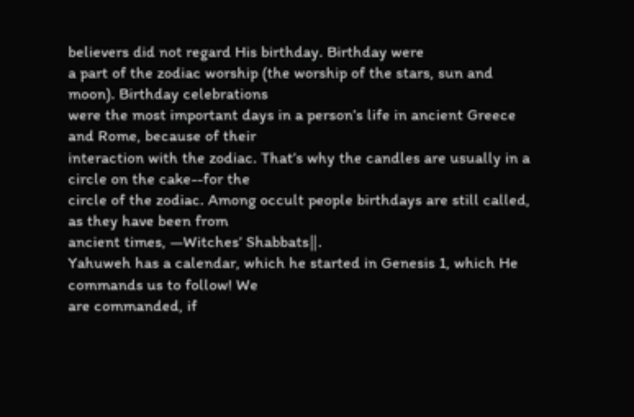believers did not regard His birthday. Birthday were
a part of the zodiac worship (the worship of the stars, sun and moon). Birthday celebrations
were the most important days in a person’s life in ancient Greece and Rome, because of their
interaction with the zodiac. That’s why the candles are usually in a circle on the cake--for the
circle of the zodiac. Among occult people birthdays are still called, as they have been from
ancient times, ―Witches’ Shabbats‖.
Yahuweh has a calendar, which he started in Genesis 1, which He commands us to follow! We
are commanded, if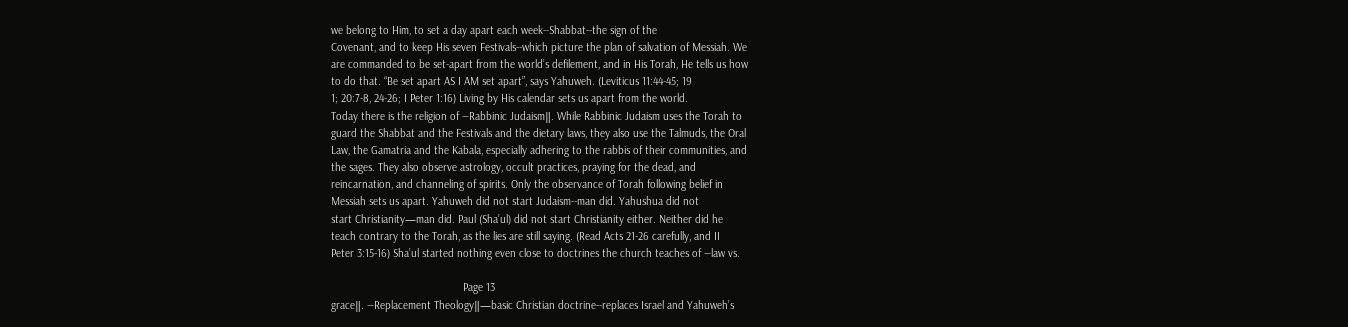we belong to Him, to set a day apart each week--Shabbat--the sign of the
Covenant, and to keep His seven Festivals--which picture the plan of salvation of Messiah. We
are commanded to be set-apart from the world’s defilement, and in His Torah, He tells us how
to do that. “Be set apart AS I AM set apart”, says Yahuweh. (Leviticus 11:44-45; 19
1; 20:7-8, 24-26; I Peter 1:16) Living by His calendar sets us apart from the world.
Today there is the religion of ―Rabbinic Judaism‖. While Rabbinic Judaism uses the Torah to
guard the Shabbat and the Festivals and the dietary laws, they also use the Talmuds, the Oral
Law, the Gamatria and the Kabala, especially adhering to the rabbis of their communities, and
the sages. They also observe astrology, occult practices, praying for the dead, and
reincarnation, and channeling of spirits. Only the observance of Torah following belief in
Messiah sets us apart. Yahuweh did not start Judaism--man did. Yahushua did not
start Christianity—man did. Paul (Sha’ul) did not start Christianity either. Neither did he
teach contrary to the Torah, as the lies are still saying. (Read Acts 21-26 carefully, and II
Peter 3:15-16) Sha’ul started nothing even close to doctrines the church teaches of ―law vs.

                                            Page 13
grace‖. ―Replacement Theology‖—basic Christian doctrine--replaces Israel and Yahuweh’s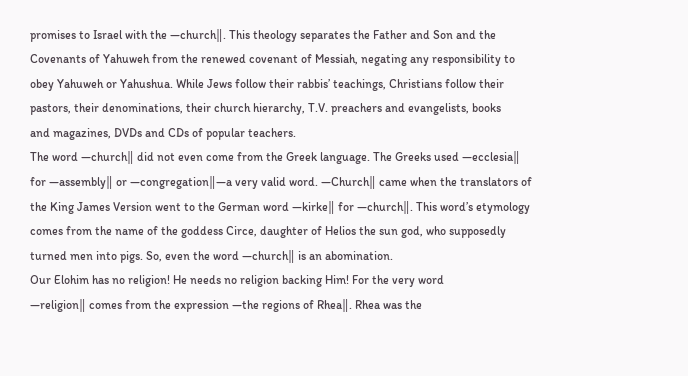promises to Israel with the ―church‖. This theology separates the Father and Son and the
Covenants of Yahuweh from the renewed covenant of Messiah, negating any responsibility to
obey Yahuweh or Yahushua. While Jews follow their rabbis’ teachings, Christians follow their
pastors, their denominations, their church hierarchy, T.V. preachers and evangelists, books
and magazines, DVDs and CDs of popular teachers.
The word ―church‖ did not even come from the Greek language. The Greeks used ―ecclesia‖
for ―assembly‖ or ―congregation‖—a very valid word. ―Church‖ came when the translators of
the King James Version went to the German word ―kirke‖ for ―church‖. This word’s etymology
comes from the name of the goddess Circe, daughter of Helios the sun god, who supposedly
turned men into pigs. So, even the word ―church‖ is an abomination.
Our Elohim has no religion! He needs no religion backing Him! For the very word
―religion‖ comes from the expression ―the regions of Rhea‖. Rhea was the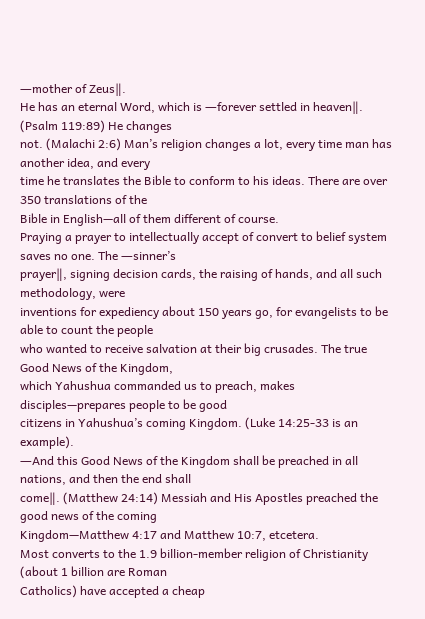―mother of Zeus‖.
He has an eternal Word, which is ―forever settled in heaven‖. (Psalm 119:89) He changes
not. (Malachi 2:6) Man’s religion changes a lot, every time man has another idea, and every
time he translates the Bible to conform to his ideas. There are over 350 translations of the
Bible in English—all of them different of course.
Praying a prayer to intellectually accept of convert to belief system saves no one. The ―sinner’s
prayer‖, signing decision cards, the raising of hands, and all such methodology, were
inventions for expediency about 150 years go, for evangelists to be able to count the people
who wanted to receive salvation at their big crusades. The true Good News of the Kingdom,
which Yahushua commanded us to preach, makes disciples—prepares people to be good
citizens in Yahushua’s coming Kingdom. (Luke 14:25-33 is an example).
―And this Good News of the Kingdom shall be preached in all nations, and then the end shall
come‖. (Matthew 24:14) Messiah and His Apostles preached the good news of the coming
Kingdom—Matthew 4:17 and Matthew 10:7, etcetera.
Most converts to the 1.9 billion-member religion of Christianity (about 1 billion are Roman
Catholics) have accepted a cheap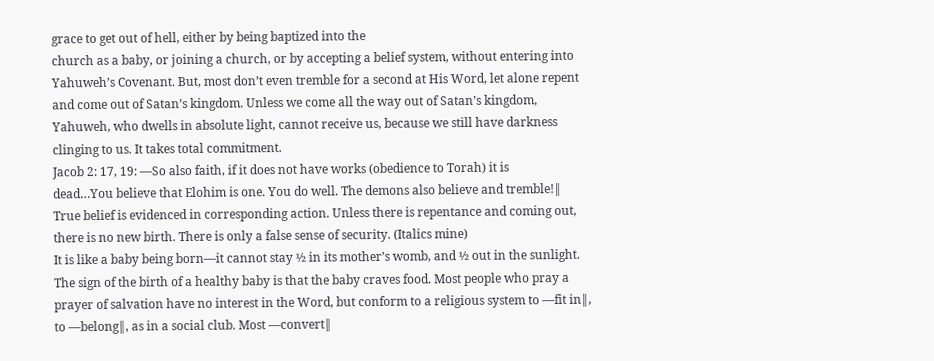grace to get out of hell, either by being baptized into the
church as a baby, or joining a church, or by accepting a belief system, without entering into
Yahuweh’s Covenant. But, most don’t even tremble for a second at His Word, let alone repent
and come out of Satan’s kingdom. Unless we come all the way out of Satan’s kingdom,
Yahuweh, who dwells in absolute light, cannot receive us, because we still have darkness
clinging to us. It takes total commitment.
Jacob 2: 17, 19: ―So also faith, if it does not have works (obedience to Torah) it is
dead…You believe that Elohim is one. You do well. The demons also believe and tremble!‖
True belief is evidenced in corresponding action. Unless there is repentance and coming out,
there is no new birth. There is only a false sense of security. (Italics mine)
It is like a baby being born—it cannot stay ½ in its mother’s womb, and ½ out in the sunlight.
The sign of the birth of a healthy baby is that the baby craves food. Most people who pray a
prayer of salvation have no interest in the Word, but conform to a religious system to ―fit in‖,
to ―belong‖, as in a social club. Most ―convert‖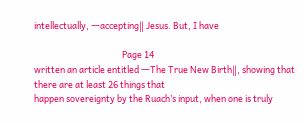intellectually, ―accepting‖ Jesus. But, I have

                                            Page 14
written an article entitled ―The True New Birth‖, showing that there are at least 26 things that
happen sovereignty by the Ruach’s input, when one is truly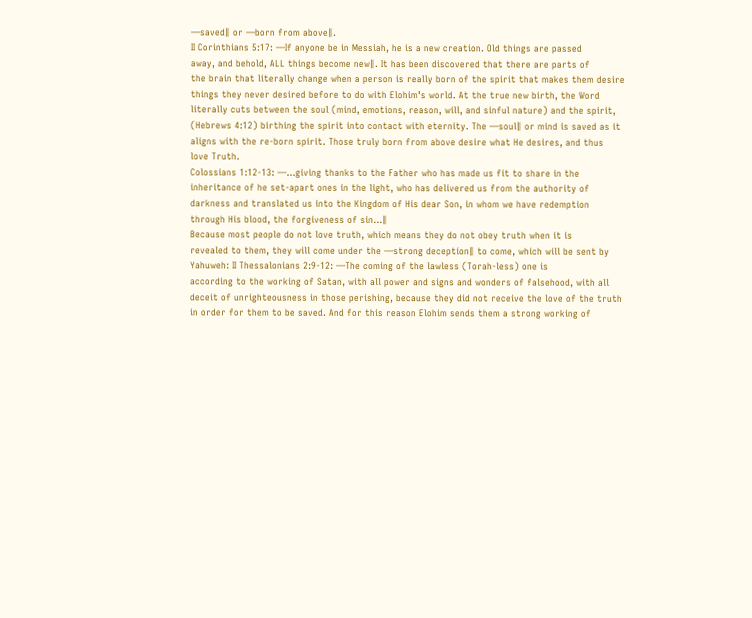―saved‖ or ―born from above‖.
II Corinthians 5:17: ―If anyone be in Messiah, he is a new creation. Old things are passed
away, and behold, ALL things become new‖. It has been discovered that there are parts of
the brain that literally change when a person is really born of the spirit that makes them desire
things they never desired before to do with Elohim’s world. At the true new birth, the Word
literally cuts between the soul (mind, emotions, reason, will, and sinful nature) and the spirit,
(Hebrews 4:12) birthing the spirit into contact with eternity. The ―soul‖ or mind is saved as it
aligns with the re-born spirit. Those truly born from above desire what He desires, and thus
love Truth.
Colossians 1:12-13: ―…giving thanks to the Father who has made us fit to share in the
inheritance of he set-apart ones in the light, who has delivered us from the authority of
darkness and translated us into the Kingdom of His dear Son, in whom we have redemption
through His blood, the forgiveness of sin…‖
Because most people do not love truth, which means they do not obey truth when it is
revealed to them, they will come under the ―strong deception‖ to come, which will be sent by
Yahuweh: II Thessalonians 2:9-12: ―The coming of the lawless (Torah-less) one is
according to the working of Satan, with all power and signs and wonders of falsehood, with all
deceit of unrighteousness in those perishing, because they did not receive the love of the truth
in order for them to be saved. And for this reason Elohim sends them a strong working of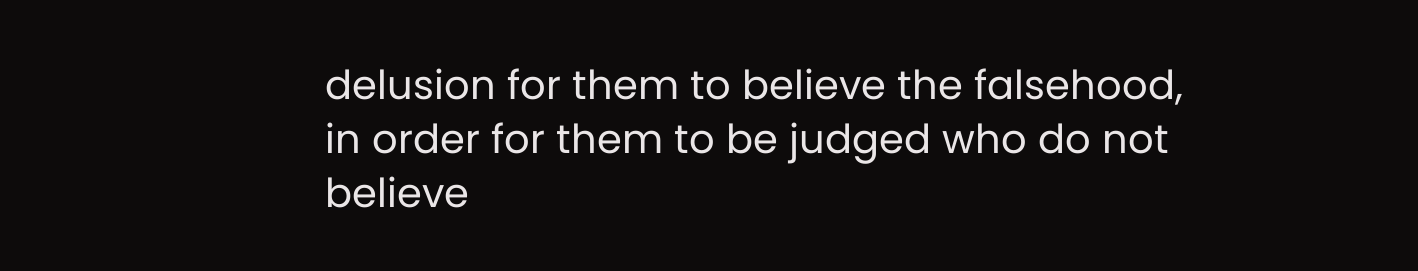delusion for them to believe the falsehood, in order for them to be judged who do not believe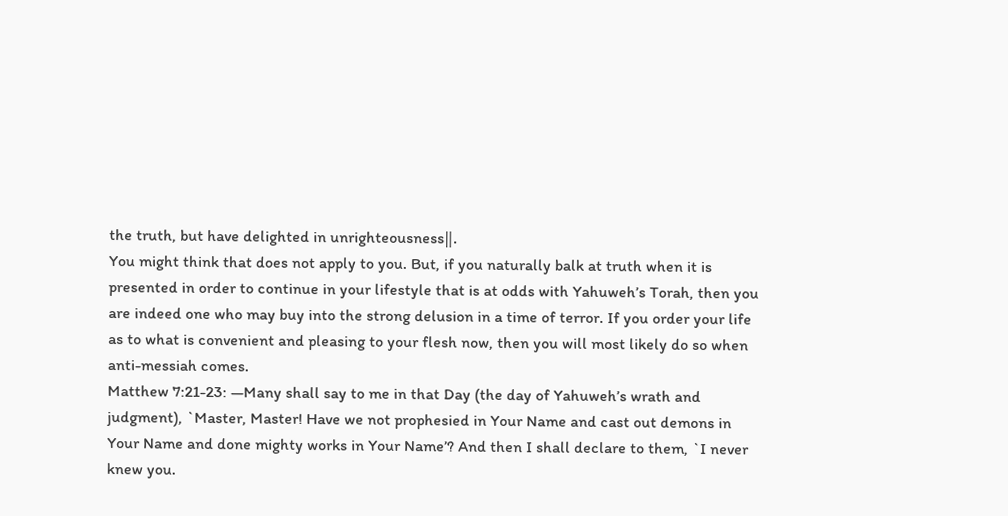the truth, but have delighted in unrighteousness‖.
You might think that does not apply to you. But, if you naturally balk at truth when it is
presented in order to continue in your lifestyle that is at odds with Yahuweh’s Torah, then you
are indeed one who may buy into the strong delusion in a time of terror. If you order your life
as to what is convenient and pleasing to your flesh now, then you will most likely do so when
anti-messiah comes.
Matthew 7:21-23: ―Many shall say to me in that Day (the day of Yahuweh’s wrath and
judgment), `Master, Master! Have we not prophesied in Your Name and cast out demons in
Your Name and done mighty works in Your Name’? And then I shall declare to them, `I never
knew you.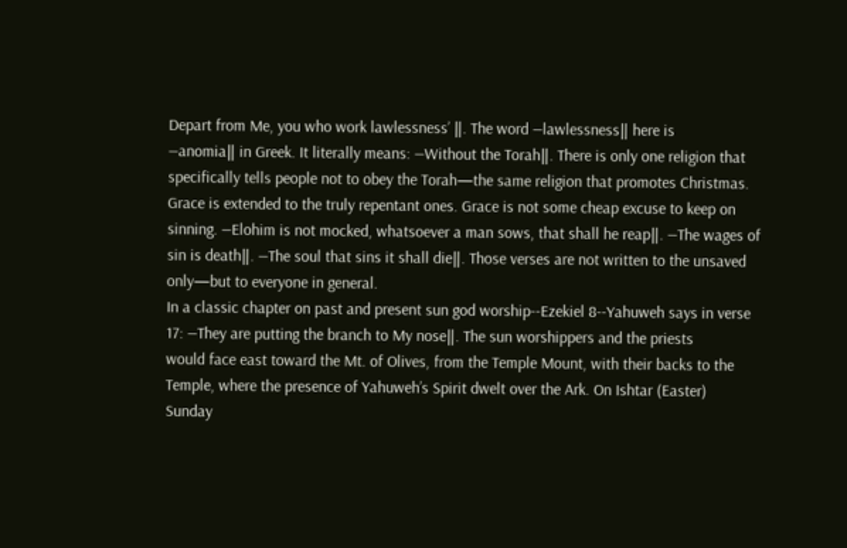Depart from Me, you who work lawlessness’ ‖. The word ―lawlessness‖ here is
―anomia‖ in Greek. It literally means: ―Without the Torah‖. There is only one religion that
specifically tells people not to obey the Torah—the same religion that promotes Christmas.
Grace is extended to the truly repentant ones. Grace is not some cheap excuse to keep on
sinning. ―Elohim is not mocked, whatsoever a man sows, that shall he reap‖. ―The wages of
sin is death‖. ―The soul that sins it shall die‖. Those verses are not written to the unsaved
only—but to everyone in general.
In a classic chapter on past and present sun god worship--Ezekiel 8--Yahuweh says in verse
17: ―They are putting the branch to My nose‖. The sun worshippers and the priests
would face east toward the Mt. of Olives, from the Temple Mount, with their backs to the
Temple, where the presence of Yahuweh’s Spirit dwelt over the Ark. On Ishtar (Easter)
Sunday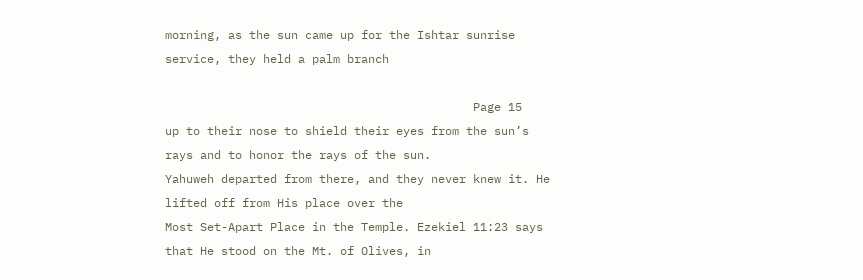morning, as the sun came up for the Ishtar sunrise service, they held a palm branch

                                            Page 15
up to their nose to shield their eyes from the sun’s rays and to honor the rays of the sun.
Yahuweh departed from there, and they never knew it. He lifted off from His place over the
Most Set-Apart Place in the Temple. Ezekiel 11:23 says that He stood on the Mt. of Olives, in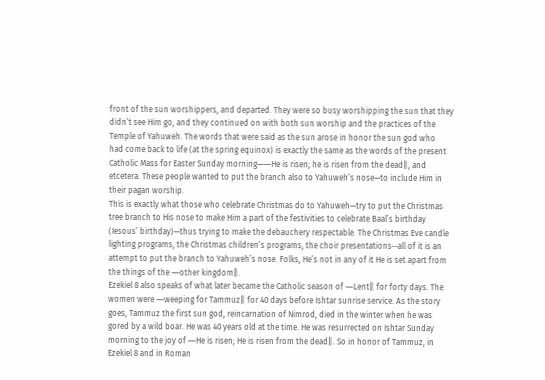front of the sun worshippers, and departed. They were so busy worshipping the sun that they
didn’t see Him go, and they continued on with both sun worship and the practices of the
Temple of Yahuweh. The words that were said as the sun arose in honor the sun god who
had come back to life (at the spring equinox) is exactly the same as the words of the present
Catholic Mass for Easter Sunday morning—―He is risen; he is risen from the dead‖, and
etcetera. These people wanted to put the branch also to Yahuweh’s nose—to include Him in
their pagan worship.
This is exactly what those who celebrate Christmas do to Yahuweh—try to put the Christmas
tree branch to His nose to make Him a part of the festivities to celebrate Baal’s birthday
(Iesous’ birthday)—thus trying to make the debauchery respectable. The Christmas Eve candle
lighting programs, the Christmas children’s programs, the choir presentations--all of it is an
attempt to put the branch to Yahuweh’s nose. Folks, He’s not in any of it He is set apart from
the things of the ―other kingdom‖.
Ezekiel 8 also speaks of what later became the Catholic season of ―Lent‖ for forty days. The
women were ―weeping for Tammuz‖ for 40 days before Ishtar sunrise service. As the story
goes, Tammuz the first sun god, reincarnation of Nimrod, died in the winter when he was
gored by a wild boar. He was 40 years old at the time. He was resurrected on Ishtar Sunday
morning to the joy of ―He is risen; He is risen from the dead‖. So in honor of Tammuz, in
Ezekiel 8 and in Roman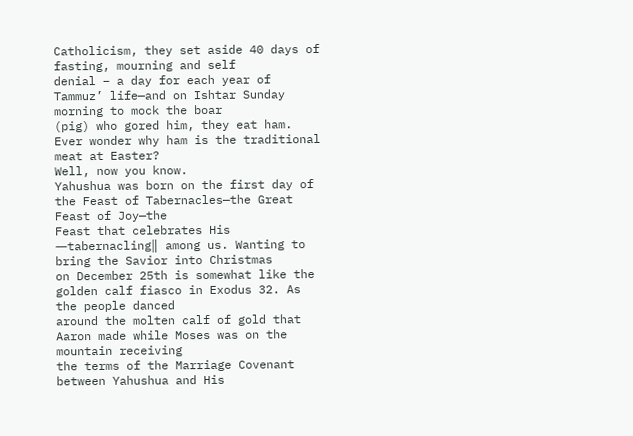Catholicism, they set aside 40 days of fasting, mourning and self
denial – a day for each year of Tammuz’ life—and on Ishtar Sunday morning to mock the boar
(pig) who gored him, they eat ham. Ever wonder why ham is the traditional meat at Easter?
Well, now you know.
Yahushua was born on the first day of the Feast of Tabernacles—the Great Feast of Joy—the
Feast that celebrates His ―tabernacling‖ among us. Wanting to bring the Savior into Christmas
on December 25th is somewhat like the golden calf fiasco in Exodus 32. As the people danced
around the molten calf of gold that Aaron made while Moses was on the mountain receiving
the terms of the Marriage Covenant between Yahushua and His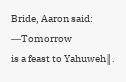Bride, Aaron said: ―Tomorrow
is a feast to Yahuweh‖.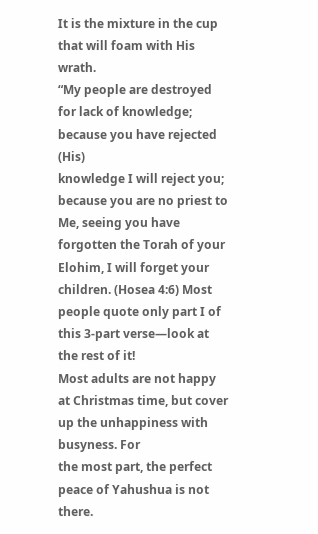It is the mixture in the cup that will foam with His wrath.
“My people are destroyed for lack of knowledge; because you have rejected (His)
knowledge I will reject you; because you are no priest to Me, seeing you have
forgotten the Torah of your Elohim, I will forget your children. (Hosea 4:6) Most
people quote only part I of this 3-part verse—look at the rest of it!
Most adults are not happy at Christmas time, but cover up the unhappiness with busyness. For
the most part, the perfect peace of Yahushua is not there.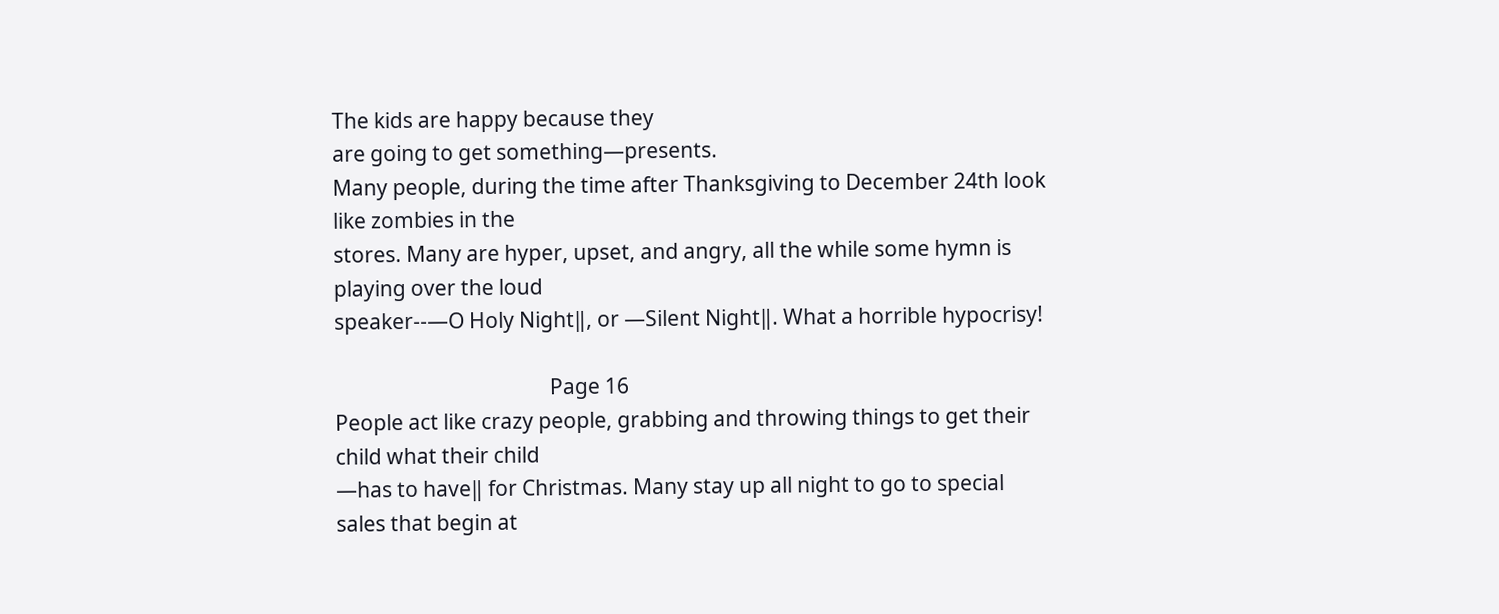The kids are happy because they
are going to get something—presents.
Many people, during the time after Thanksgiving to December 24th look like zombies in the
stores. Many are hyper, upset, and angry, all the while some hymn is playing over the loud
speaker--―O Holy Night‖, or ―Silent Night‖. What a horrible hypocrisy!

                                           Page 16
People act like crazy people, grabbing and throwing things to get their child what their child
―has to have‖ for Christmas. Many stay up all night to go to special sales that begin at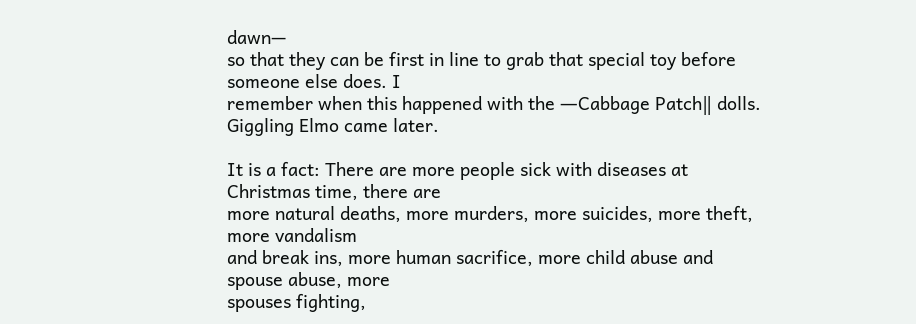dawn—
so that they can be first in line to grab that special toy before someone else does. I
remember when this happened with the ―Cabbage Patch‖ dolls. Giggling Elmo came later.

It is a fact: There are more people sick with diseases at Christmas time, there are
more natural deaths, more murders, more suicides, more theft, more vandalism
and break ins, more human sacrifice, more child abuse and spouse abuse, more
spouses fighting,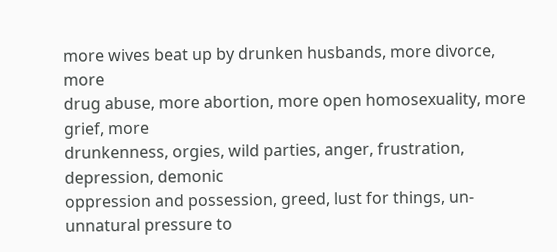more wives beat up by drunken husbands, more divorce, more
drug abuse, more abortion, more open homosexuality, more grief, more
drunkenness, orgies, wild parties, anger, frustration, depression, demonic
oppression and possession, greed, lust for things, un-unnatural pressure to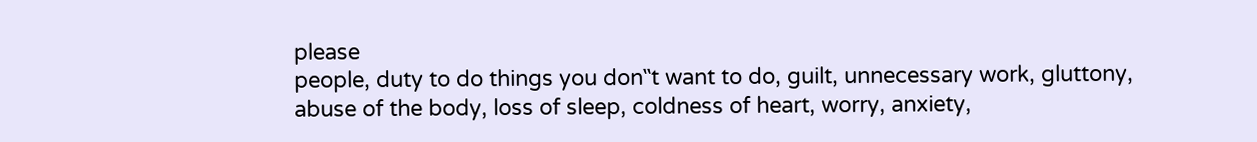please
people, duty to do things you don‟t want to do, guilt, unnecessary work, gluttony,
abuse of the body, loss of sleep, coldness of heart, worry, anxiety,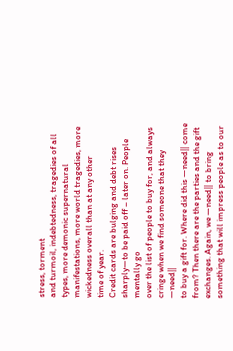stress, torment
and turmoil, indebtedness, tragedies of all types, more demonic supernatural
manifestations, more world tragedies, more wickedness overall than at any other
time of year.
Credit cards are bulging and debt rises sharply—to be paid off – later on. People mentally go
over the list of people to buy for, and always cringe when we find someone that they ―need‖
to buy a gift for. Where did this ―need‖ come from? Then there are the parties and the gift
exchanges. Again, we ―need‖ to bring something that will impress people as to our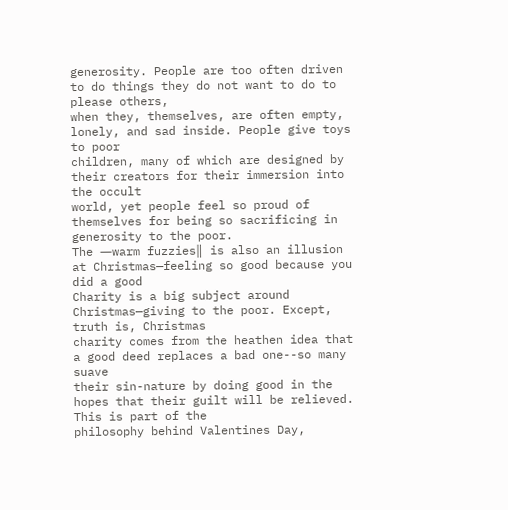generosity. People are too often driven to do things they do not want to do to please others,
when they, themselves, are often empty, lonely, and sad inside. People give toys to poor
children, many of which are designed by their creators for their immersion into the occult
world, yet people feel so proud of themselves for being so sacrificing in generosity to the poor.
The ―warm fuzzies‖ is also an illusion at Christmas—feeling so good because you did a good
Charity is a big subject around Christmas—giving to the poor. Except, truth is, Christmas
charity comes from the heathen idea that a good deed replaces a bad one--so many suave
their sin-nature by doing good in the hopes that their guilt will be relieved. This is part of the
philosophy behind Valentines Day,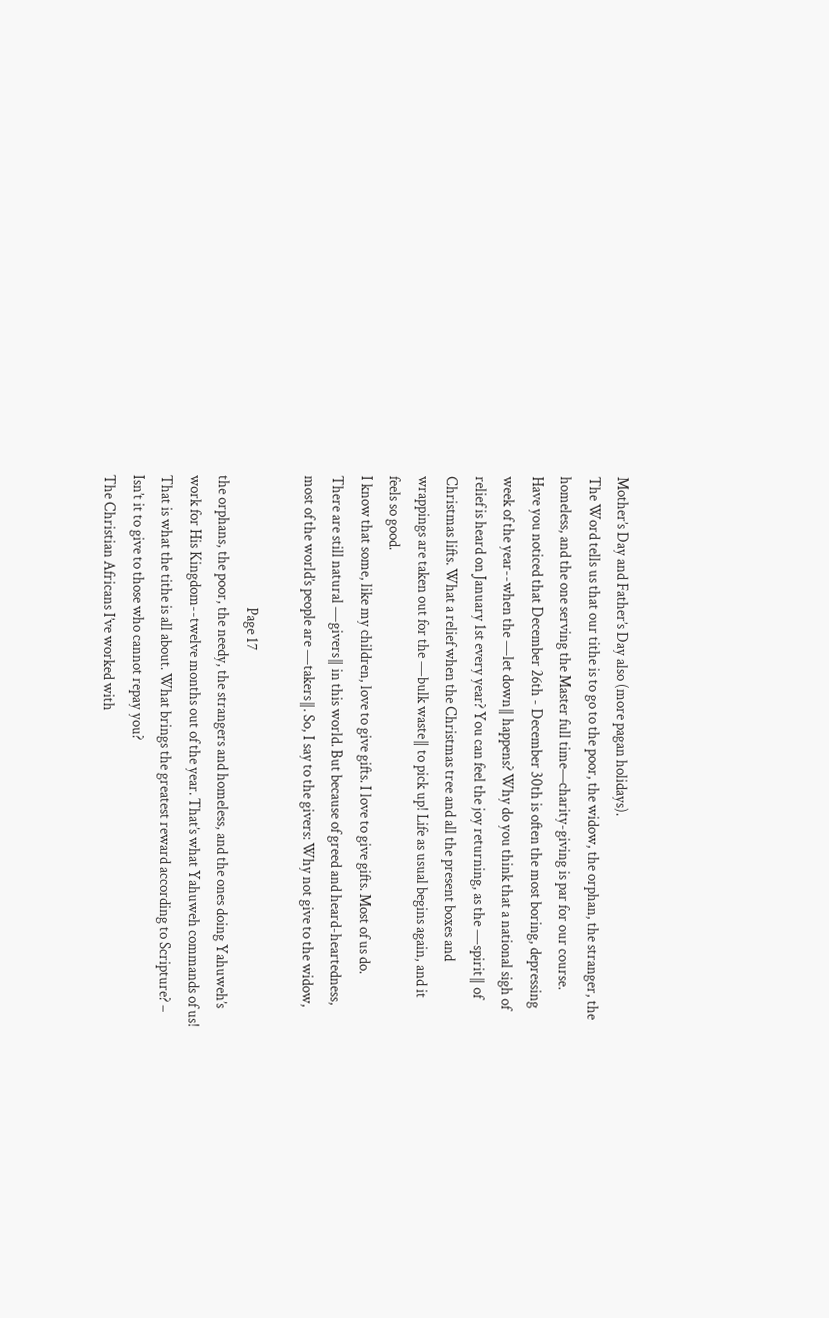Mother’s Day and Father’s Day also (more pagan holidays).
The Word tells us that our tithe is to go to the poor, the widow, the orphan, the stranger, the
homeless, and the one serving the Master full time—charity-giving is par for our course.
Have you noticed that December 26th - December 30th is often the most boring, depressing
week of the year--when the ―let down‖ happens? Why do you think that a national sigh of
relief is heard on January 1st every year? You can feel the joy returning, as the ―spirit‖ of
Christmas lifts. What a relief when the Christmas tree and all the present boxes and
wrappings are taken out for the ―bulk waste‖ to pick up! Life as usual begins again, and it
feels so good.
I know that some, like my children, love to give gifts. I love to give gifts. Most of us do.
There are still natural ―givers‖ in this world. But because of greed and heard-heartedness,
most of the world’s people are ―takers‖. So, I say to the givers: Why not give to the widow,

                                            Page 17
the orphans, the poor, the needy, the strangers and homeless, and the ones doing Yahuweh’s
work for His Kingdom--twelve months out of the year. That’s what Yahuweh commands of us!
That is what the tithe is all about. What brings the greatest reward according to Scripture? –
Isn’t it to give to those who cannot repay you?
The Christian Africans I’ve worked with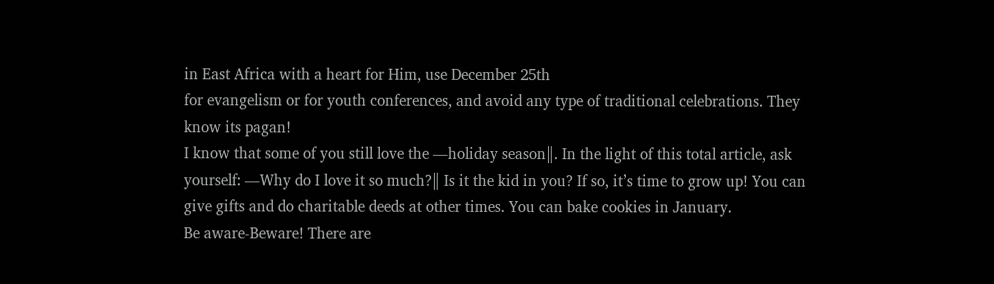in East Africa with a heart for Him, use December 25th
for evangelism or for youth conferences, and avoid any type of traditional celebrations. They
know its pagan!
I know that some of you still love the ―holiday season‖. In the light of this total article, ask
yourself: ―Why do I love it so much?‖ Is it the kid in you? If so, it’s time to grow up! You can
give gifts and do charitable deeds at other times. You can bake cookies in January.
Be aware-Beware! There are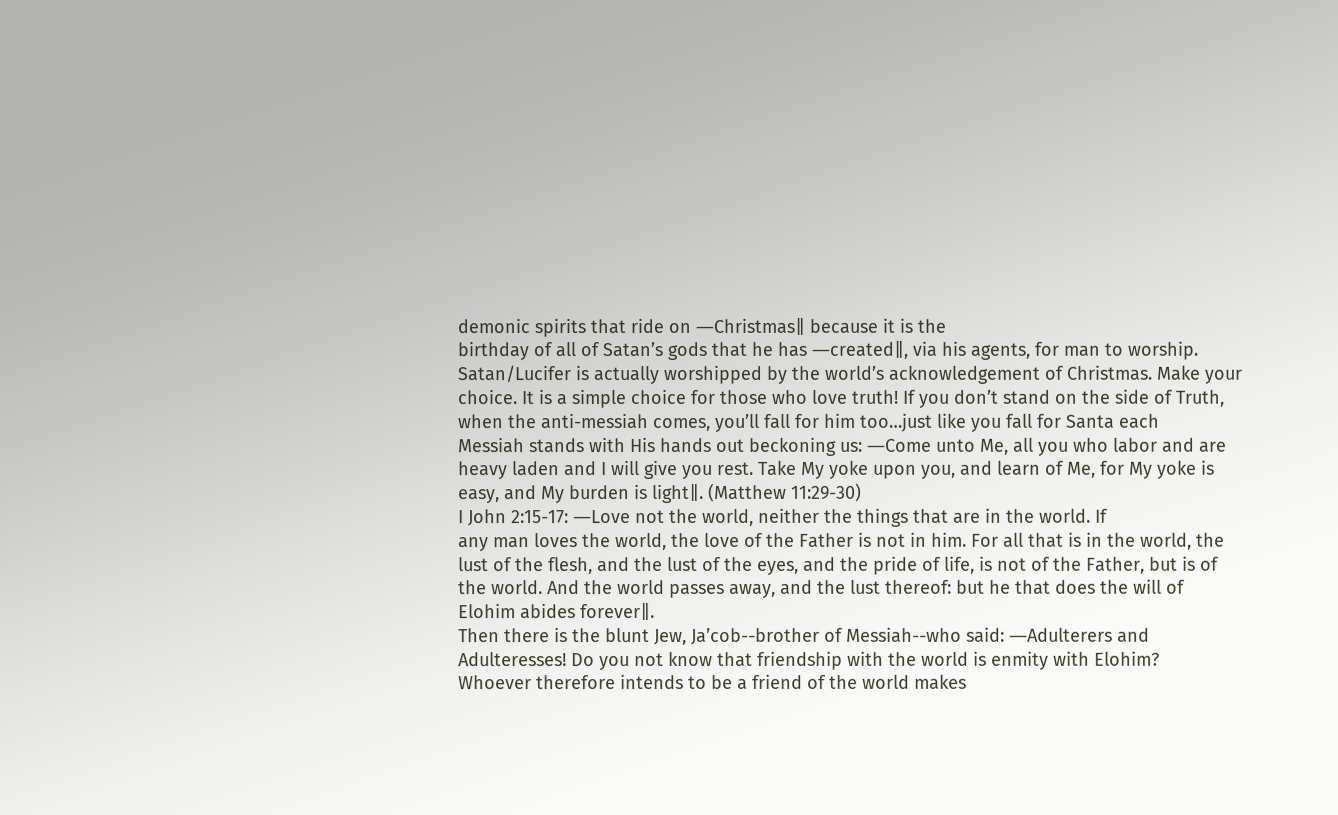demonic spirits that ride on ―Christmas‖ because it is the
birthday of all of Satan’s gods that he has ―created‖, via his agents, for man to worship.
Satan/Lucifer is actually worshipped by the world’s acknowledgement of Christmas. Make your
choice. It is a simple choice for those who love truth! If you don’t stand on the side of Truth,
when the anti-messiah comes, you’ll fall for him too…just like you fall for Santa each
Messiah stands with His hands out beckoning us: ―Come unto Me, all you who labor and are
heavy laden and I will give you rest. Take My yoke upon you, and learn of Me, for My yoke is
easy, and My burden is light‖. (Matthew 11:29-30)
I John 2:15-17: ―Love not the world, neither the things that are in the world. If
any man loves the world, the love of the Father is not in him. For all that is in the world, the
lust of the flesh, and the lust of the eyes, and the pride of life, is not of the Father, but is of
the world. And the world passes away, and the lust thereof: but he that does the will of
Elohim abides forever‖.
Then there is the blunt Jew, Ja’cob--brother of Messiah--who said: ―Adulterers and
Adulteresses! Do you not know that friendship with the world is enmity with Elohim?
Whoever therefore intends to be a friend of the world makes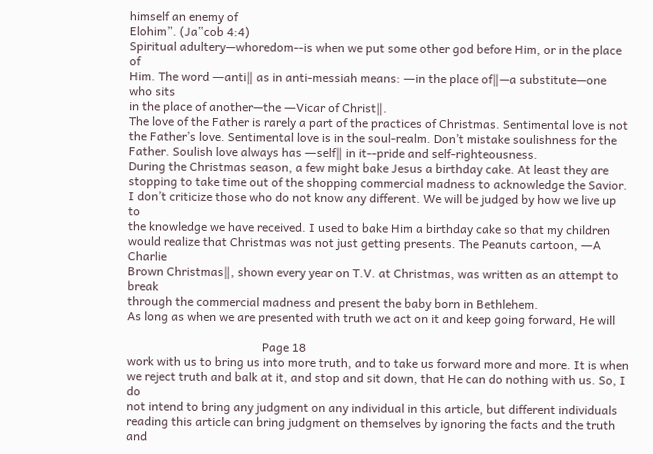himself an enemy of
Elohim”. (Ja‟cob 4:4)
Spiritual adultery—whoredom--is when we put some other god before Him, or in the place of
Him. The word ―anti‖ as in anti-messiah means: ―in the place of‖—a substitute—one who sits
in the place of another—the ―Vicar of Christ‖.
The love of the Father is rarely a part of the practices of Christmas. Sentimental love is not
the Father’s love. Sentimental love is in the soul-realm. Don’t mistake soulishness for the
Father. Soulish love always has ―self‖ in it--pride and self-righteousness.
During the Christmas season, a few might bake Jesus a birthday cake. At least they are
stopping to take time out of the shopping commercial madness to acknowledge the Savior.
I don’t criticize those who do not know any different. We will be judged by how we live up to
the knowledge we have received. I used to bake Him a birthday cake so that my children
would realize that Christmas was not just getting presents. The Peanuts cartoon, ―A Charlie
Brown Christmas‖, shown every year on T.V. at Christmas, was written as an attempt to break
through the commercial madness and present the baby born in Bethlehem.
As long as when we are presented with truth we act on it and keep going forward, He will

                                             Page 18
work with us to bring us into more truth, and to take us forward more and more. It is when
we reject truth and balk at it, and stop and sit down, that He can do nothing with us. So, I do
not intend to bring any judgment on any individual in this article, but different individuals
reading this article can bring judgment on themselves by ignoring the facts and the truth and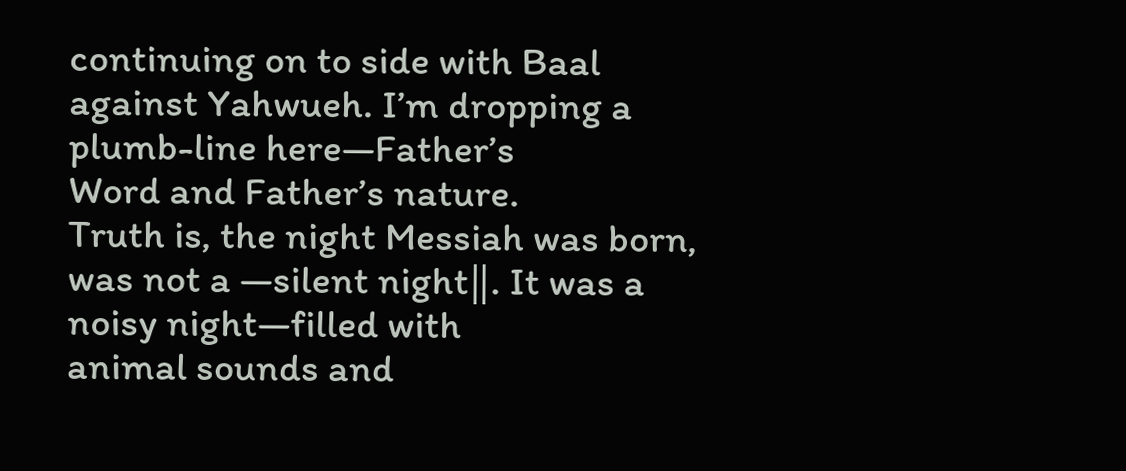continuing on to side with Baal against Yahwueh. I’m dropping a plumb-line here—Father’s
Word and Father’s nature.
Truth is, the night Messiah was born, was not a ―silent night‖. It was a noisy night—filled with
animal sounds and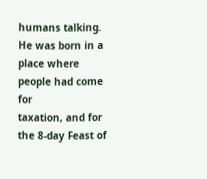humans talking. He was born in a place where people had come for
taxation, and for the 8-day Feast of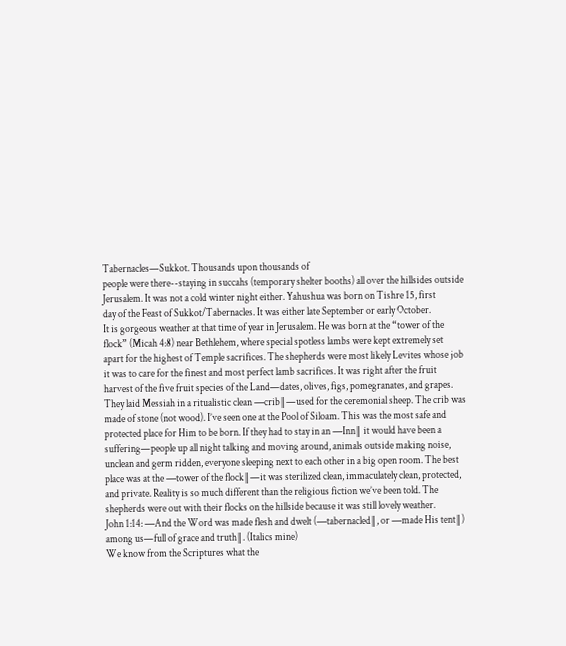Tabernacles—Sukkot. Thousands upon thousands of
people were there--staying in succahs (temporary shelter booths) all over the hillsides outside
Jerusalem. It was not a cold winter night either. Yahushua was born on Tishre 15, first
day of the Feast of Sukkot/Tabernacles. It was either late September or early October.
It is gorgeous weather at that time of year in Jerusalem. He was born at the “tower of the
flock” (Micah 4:8) near Bethlehem, where special spotless lambs were kept extremely set
apart for the highest of Temple sacrifices. The shepherds were most likely Levites whose job
it was to care for the finest and most perfect lamb sacrifices. It was right after the fruit
harvest of the five fruit species of the Land—dates, olives, figs, pomegranates, and grapes.
They laid Messiah in a ritualistic clean ―crib‖—used for the ceremonial sheep. The crib was
made of stone (not wood). I’ve seen one at the Pool of Siloam. This was the most safe and
protected place for Him to be born. If they had to stay in an ―Inn‖ it would have been a
suffering—people up all night talking and moving around, animals outside making noise,
unclean and germ ridden, everyone sleeping next to each other in a big open room. The best
place was at the ―tower of the flock‖—it was sterilized clean, immaculately clean, protected,
and private. Reality is so much different than the religious fiction we’ve been told. The
shepherds were out with their flocks on the hillside because it was still lovely weather.
John 1:14: ―And the Word was made flesh and dwelt (―tabernacled‖, or ―made His tent‖)
among us—full of grace and truth‖. (Italics mine)
We know from the Scriptures what the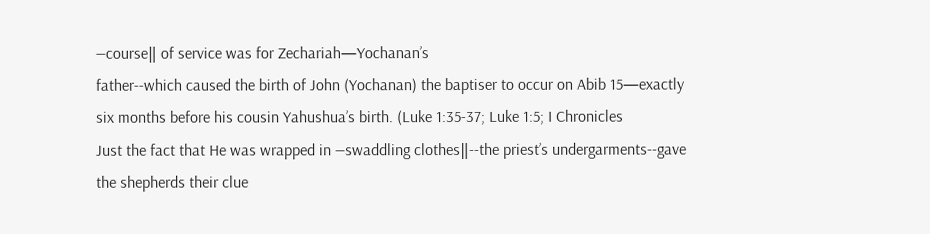―course‖ of service was for Zechariah—Yochanan’s
father--which caused the birth of John (Yochanan) the baptiser to occur on Abib 15—exactly
six months before his cousin Yahushua’s birth. (Luke 1:35-37; Luke 1:5; I Chronicles
Just the fact that He was wrapped in ―swaddling clothes‖--the priest’s undergarments--gave
the shepherds their clue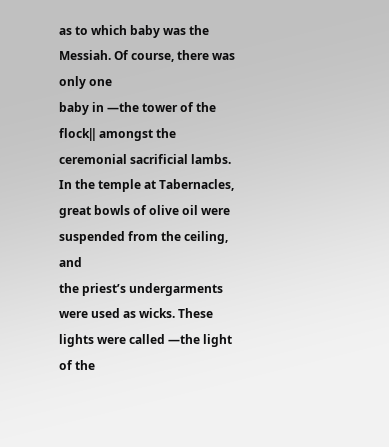as to which baby was the Messiah. Of course, there was only one
baby in ―the tower of the flock‖ amongst the ceremonial sacrificial lambs.
In the temple at Tabernacles, great bowls of olive oil were suspended from the ceiling, and
the priest’s undergarments were used as wicks. These lights were called ―the light of the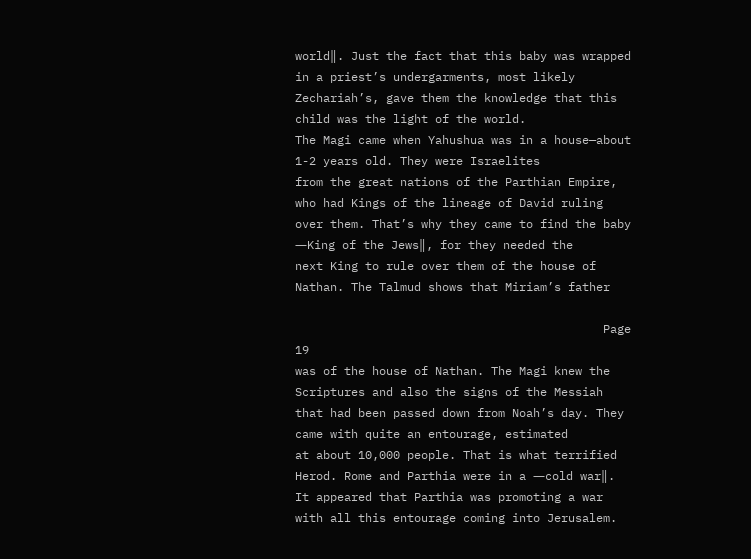world‖. Just the fact that this baby was wrapped in a priest’s undergarments, most likely
Zechariah’s, gave them the knowledge that this child was the light of the world.
The Magi came when Yahushua was in a house—about 1-2 years old. They were Israelites
from the great nations of the Parthian Empire, who had Kings of the lineage of David ruling
over them. That’s why they came to find the baby ―King of the Jews‖, for they needed the
next King to rule over them of the house of Nathan. The Talmud shows that Miriam’s father

                                            Page 19
was of the house of Nathan. The Magi knew the Scriptures and also the signs of the Messiah
that had been passed down from Noah’s day. They came with quite an entourage, estimated
at about 10,000 people. That is what terrified Herod. Rome and Parthia were in a ―cold war‖.
It appeared that Parthia was promoting a war with all this entourage coming into Jerusalem.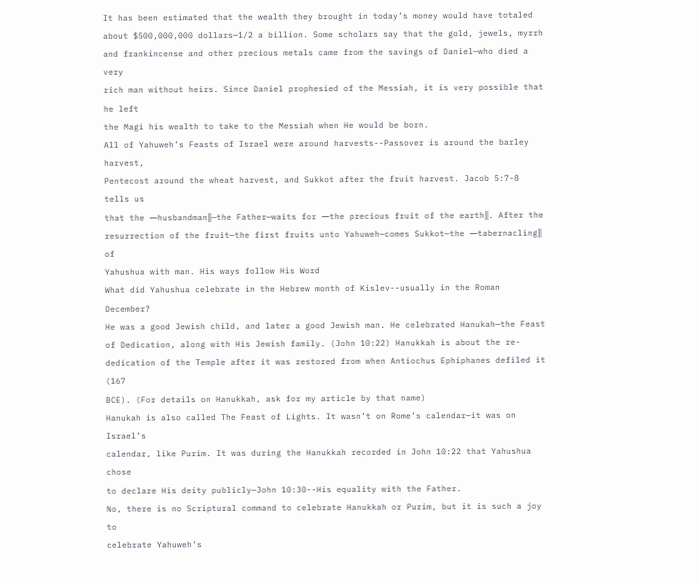It has been estimated that the wealth they brought in today’s money would have totaled
about $500,000,000 dollars—1/2 a billion. Some scholars say that the gold, jewels, myrrh
and frankincense and other precious metals came from the savings of Daniel—who died a very
rich man without heirs. Since Daniel prophesied of the Messiah, it is very possible that he left
the Magi his wealth to take to the Messiah when He would be born.
All of Yahuweh’s Feasts of Israel were around harvests--Passover is around the barley harvest,
Pentecost around the wheat harvest, and Sukkot after the fruit harvest. Jacob 5:7-8 tells us
that the ―husbandman‖—the Father—waits for ―the precious fruit of the earth‖. After the
resurrection of the fruit—the first fruits unto Yahuweh—comes Sukkot—the ―tabernacling‖ of
Yahushua with man. His ways follow His Word
What did Yahushua celebrate in the Hebrew month of Kislev--usually in the Roman December?
He was a good Jewish child, and later a good Jewish man. He celebrated Hanukah—the Feast
of Dedication, along with His Jewish family. (John 10:22) Hanukkah is about the re-
dedication of the Temple after it was restored from when Antiochus Ephiphanes defiled it (167
BCE). (For details on Hanukkah, ask for my article by that name)
Hanukah is also called The Feast of Lights. It wasn’t on Rome’s calendar—it was on Israel’s
calendar, like Purim. It was during the Hanukkah recorded in John 10:22 that Yahushua chose
to declare His deity publicly—John 10:30--His equality with the Father.
No, there is no Scriptural command to celebrate Hanukkah or Purim, but it is such a joy to
celebrate Yahuweh’s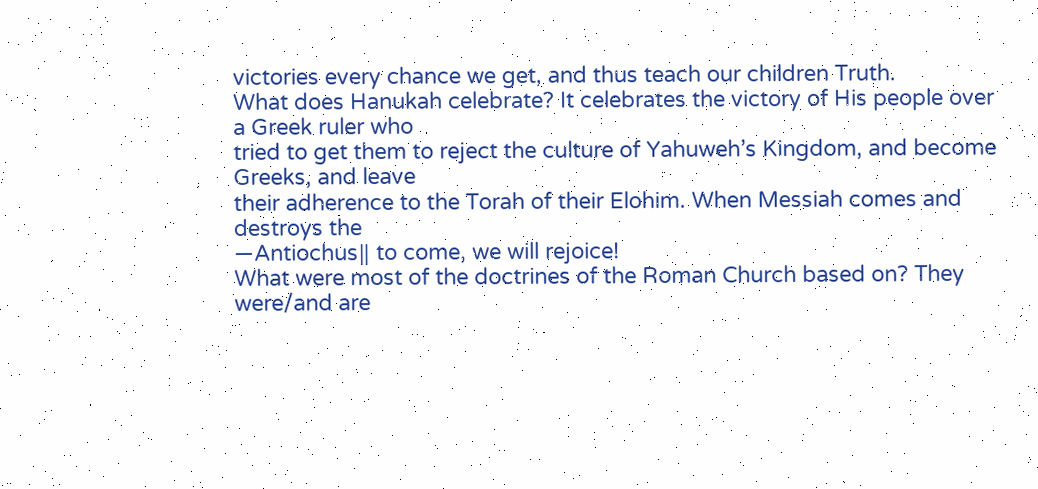victories every chance we get, and thus teach our children Truth.
What does Hanukah celebrate? It celebrates the victory of His people over a Greek ruler who
tried to get them to reject the culture of Yahuweh’s Kingdom, and become Greeks, and leave
their adherence to the Torah of their Elohim. When Messiah comes and destroys the
―Antiochus‖ to come, we will rejoice!
What were most of the doctrines of the Roman Church based on? They were/and are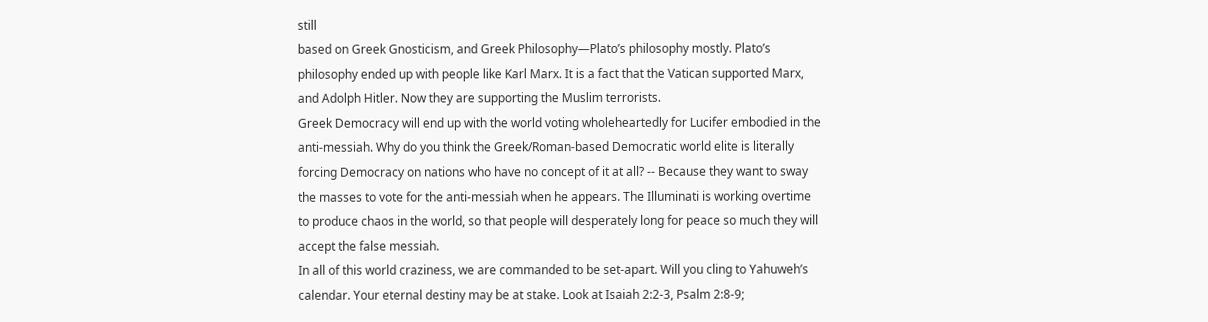still
based on Greek Gnosticism, and Greek Philosophy—Plato’s philosophy mostly. Plato’s
philosophy ended up with people like Karl Marx. It is a fact that the Vatican supported Marx,
and Adolph Hitler. Now they are supporting the Muslim terrorists.
Greek Democracy will end up with the world voting wholeheartedly for Lucifer embodied in the
anti-messiah. Why do you think the Greek/Roman-based Democratic world elite is literally
forcing Democracy on nations who have no concept of it at all? -- Because they want to sway
the masses to vote for the anti-messiah when he appears. The Illuminati is working overtime
to produce chaos in the world, so that people will desperately long for peace so much they will
accept the false messiah.
In all of this world craziness, we are commanded to be set-apart. Will you cling to Yahuweh’s
calendar. Your eternal destiny may be at stake. Look at Isaiah 2:2-3, Psalm 2:8-9;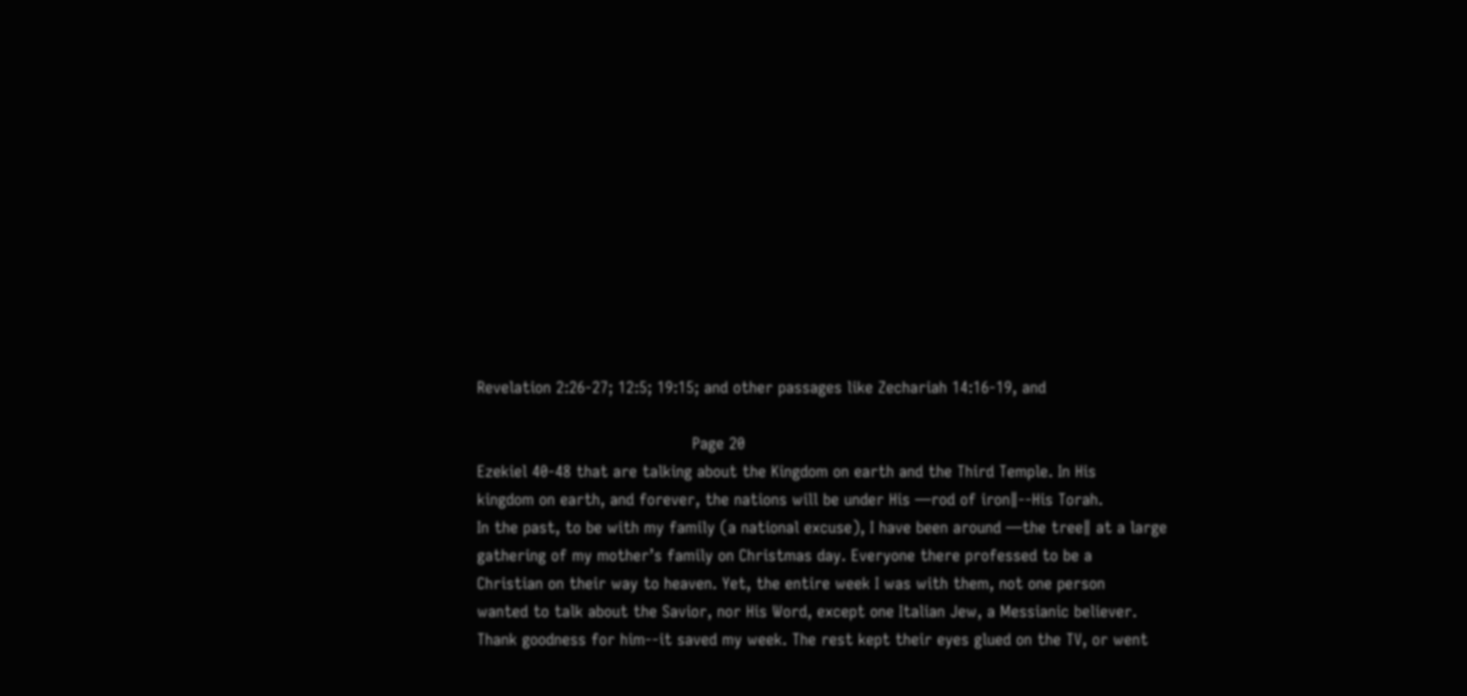Revelation 2:26-27; 12:5; 19:15; and other passages like Zechariah 14:16-19, and

                                           Page 20
Ezekiel 40-48 that are talking about the Kingdom on earth and the Third Temple. In His
kingdom on earth, and forever, the nations will be under His ―rod of iron‖--His Torah.
In the past, to be with my family (a national excuse), I have been around ―the tree‖ at a large
gathering of my mother’s family on Christmas day. Everyone there professed to be a
Christian on their way to heaven. Yet, the entire week I was with them, not one person
wanted to talk about the Savior, nor His Word, except one Italian Jew, a Messianic believer.
Thank goodness for him--it saved my week. The rest kept their eyes glued on the TV, or went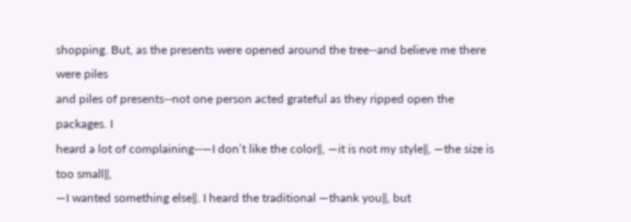shopping. But, as the presents were opened around the tree--and believe me there were piles
and piles of presents--not one person acted grateful as they ripped open the packages. I
heard a lot of complaining--―I don’t like the color‖, ―it is not my style‖, ―the size is too small‖,
―I wanted something else‖. I heard the traditional ―thank you‖, but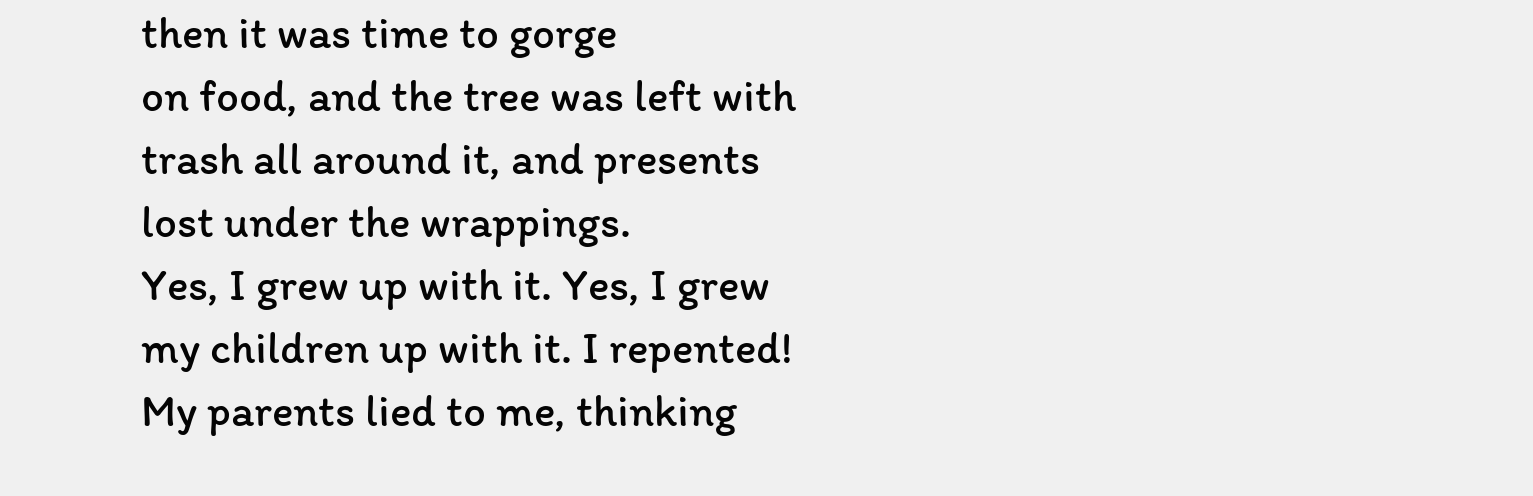then it was time to gorge
on food, and the tree was left with trash all around it, and presents lost under the wrappings.
Yes, I grew up with it. Yes, I grew my children up with it. I repented!
My parents lied to me, thinking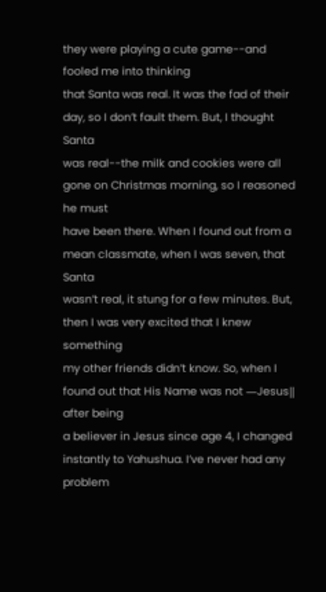they were playing a cute game--and fooled me into thinking
that Santa was real. It was the fad of their day, so I don’t fault them. But, I thought Santa
was real--the milk and cookies were all gone on Christmas morning, so I reasoned he must
have been there. When I found out from a mean classmate, when I was seven, that Santa
wasn’t real, it stung for a few minutes. But, then I was very excited that I knew something
my other friends didn’t know. So, when I found out that His Name was not ―Jesus‖ after being
a believer in Jesus since age 4, I changed instantly to Yahushua. I’ve never had any problem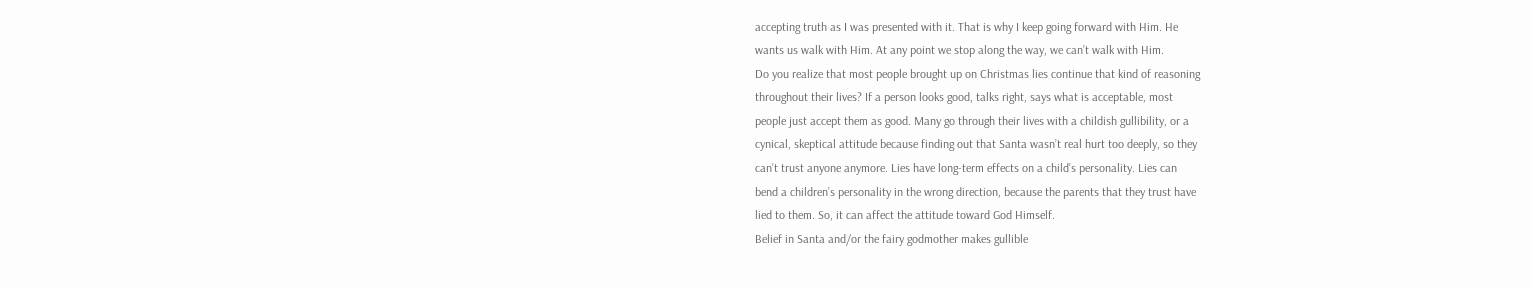accepting truth as I was presented with it. That is why I keep going forward with Him. He
wants us walk with Him. At any point we stop along the way, we can’t walk with Him.
Do you realize that most people brought up on Christmas lies continue that kind of reasoning
throughout their lives? If a person looks good, talks right, says what is acceptable, most
people just accept them as good. Many go through their lives with a childish gullibility, or a
cynical, skeptical attitude because finding out that Santa wasn’t real hurt too deeply, so they
can’t trust anyone anymore. Lies have long-term effects on a child’s personality. Lies can
bend a children’s personality in the wrong direction, because the parents that they trust have
lied to them. So, it can affect the attitude toward God Himself.
Belief in Santa and/or the fairy godmother makes gullible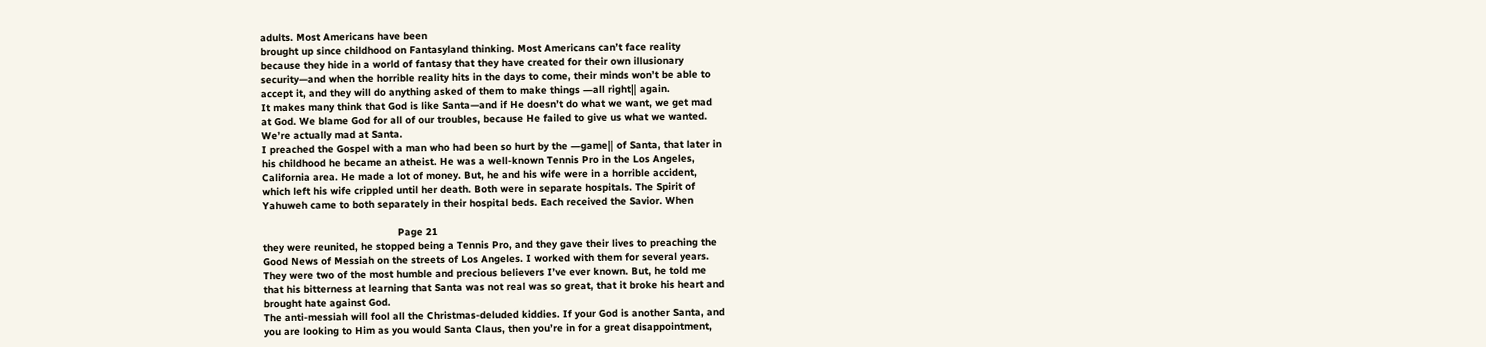adults. Most Americans have been
brought up since childhood on Fantasyland thinking. Most Americans can’t face reality
because they hide in a world of fantasy that they have created for their own illusionary
security—and when the horrible reality hits in the days to come, their minds won’t be able to
accept it, and they will do anything asked of them to make things ―all right‖ again.
It makes many think that God is like Santa—and if He doesn’t do what we want, we get mad
at God. We blame God for all of our troubles, because He failed to give us what we wanted.
We’re actually mad at Santa.
I preached the Gospel with a man who had been so hurt by the ―game‖ of Santa, that later in
his childhood he became an atheist. He was a well-known Tennis Pro in the Los Angeles,
California area. He made a lot of money. But, he and his wife were in a horrible accident,
which left his wife crippled until her death. Both were in separate hospitals. The Spirit of
Yahuweh came to both separately in their hospital beds. Each received the Savior. When

                                             Page 21
they were reunited, he stopped being a Tennis Pro, and they gave their lives to preaching the
Good News of Messiah on the streets of Los Angeles. I worked with them for several years.
They were two of the most humble and precious believers I’ve ever known. But, he told me
that his bitterness at learning that Santa was not real was so great, that it broke his heart and
brought hate against God.
The anti-messiah will fool all the Christmas-deluded kiddies. If your God is another Santa, and
you are looking to Him as you would Santa Claus, then you’re in for a great disappointment,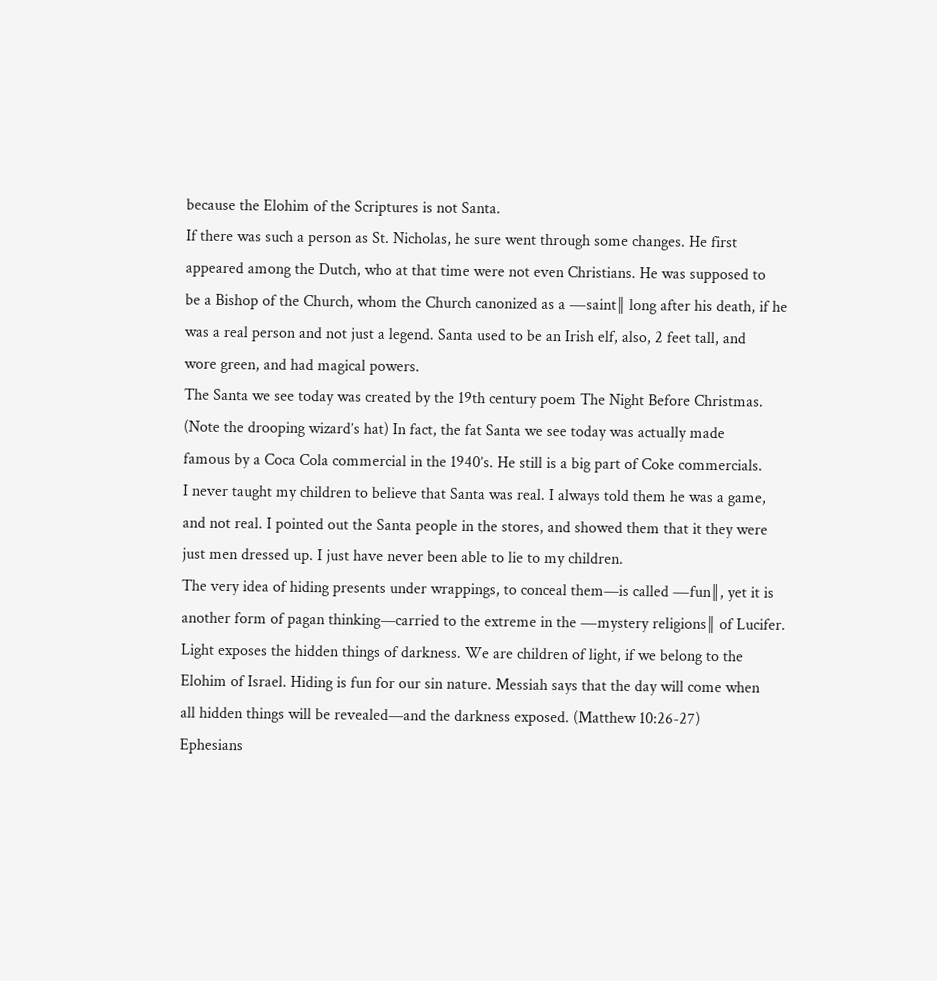because the Elohim of the Scriptures is not Santa.
If there was such a person as St. Nicholas, he sure went through some changes. He first
appeared among the Dutch, who at that time were not even Christians. He was supposed to
be a Bishop of the Church, whom the Church canonized as a ―saint‖ long after his death, if he
was a real person and not just a legend. Santa used to be an Irish elf, also, 2 feet tall, and
wore green, and had magical powers.
The Santa we see today was created by the 19th century poem The Night Before Christmas.
(Note the drooping wizard’s hat) In fact, the fat Santa we see today was actually made
famous by a Coca Cola commercial in the 1940’s. He still is a big part of Coke commercials.
I never taught my children to believe that Santa was real. I always told them he was a game,
and not real. I pointed out the Santa people in the stores, and showed them that it they were
just men dressed up. I just have never been able to lie to my children.
The very idea of hiding presents under wrappings, to conceal them—is called ―fun‖, yet it is
another form of pagan thinking—carried to the extreme in the ―mystery religions‖ of Lucifer.
Light exposes the hidden things of darkness. We are children of light, if we belong to the
Elohim of Israel. Hiding is fun for our sin nature. Messiah says that the day will come when
all hidden things will be revealed—and the darkness exposed. (Matthew 10:26-27)
Ephesians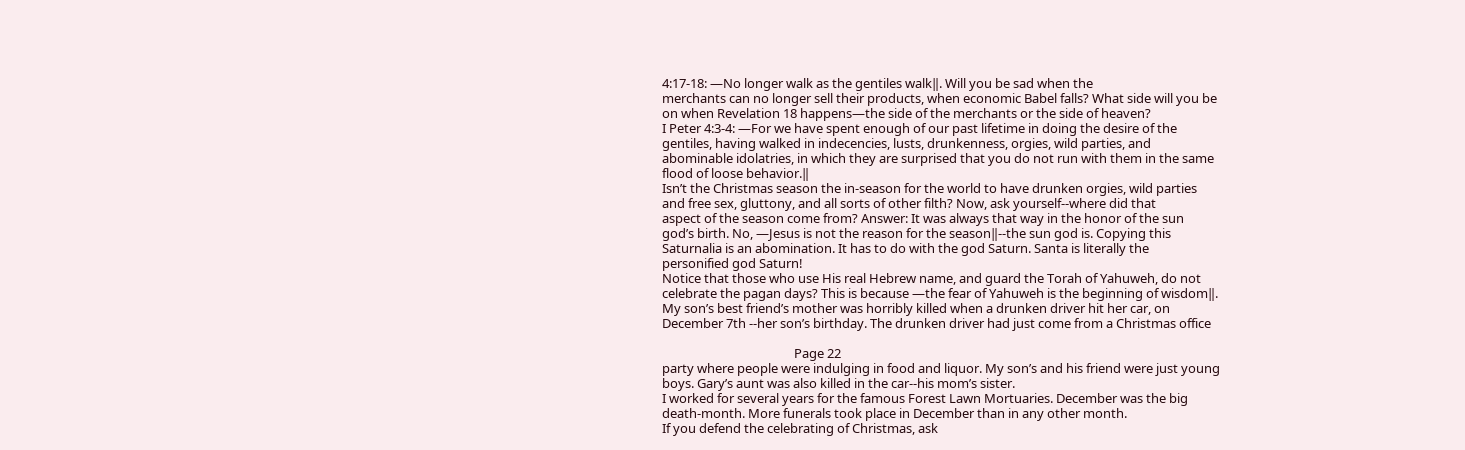4:17-18: ―No longer walk as the gentiles walk‖. Will you be sad when the
merchants can no longer sell their products, when economic Babel falls? What side will you be
on when Revelation 18 happens—the side of the merchants or the side of heaven?
I Peter 4:3-4: ―For we have spent enough of our past lifetime in doing the desire of the
gentiles, having walked in indecencies, lusts, drunkenness, orgies, wild parties, and
abominable idolatries, in which they are surprised that you do not run with them in the same
flood of loose behavior.‖
Isn’t the Christmas season the in-season for the world to have drunken orgies, wild parties
and free sex, gluttony, and all sorts of other filth? Now, ask yourself--where did that
aspect of the season come from? Answer: It was always that way in the honor of the sun
god’s birth. No, ―Jesus is not the reason for the season‖--the sun god is. Copying this
Saturnalia is an abomination. It has to do with the god Saturn. Santa is literally the
personified god Saturn!
Notice that those who use His real Hebrew name, and guard the Torah of Yahuweh, do not
celebrate the pagan days? This is because ―the fear of Yahuweh is the beginning of wisdom‖.
My son’s best friend’s mother was horribly killed when a drunken driver hit her car, on
December 7th --her son’s birthday. The drunken driver had just come from a Christmas office

                                            Page 22
party where people were indulging in food and liquor. My son’s and his friend were just young
boys. Gary’s aunt was also killed in the car--his mom’s sister.
I worked for several years for the famous Forest Lawn Mortuaries. December was the big
death-month. More funerals took place in December than in any other month.
If you defend the celebrating of Christmas, ask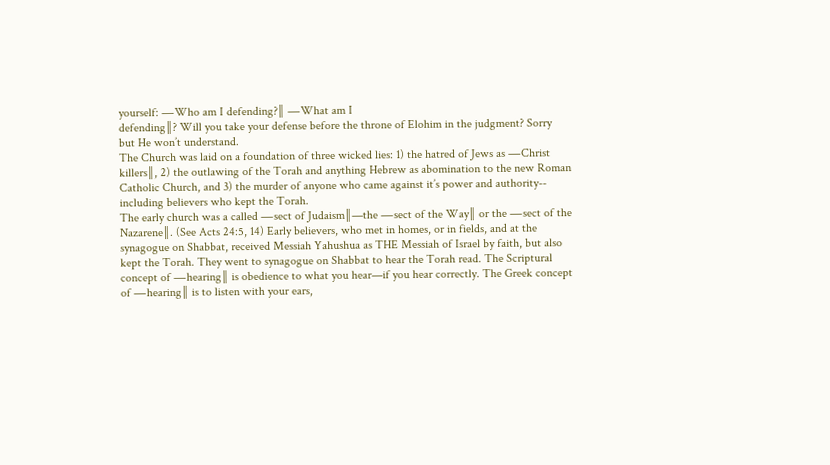yourself: ―Who am I defending?‖ ―What am I
defending‖? Will you take your defense before the throne of Elohim in the judgment? Sorry
but He won’t understand.
The Church was laid on a foundation of three wicked lies: 1) the hatred of Jews as ―Christ
killers‖, 2) the outlawing of the Torah and anything Hebrew as abomination to the new Roman
Catholic Church, and 3) the murder of anyone who came against it’s power and authority--
including believers who kept the Torah.
The early church was a called ―sect of Judaism‖—the ―sect of the Way‖ or the ―sect of the
Nazarene‖. (See Acts 24:5, 14) Early believers, who met in homes, or in fields, and at the
synagogue on Shabbat, received Messiah Yahushua as THE Messiah of Israel by faith, but also
kept the Torah. They went to synagogue on Shabbat to hear the Torah read. The Scriptural
concept of ―hearing‖ is obedience to what you hear—if you hear correctly. The Greek concept
of ―hearing‖ is to listen with your ears,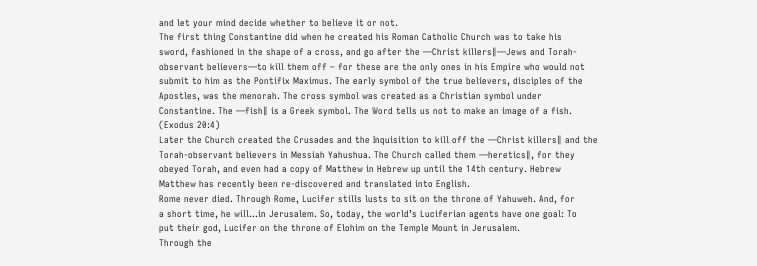and let your mind decide whether to believe it or not.
The first thing Constantine did when he created his Roman Catholic Church was to take his
sword, fashioned in the shape of a cross, and go after the ―Christ killers‖—Jews and Torah-
observant believers—to kill them off – for these are the only ones in his Empire who would not
submit to him as the Pontifix Maximus. The early symbol of the true believers, disciples of the
Apostles, was the menorah. The cross symbol was created as a Christian symbol under
Constantine. The ―fish‖ is a Greek symbol. The Word tells us not to make an image of a fish.
(Exodus 20:4)
Later the Church created the Crusades and the Inquisition to kill off the ―Christ killers‖ and the
Torah-observant believers in Messiah Yahushua. The Church called them ―heretics‖, for they
obeyed Torah, and even had a copy of Matthew in Hebrew up until the 14th century. Hebrew
Matthew has recently been re-discovered and translated into English.
Rome never died. Through Rome, Lucifer stills lusts to sit on the throne of Yahuweh. And, for
a short time, he will…in Jerusalem. So, today, the world’s Luciferian agents have one goal: To
put their god, Lucifer on the throne of Elohim on the Temple Mount in Jerusalem.
Through the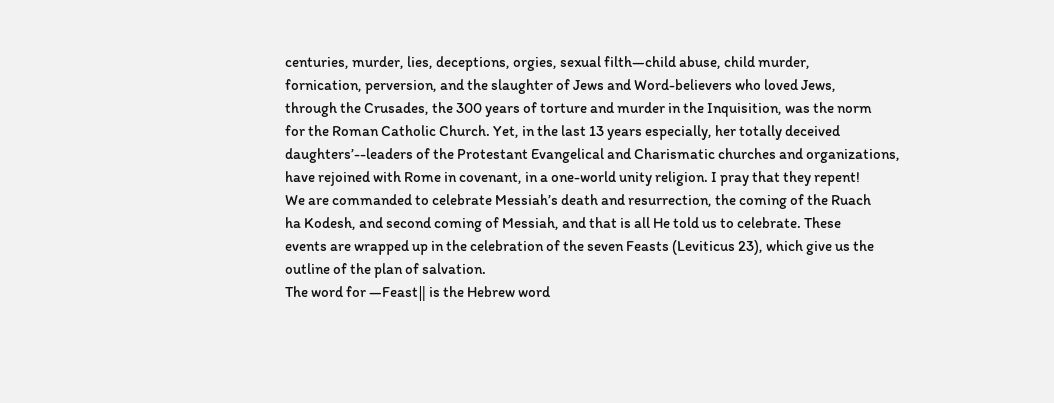centuries, murder, lies, deceptions, orgies, sexual filth—child abuse, child murder,
fornication, perversion, and the slaughter of Jews and Word-believers who loved Jews,
through the Crusades, the 300 years of torture and murder in the Inquisition, was the norm
for the Roman Catholic Church. Yet, in the last 13 years especially, her totally deceived
daughters’--leaders of the Protestant Evangelical and Charismatic churches and organizations,
have rejoined with Rome in covenant, in a one-world unity religion. I pray that they repent!
We are commanded to celebrate Messiah’s death and resurrection, the coming of the Ruach
ha Kodesh, and second coming of Messiah, and that is all He told us to celebrate. These
events are wrapped up in the celebration of the seven Feasts (Leviticus 23), which give us the
outline of the plan of salvation.
The word for ―Feast‖ is the Hebrew word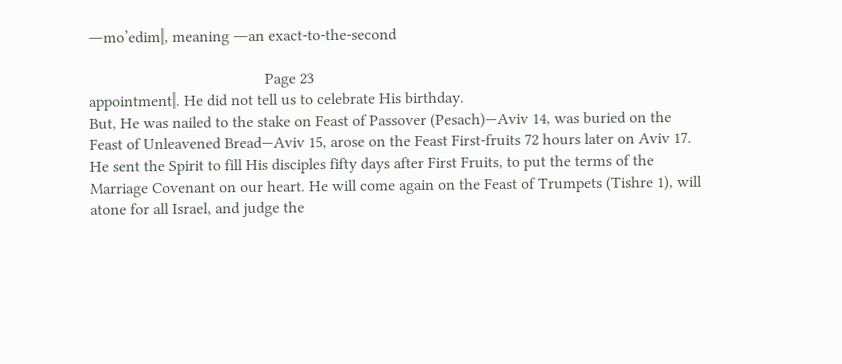―mo’edim‖, meaning ―an exact-to-the-second

                                            Page 23
appointment‖. He did not tell us to celebrate His birthday.
But, He was nailed to the stake on Feast of Passover (Pesach)—Aviv 14, was buried on the
Feast of Unleavened Bread—Aviv 15, arose on the Feast First-fruits 72 hours later on Aviv 17.
He sent the Spirit to fill His disciples fifty days after First Fruits, to put the terms of the
Marriage Covenant on our heart. He will come again on the Feast of Trumpets (Tishre 1), will
atone for all Israel, and judge the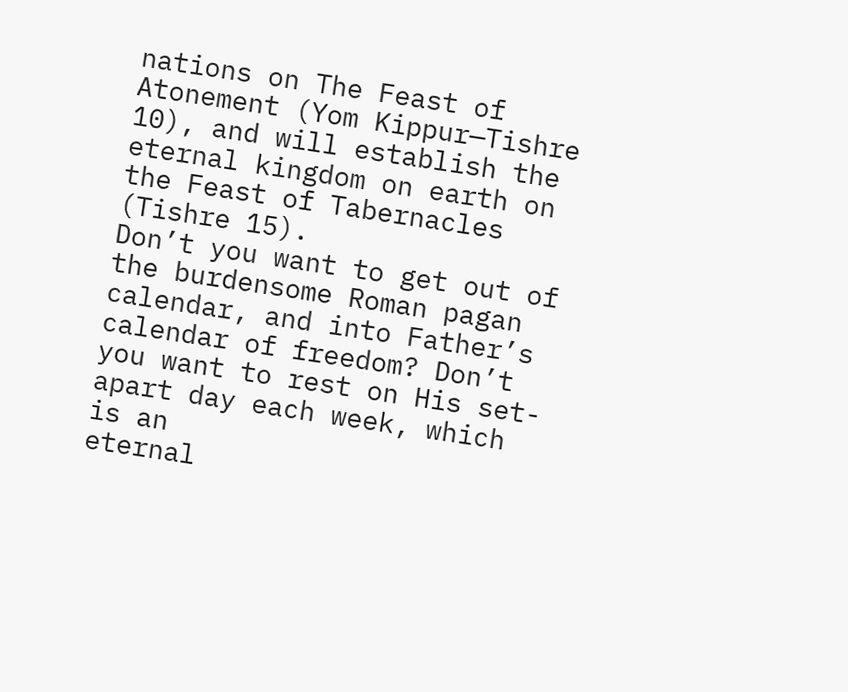nations on The Feast of Atonement (Yom Kippur—Tishre
10), and will establish the eternal kingdom on earth on the Feast of Tabernacles (Tishre 15).
Don’t you want to get out of the burdensome Roman pagan calendar, and into Father’s
calendar of freedom? Don’t you want to rest on His set-apart day each week, which is an
eternal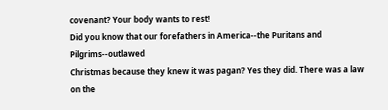covenant? Your body wants to rest!
Did you know that our forefathers in America--the Puritans and Pilgrims--outlawed
Christmas because they knew it was pagan? Yes they did. There was a law on the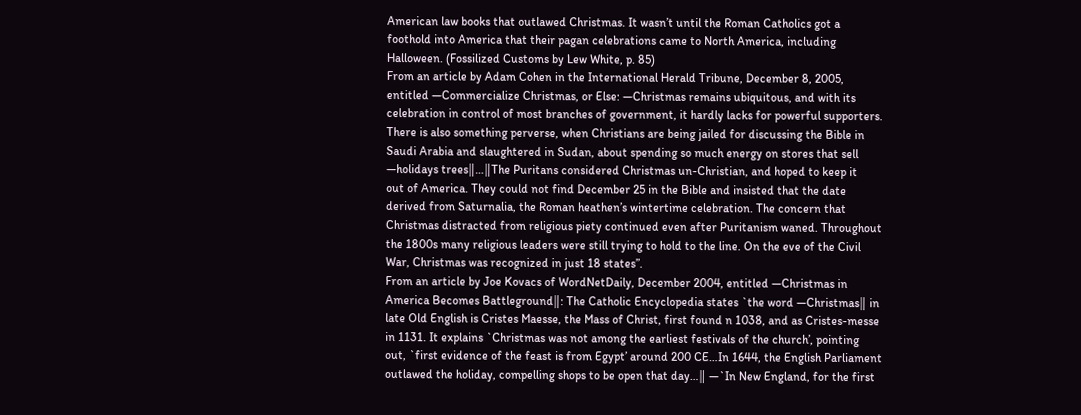American law books that outlawed Christmas. It wasn’t until the Roman Catholics got a
foothold into America that their pagan celebrations came to North America, including
Halloween. (Fossilized Customs by Lew White, p. 85)
From an article by Adam Cohen in the International Herald Tribune, December 8, 2005,
entitled ―Commercialize Christmas, or Else: ―Christmas remains ubiquitous, and with its
celebration in control of most branches of government, it hardly lacks for powerful supporters.
There is also something perverse, when Christians are being jailed for discussing the Bible in
Saudi Arabia and slaughtered in Sudan, about spending so much energy on stores that sell
―holidays trees‖…‖The Puritans considered Christmas un-Christian, and hoped to keep it
out of America. They could not find December 25 in the Bible and insisted that the date
derived from Saturnalia, the Roman heathen’s wintertime celebration. The concern that
Christmas distracted from religious piety continued even after Puritanism waned. Throughout
the 1800s many religious leaders were still trying to hold to the line. On the eve of the Civil
War, Christmas was recognized in just 18 states”.
From an article by Joe Kovacs of WordNetDaily, December 2004, entitled ―Christmas in
America Becomes Battleground‖: The Catholic Encyclopedia states `the word ―Christmas‖ in
late Old English is Cristes Maesse, the Mass of Christ, first found n 1038, and as Cristes-messe
in 1131. It explains `Christmas was not among the earliest festivals of the church’, pointing
out, `first evidence of the feast is from Egypt’ around 200 CE…In 1644, the English Parliament
outlawed the holiday, compelling shops to be open that day…‖ ―`In New England, for the first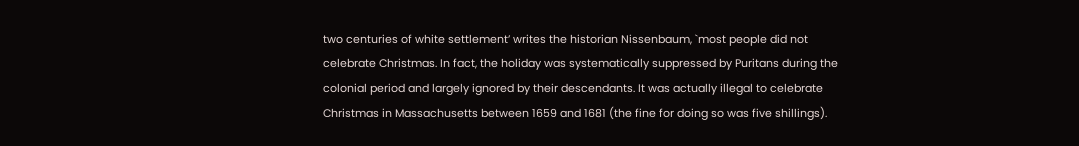two centuries of white settlement’ writes the historian Nissenbaum, `most people did not
celebrate Christmas. In fact, the holiday was systematically suppressed by Puritans during the
colonial period and largely ignored by their descendants. It was actually illegal to celebrate
Christmas in Massachusetts between 1659 and 1681 (the fine for doing so was five shillings).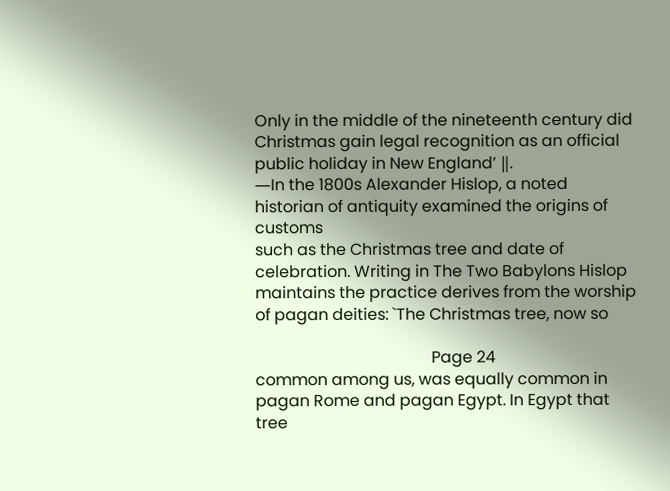Only in the middle of the nineteenth century did Christmas gain legal recognition as an official
public holiday in New England’ ‖.
―In the 1800s Alexander Hislop, a noted historian of antiquity examined the origins of customs
such as the Christmas tree and date of celebration. Writing in The Two Babylons Hislop
maintains the practice derives from the worship of pagan deities: `The Christmas tree, now so

                                            Page 24
common among us, was equally common in pagan Rome and pagan Egypt. In Egypt that tree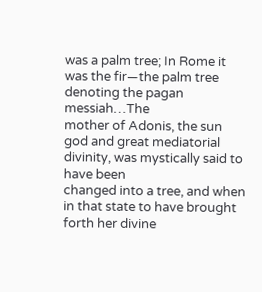was a palm tree; In Rome it was the fir—the palm tree denoting the pagan messiah…The
mother of Adonis, the sun god and great mediatorial divinity, was mystically said to have been
changed into a tree, and when in that state to have brought forth her divine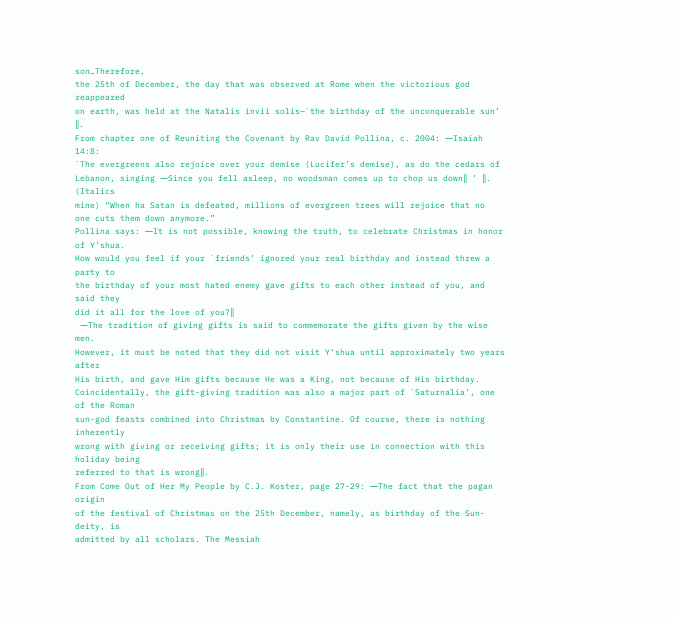son…Therefore,
the 25th of December, the day that was observed at Rome when the victorious god reappeared
on earth, was held at the Natalis invii solis—`the birthday of the unconquerable sun’ ‖.
From chapter one of Reuniting the Covenant by Rav David Pollina, c. 2004: ―Isaiah 14:8:
`The evergreens also rejoice over your demise (Lucifer’s demise), as do the cedars of
Lebanon, singing ―Since you fell asleep, no woodsman comes up to chop us down‖ ’ ‖. (Italics
mine) “When ha Satan is defeated, millions of evergreen trees will rejoice that no
one cuts them down anymore.”
Pollina says: ―It is not possible, knowing the truth, to celebrate Christmas in honor of Y’shua.
How would you feel if your `friends’ ignored your real birthday and instead threw a party to
the birthday of your most hated enemy gave gifts to each other instead of you, and said they
did it all for the love of you?‖
 ―The tradition of giving gifts is said to commemorate the gifts given by the wise men.
However, it must be noted that they did not visit Y’shua until approximately two years after
His birth, and gave Him gifts because He was a King, not because of His birthday.
Coincidentally, the gift-giving tradition was also a major part of `Saturnalia’, one of the Roman
sun-god feasts combined into Christmas by Constantine. Of course, there is nothing inherently
wrong with giving or receiving gifts; it is only their use in connection with this holiday being
referred to that is wrong‖.
From Come Out of Her My People by C.J. Koster, page 27-29: ―The fact that the pagan origin
of the festival of Christmas on the 25th December, namely, as birthday of the Sun-deity, is
admitted by all scholars. The Messiah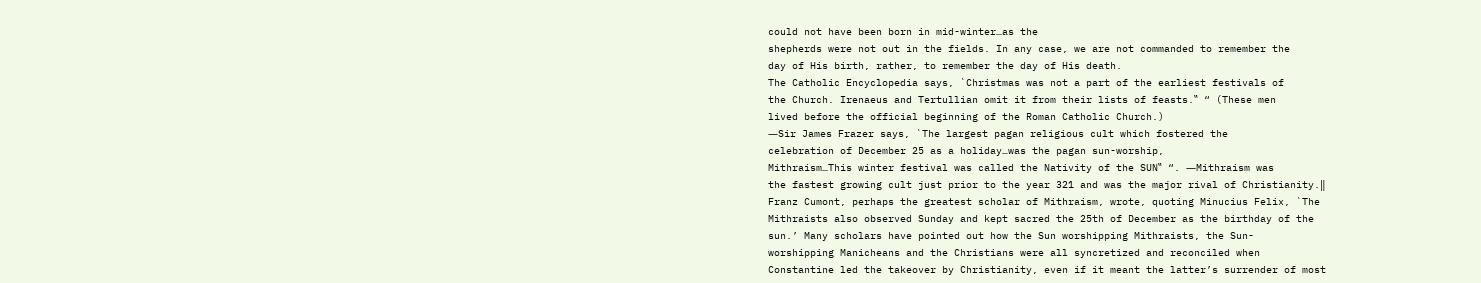could not have been born in mid-winter…as the
shepherds were not out in the fields. In any case, we are not commanded to remember the
day of His birth, rather, to remember the day of His death.
The Catholic Encyclopedia says, `Christmas was not a part of the earliest festivals of
the Church. Irenaeus and Tertullian omit it from their lists of feasts.‟ “ (These men
lived before the official beginning of the Roman Catholic Church.)
―Sir James Frazer says, `The largest pagan religious cult which fostered the
celebration of December 25 as a holiday…was the pagan sun-worship,
Mithraism…This winter festival was called the Nativity of the SUN‟ “. ―Mithraism was
the fastest growing cult just prior to the year 321 and was the major rival of Christianity.‖
Franz Cumont, perhaps the greatest scholar of Mithraism, wrote, quoting Minucius Felix, `The
Mithraists also observed Sunday and kept sacred the 25th of December as the birthday of the
sun.’ Many scholars have pointed out how the Sun worshipping Mithraists, the Sun-
worshipping Manicheans and the Christians were all syncretized and reconciled when
Constantine led the takeover by Christianity, even if it meant the latter’s surrender of most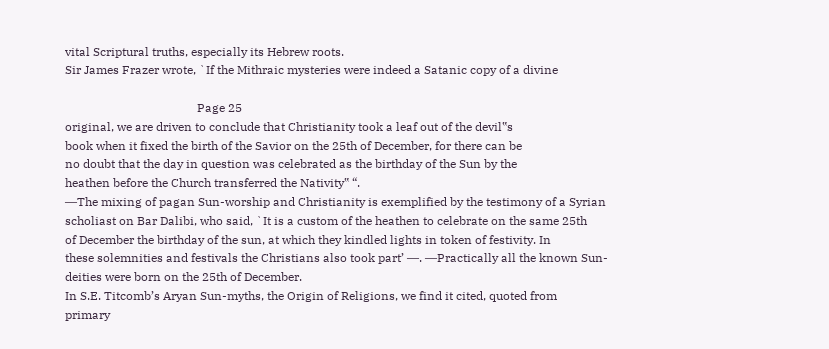vital Scriptural truths, especially its Hebrew roots.
Sir James Frazer wrote, `If the Mithraic mysteries were indeed a Satanic copy of a divine

                                            Page 25
original, we are driven to conclude that Christianity took a leaf out of the devil‟s
book when it fixed the birth of the Savior on the 25th of December, for there can be
no doubt that the day in question was celebrated as the birthday of the Sun by the
heathen before the Church transferred the Nativity‟ “.
―The mixing of pagan Sun-worship and Christianity is exemplified by the testimony of a Syrian
scholiast on Bar Dalibi, who said, `It is a custom of the heathen to celebrate on the same 25th
of December the birthday of the sun, at which they kindled lights in token of festivity. In
these solemnities and festivals the Christians also took part’ ―. ―Practically all the known Sun-
deities were born on the 25th of December.
In S.E. Titcomb’s Aryan Sun-myths, the Origin of Religions, we find it cited, quoted from
primary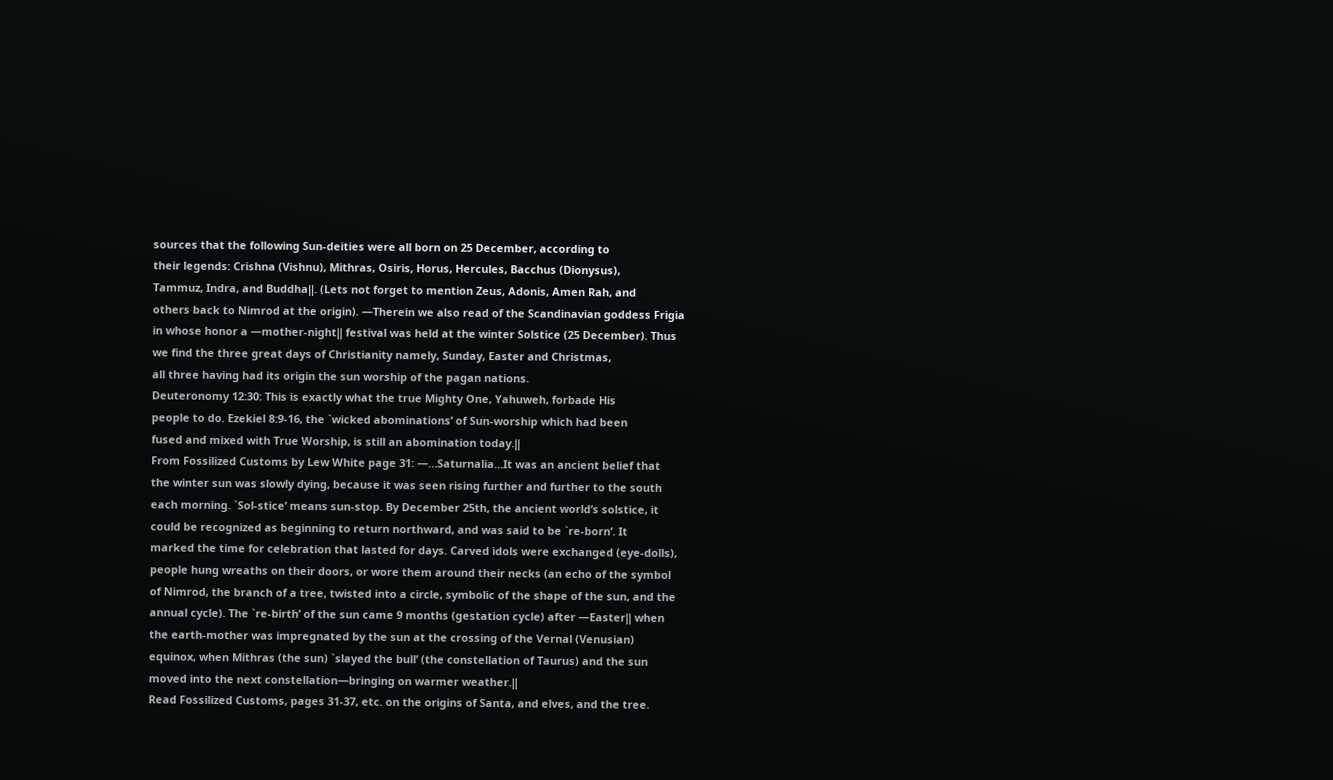sources that the following Sun-deities were all born on 25 December, according to
their legends: Crishna (Vishnu), Mithras, Osiris, Horus, Hercules, Bacchus (Dionysus),
Tammuz, Indra, and Buddha‖. (Lets not forget to mention Zeus, Adonis, Amen Rah, and
others back to Nimrod at the origin). ―Therein we also read of the Scandinavian goddess Frigia
in whose honor a ―mother-night‖ festival was held at the winter Solstice (25 December). Thus
we find the three great days of Christianity namely, Sunday, Easter and Christmas,
all three having had its origin the sun worship of the pagan nations.
Deuteronomy 12:30: This is exactly what the true Mighty One, Yahuweh, forbade His
people to do. Ezekiel 8:9-16, the `wicked abominations’ of Sun-worship which had been
fused and mixed with True Worship, is still an abomination today.‖
From Fossilized Customs by Lew White page 31: ―…Saturnalia…It was an ancient belief that
the winter sun was slowly dying, because it was seen rising further and further to the south
each morning. `Sol-stice’ means sun-stop. By December 25th, the ancient world’s solstice, it
could be recognized as beginning to return northward, and was said to be `re-born’. It
marked the time for celebration that lasted for days. Carved idols were exchanged (eye-dolls),
people hung wreaths on their doors, or wore them around their necks (an echo of the symbol
of Nimrod, the branch of a tree, twisted into a circle, symbolic of the shape of the sun, and the
annual cycle). The `re-birth’ of the sun came 9 months (gestation cycle) after ―Easter‖ when
the earth-mother was impregnated by the sun at the crossing of the Vernal (Venusian)
equinox, when Mithras (the sun) `slayed the bull’ (the constellation of Taurus) and the sun
moved into the next constellation—bringing on warmer weather.‖
Read Fossilized Customs, pages 31-37, etc. on the origins of Santa, and elves, and the tree.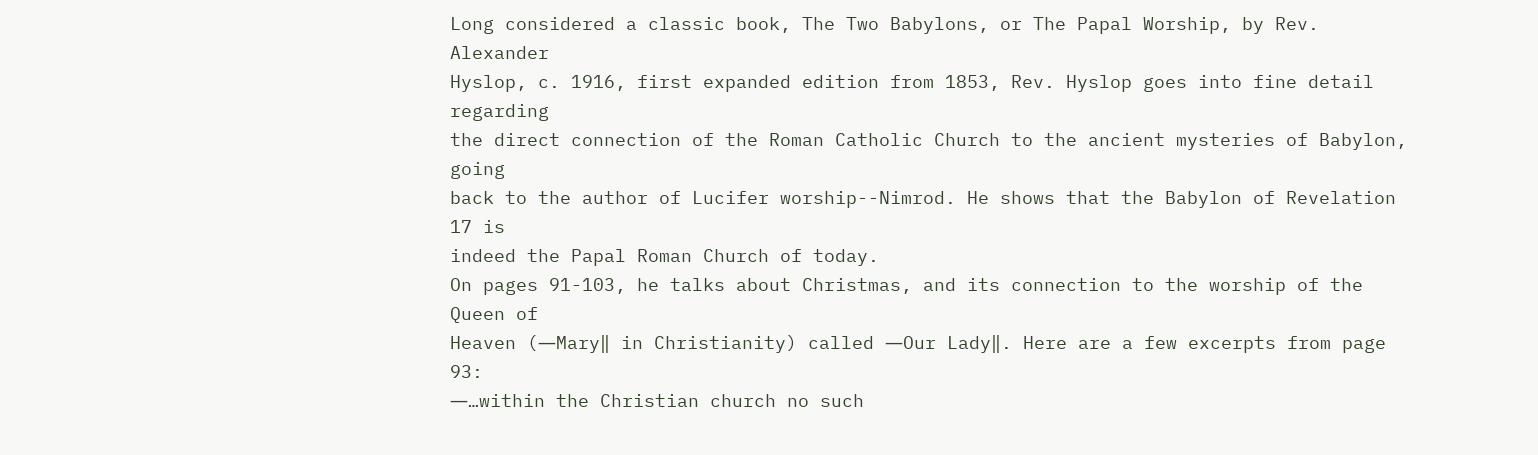Long considered a classic book, The Two Babylons, or The Papal Worship, by Rev. Alexander
Hyslop, c. 1916, first expanded edition from 1853, Rev. Hyslop goes into fine detail regarding
the direct connection of the Roman Catholic Church to the ancient mysteries of Babylon, going
back to the author of Lucifer worship--Nimrod. He shows that the Babylon of Revelation 17 is
indeed the Papal Roman Church of today.
On pages 91-103, he talks about Christmas, and its connection to the worship of the Queen of
Heaven (―Mary‖ in Christianity) called ―Our Lady‖. Here are a few excerpts from page 93:
―…within the Christian church no such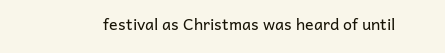festival as Christmas was heard of until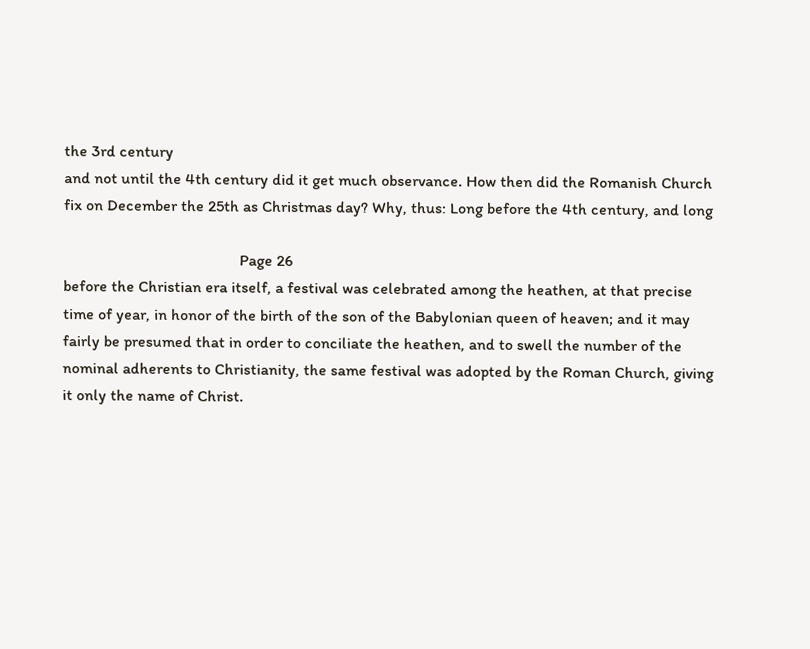the 3rd century
and not until the 4th century did it get much observance. How then did the Romanish Church
fix on December the 25th as Christmas day? Why, thus: Long before the 4th century, and long

                                            Page 26
before the Christian era itself, a festival was celebrated among the heathen, at that precise
time of year, in honor of the birth of the son of the Babylonian queen of heaven; and it may
fairly be presumed that in order to conciliate the heathen, and to swell the number of the
nominal adherents to Christianity, the same festival was adopted by the Roman Church, giving
it only the name of Christ.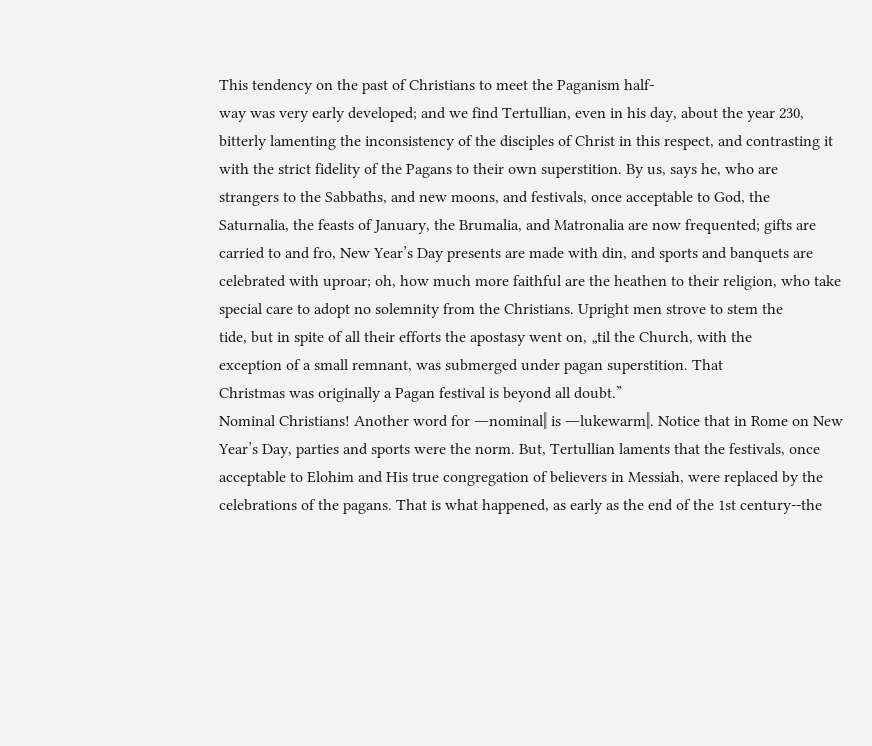This tendency on the past of Christians to meet the Paganism half-
way was very early developed; and we find Tertullian, even in his day, about the year 230,
bitterly lamenting the inconsistency of the disciples of Christ in this respect, and contrasting it
with the strict fidelity of the Pagans to their own superstition. By us, says he, who are
strangers to the Sabbaths, and new moons, and festivals, once acceptable to God, the
Saturnalia, the feasts of January, the Brumalia, and Matronalia are now frequented; gifts are
carried to and fro, New Year’s Day presents are made with din, and sports and banquets are
celebrated with uproar; oh, how much more faithful are the heathen to their religion, who take
special care to adopt no solemnity from the Christians. Upright men strove to stem the
tide, but in spite of all their efforts the apostasy went on, „til the Church, with the
exception of a small remnant, was submerged under pagan superstition. That
Christmas was originally a Pagan festival is beyond all doubt.”
Nominal Christians! Another word for ―nominal‖ is ―lukewarm‖. Notice that in Rome on New
Year’s Day, parties and sports were the norm. But, Tertullian laments that the festivals, once
acceptable to Elohim and His true congregation of believers in Messiah, were replaced by the
celebrations of the pagans. That is what happened, as early as the end of the 1st century--the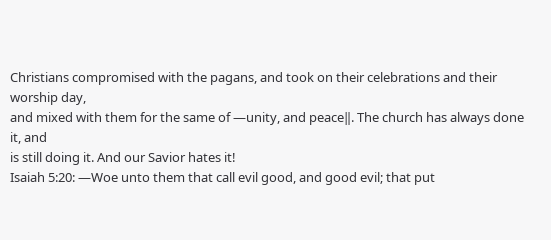Christians compromised with the pagans, and took on their celebrations and their worship day,
and mixed with them for the same of ―unity, and peace‖. The church has always done it, and
is still doing it. And our Savior hates it!
Isaiah 5:20: ―Woe unto them that call evil good, and good evil; that put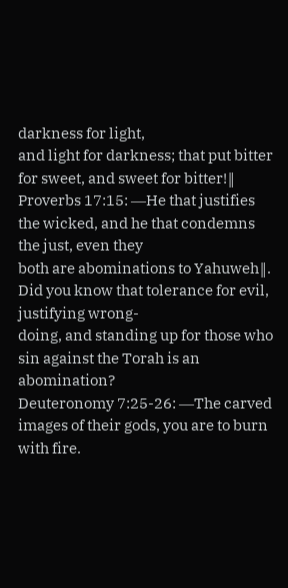darkness for light,
and light for darkness; that put bitter for sweet, and sweet for bitter!‖
Proverbs 17:15: ―He that justifies the wicked, and he that condemns the just, even they
both are abominations to Yahuweh‖. Did you know that tolerance for evil, justifying wrong-
doing, and standing up for those who sin against the Torah is an abomination?
Deuteronomy 7:25-26: ―The carved images of their gods, you are to burn with fire.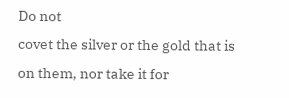Do not
covet the silver or the gold that is on them, nor take it for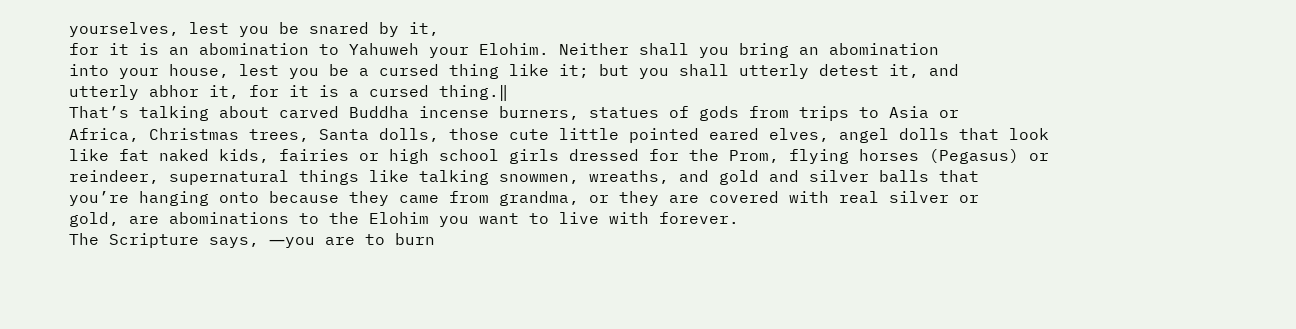yourselves, lest you be snared by it,
for it is an abomination to Yahuweh your Elohim. Neither shall you bring an abomination
into your house, lest you be a cursed thing like it; but you shall utterly detest it, and
utterly abhor it, for it is a cursed thing.‖
That’s talking about carved Buddha incense burners, statues of gods from trips to Asia or
Africa, Christmas trees, Santa dolls, those cute little pointed eared elves, angel dolls that look
like fat naked kids, fairies or high school girls dressed for the Prom, flying horses (Pegasus) or
reindeer, supernatural things like talking snowmen, wreaths, and gold and silver balls that
you’re hanging onto because they came from grandma, or they are covered with real silver or
gold, are abominations to the Elohim you want to live with forever.
The Scripture says, ―you are to burn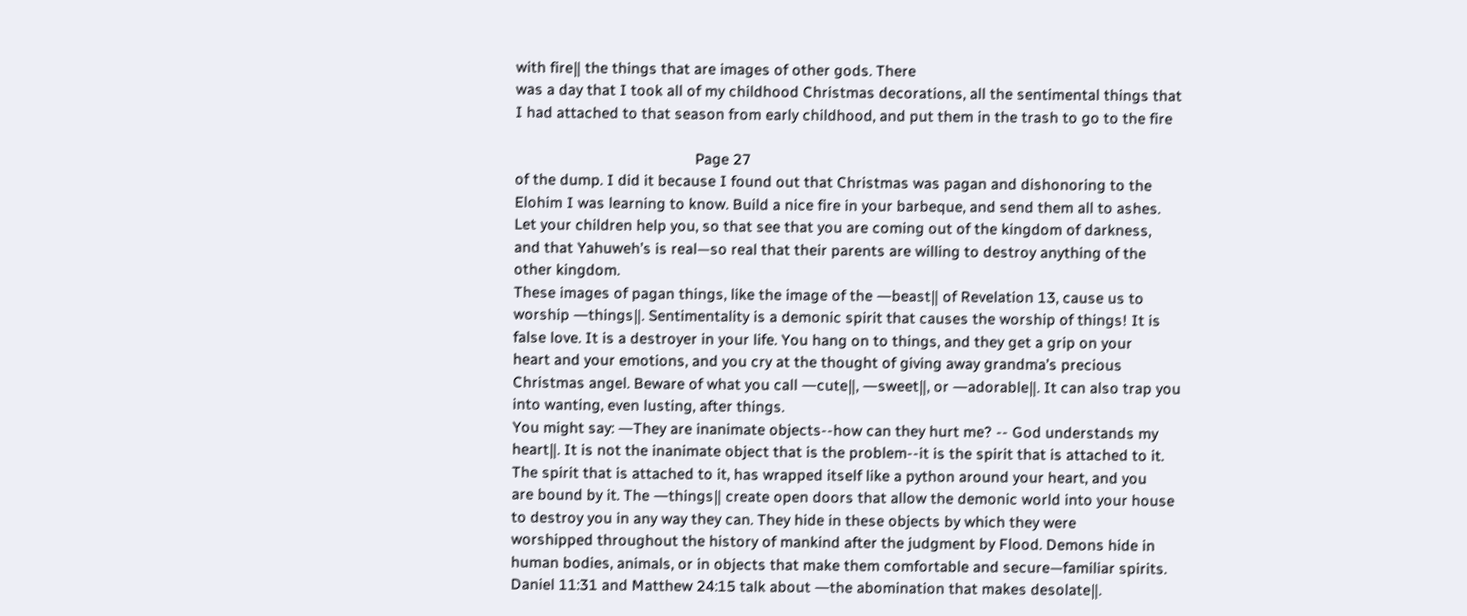with fire‖ the things that are images of other gods. There
was a day that I took all of my childhood Christmas decorations, all the sentimental things that
I had attached to that season from early childhood, and put them in the trash to go to the fire

                                             Page 27
of the dump. I did it because I found out that Christmas was pagan and dishonoring to the
Elohim I was learning to know. Build a nice fire in your barbeque, and send them all to ashes.
Let your children help you, so that see that you are coming out of the kingdom of darkness,
and that Yahuweh’s is real—so real that their parents are willing to destroy anything of the
other kingdom.
These images of pagan things, like the image of the ―beast‖ of Revelation 13, cause us to
worship ―things‖. Sentimentality is a demonic spirit that causes the worship of things! It is
false love. It is a destroyer in your life. You hang on to things, and they get a grip on your
heart and your emotions, and you cry at the thought of giving away grandma’s precious
Christmas angel. Beware of what you call ―cute‖, ―sweet‖, or ―adorable‖. It can also trap you
into wanting, even lusting, after things.
You might say: ―They are inanimate objects--how can they hurt me? -- God understands my
heart‖. It is not the inanimate object that is the problem--it is the spirit that is attached to it.
The spirit that is attached to it, has wrapped itself like a python around your heart, and you
are bound by it. The ―things‖ create open doors that allow the demonic world into your house
to destroy you in any way they can. They hide in these objects by which they were
worshipped throughout the history of mankind after the judgment by Flood. Demons hide in
human bodies, animals, or in objects that make them comfortable and secure—familiar spirits.
Daniel 11:31 and Matthew 24:15 talk about ―the abomination that makes desolate‖.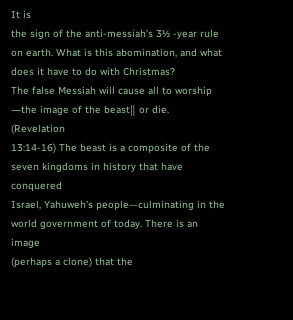It is
the sign of the anti-messiah’s 3½ -year rule on earth. What is this abomination, and what
does it have to do with Christmas?
The false Messiah will cause all to worship ―the image of the beast‖ or die. (Revelation
13:14-16) The beast is a composite of the seven kingdoms in history that have conquered
Israel, Yahuweh’s people—culminating in the world government of today. There is an image
(perhaps a clone) that the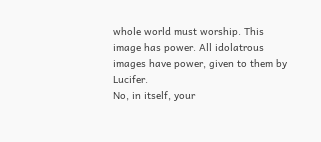whole world must worship. This image has power. All idolatrous
images have power, given to them by Lucifer.
No, in itself, your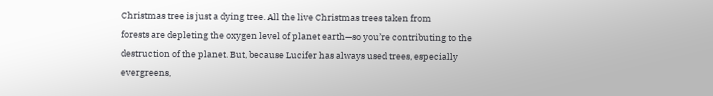Christmas tree is just a dying tree. All the live Christmas trees taken from
forests are depleting the oxygen level of planet earth—so you’re contributing to the
destruction of the planet. But, because Lucifer has always used trees, especially evergreens,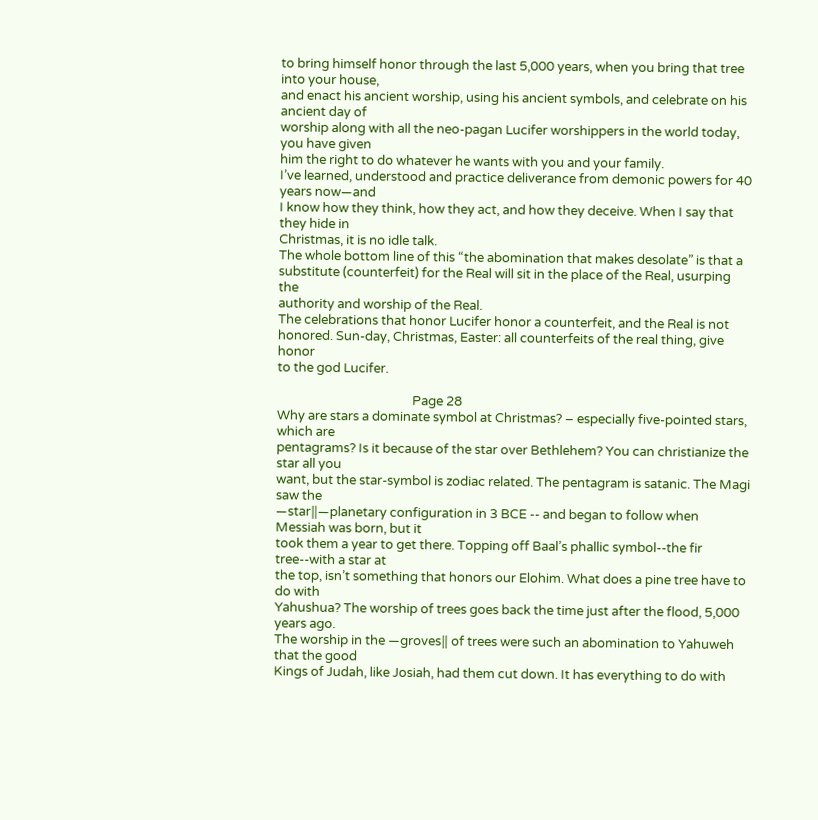to bring himself honor through the last 5,000 years, when you bring that tree into your house,
and enact his ancient worship, using his ancient symbols, and celebrate on his ancient day of
worship along with all the neo-pagan Lucifer worshippers in the world today, you have given
him the right to do whatever he wants with you and your family.
I’ve learned, understood and practice deliverance from demonic powers for 40 years now—and
I know how they think, how they act, and how they deceive. When I say that they hide in
Christmas, it is no idle talk.
The whole bottom line of this “the abomination that makes desolate” is that a
substitute (counterfeit) for the Real will sit in the place of the Real, usurping the
authority and worship of the Real.
The celebrations that honor Lucifer honor a counterfeit, and the Real is not
honored. Sun-day, Christmas, Easter: all counterfeits of the real thing, give honor
to the god Lucifer.

                                             Page 28
Why are stars a dominate symbol at Christmas? – especially five-pointed stars, which are
pentagrams? Is it because of the star over Bethlehem? You can christianize the star all you
want, but the star-symbol is zodiac related. The pentagram is satanic. The Magi saw the
―star‖—planetary configuration in 3 BCE -- and began to follow when Messiah was born, but it
took them a year to get there. Topping off Baal’s phallic symbol--the fir tree--with a star at
the top, isn’t something that honors our Elohim. What does a pine tree have to do with
Yahushua? The worship of trees goes back the time just after the flood, 5,000 years ago.
The worship in the ―groves‖ of trees were such an abomination to Yahuweh that the good
Kings of Judah, like Josiah, had them cut down. It has everything to do with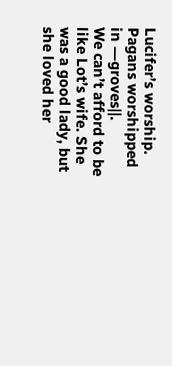Lucifer’s worship.
Pagans worshipped in ―groves‖.
We can’t afford to be like Lot’s wife. She was a good lady, but she loved her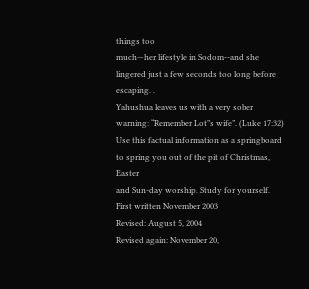things too
much—her lifestyle in Sodom--and she lingered just a few seconds too long before escaping. .
Yahushua leaves us with a very sober warning: “Remember Lot‟s wife”. (Luke 17:32)
Use this factual information as a springboard to spring you out of the pit of Christmas, Easter
and Sun-day worship. Study for yourself.
First written November 2003
Revised: August 5, 2004
Revised again: November 20,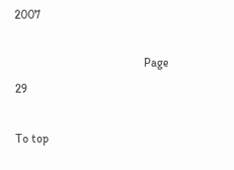2007

                                           Page 29

To top